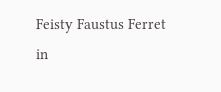Feisty Faustus Ferret in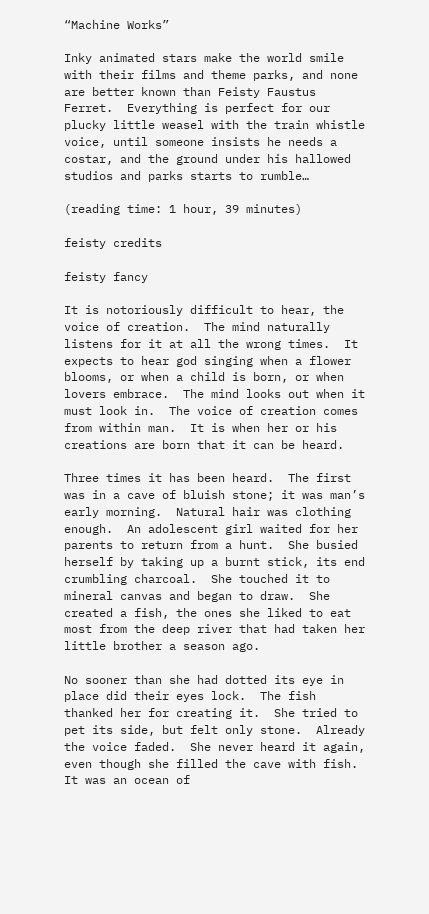“Machine Works”

Inky animated stars make the world smile with their films and theme parks, and none are better known than Feisty Faustus Ferret.  Everything is perfect for our plucky little weasel with the train whistle voice, until someone insists he needs a costar, and the ground under his hallowed studios and parks starts to rumble…

(reading time: 1 hour, 39 minutes)

feisty credits

feisty fancy

It is notoriously difficult to hear, the voice of creation.  The mind naturally listens for it at all the wrong times.  It expects to hear god singing when a flower blooms, or when a child is born, or when lovers embrace.  The mind looks out when it must look in.  The voice of creation comes from within man.  It is when her or his creations are born that it can be heard.

Three times it has been heard.  The first was in a cave of bluish stone; it was man’s early morning.  Natural hair was clothing enough.  An adolescent girl waited for her parents to return from a hunt.  She busied herself by taking up a burnt stick, its end crumbling charcoal.  She touched it to mineral canvas and began to draw.  She created a fish, the ones she liked to eat most from the deep river that had taken her little brother a season ago.

No sooner than she had dotted its eye in place did their eyes lock.  The fish thanked her for creating it.  She tried to pet its side, but felt only stone.  Already the voice faded.  She never heard it again, even though she filled the cave with fish.  It was an ocean of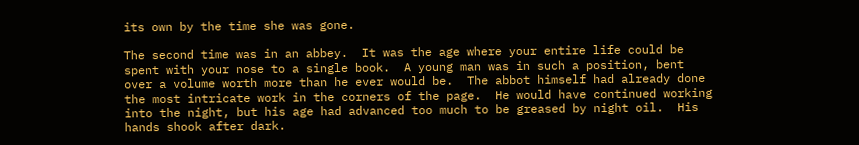its own by the time she was gone.

The second time was in an abbey.  It was the age where your entire life could be spent with your nose to a single book.  A young man was in such a position, bent over a volume worth more than he ever would be.  The abbot himself had already done the most intricate work in the corners of the page.  He would have continued working into the night, but his age had advanced too much to be greased by night oil.  His hands shook after dark.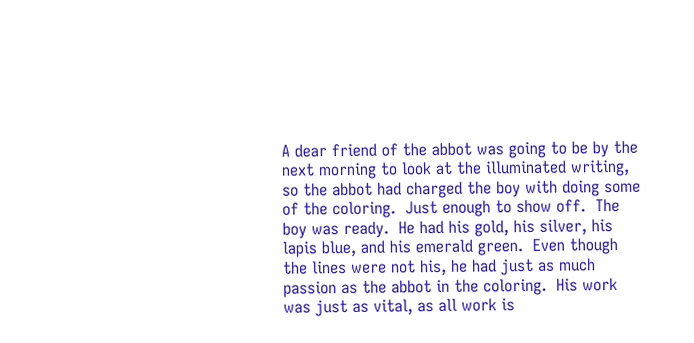A dear friend of the abbot was going to be by the next morning to look at the illuminated writing, so the abbot had charged the boy with doing some of the coloring.  Just enough to show off.  The boy was ready.  He had his gold, his silver, his lapis blue, and his emerald green.  Even though the lines were not his, he had just as much passion as the abbot in the coloring.  His work was just as vital, as all work is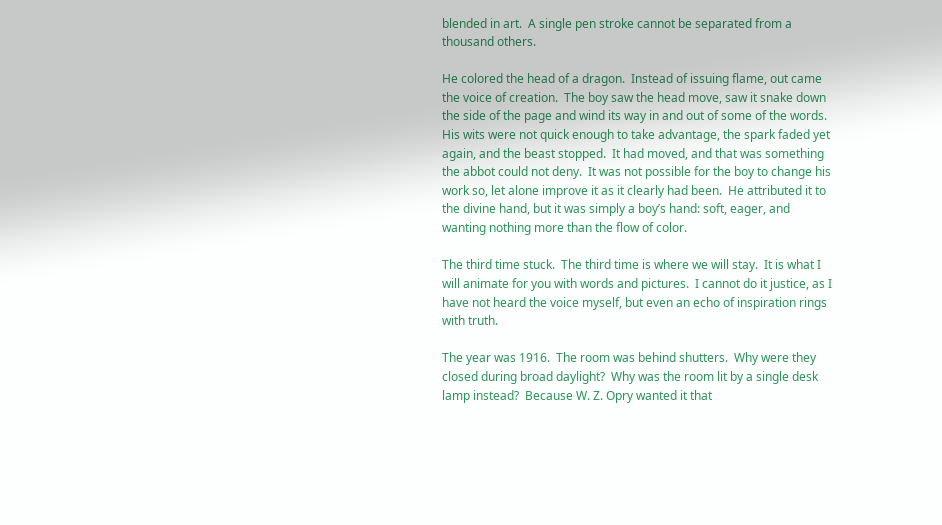blended in art.  A single pen stroke cannot be separated from a thousand others.

He colored the head of a dragon.  Instead of issuing flame, out came the voice of creation.  The boy saw the head move, saw it snake down the side of the page and wind its way in and out of some of the words.  His wits were not quick enough to take advantage, the spark faded yet again, and the beast stopped.  It had moved, and that was something the abbot could not deny.  It was not possible for the boy to change his work so, let alone improve it as it clearly had been.  He attributed it to the divine hand, but it was simply a boy’s hand: soft, eager, and wanting nothing more than the flow of color.

The third time stuck.  The third time is where we will stay.  It is what I will animate for you with words and pictures.  I cannot do it justice, as I have not heard the voice myself, but even an echo of inspiration rings with truth.

The year was 1916.  The room was behind shutters.  Why were they closed during broad daylight?  Why was the room lit by a single desk lamp instead?  Because W. Z. Opry wanted it that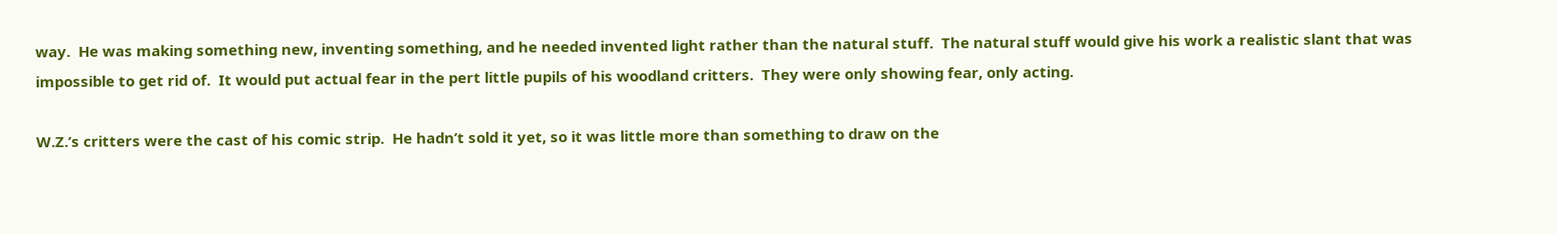way.  He was making something new, inventing something, and he needed invented light rather than the natural stuff.  The natural stuff would give his work a realistic slant that was impossible to get rid of.  It would put actual fear in the pert little pupils of his woodland critters.  They were only showing fear, only acting.

W.Z.’s critters were the cast of his comic strip.  He hadn’t sold it yet, so it was little more than something to draw on the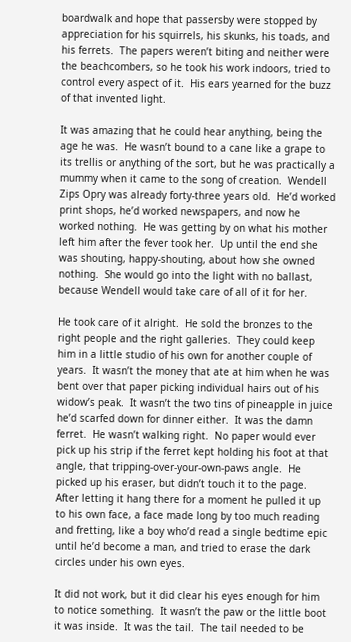boardwalk and hope that passersby were stopped by appreciation for his squirrels, his skunks, his toads, and his ferrets.  The papers weren’t biting and neither were the beachcombers, so he took his work indoors, tried to control every aspect of it.  His ears yearned for the buzz of that invented light.

It was amazing that he could hear anything, being the age he was.  He wasn’t bound to a cane like a grape to its trellis or anything of the sort, but he was practically a mummy when it came to the song of creation.  Wendell Zips Opry was already forty-three years old.  He’d worked print shops, he’d worked newspapers, and now he worked nothing.  He was getting by on what his mother left him after the fever took her.  Up until the end she was shouting, happy-shouting, about how she owned nothing.  She would go into the light with no ballast, because Wendell would take care of all of it for her.

He took care of it alright.  He sold the bronzes to the right people and the right galleries.  They could keep him in a little studio of his own for another couple of years.  It wasn’t the money that ate at him when he was bent over that paper picking individual hairs out of his widow’s peak.  It wasn’t the two tins of pineapple in juice he’d scarfed down for dinner either.  It was the damn ferret.  He wasn’t walking right.  No paper would ever pick up his strip if the ferret kept holding his foot at that angle, that tripping-over-your-own-paws angle.  He picked up his eraser, but didn’t touch it to the page.  After letting it hang there for a moment he pulled it up to his own face, a face made long by too much reading and fretting, like a boy who’d read a single bedtime epic until he’d become a man, and tried to erase the dark circles under his own eyes.

It did not work, but it did clear his eyes enough for him to notice something.  It wasn’t the paw or the little boot it was inside.  It was the tail.  The tail needed to be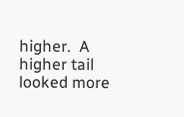higher.  A higher tail looked more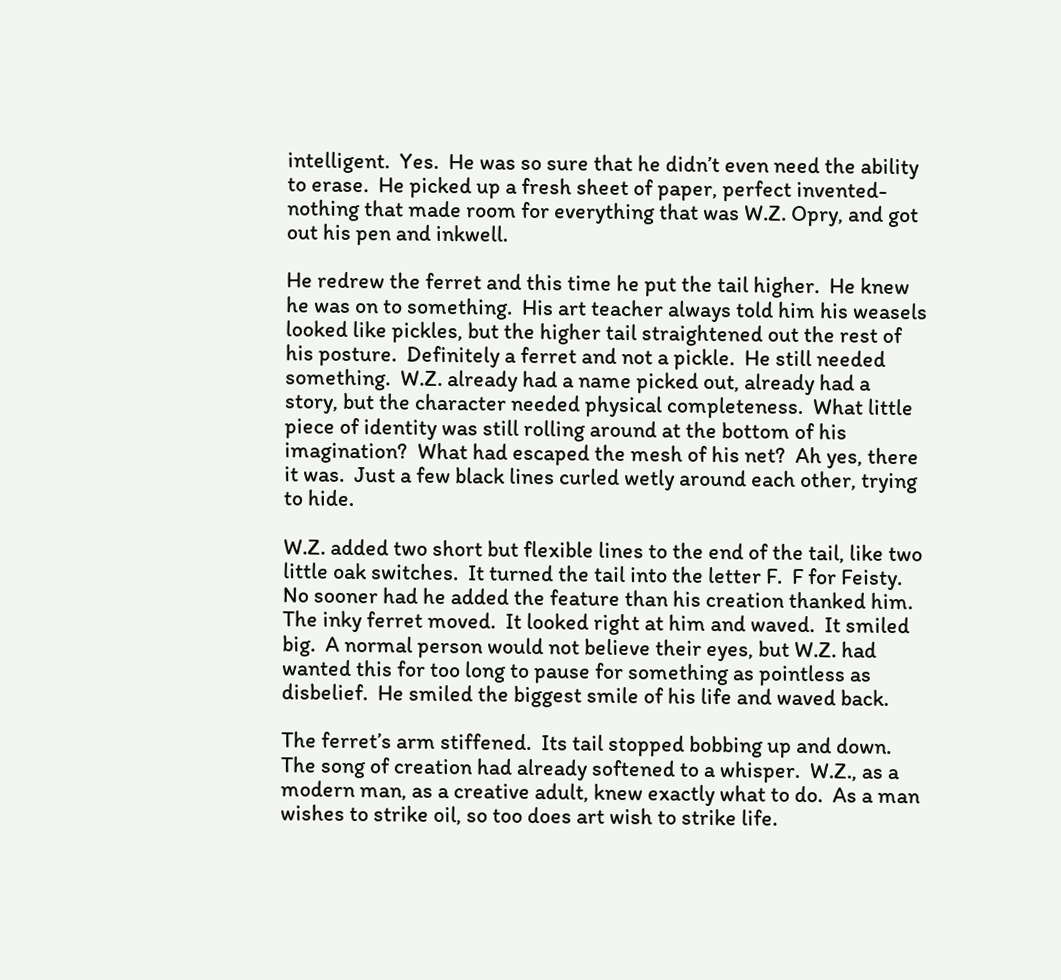intelligent.  Yes.  He was so sure that he didn’t even need the ability to erase.  He picked up a fresh sheet of paper, perfect invented-nothing that made room for everything that was W.Z. Opry, and got out his pen and inkwell.

He redrew the ferret and this time he put the tail higher.  He knew he was on to something.  His art teacher always told him his weasels looked like pickles, but the higher tail straightened out the rest of his posture.  Definitely a ferret and not a pickle.  He still needed something.  W.Z. already had a name picked out, already had a story, but the character needed physical completeness.  What little piece of identity was still rolling around at the bottom of his imagination?  What had escaped the mesh of his net?  Ah yes, there it was.  Just a few black lines curled wetly around each other, trying to hide.

W.Z. added two short but flexible lines to the end of the tail, like two little oak switches.  It turned the tail into the letter F.  F for Feisty.  No sooner had he added the feature than his creation thanked him.  The inky ferret moved.  It looked right at him and waved.  It smiled big.  A normal person would not believe their eyes, but W.Z. had wanted this for too long to pause for something as pointless as disbelief.  He smiled the biggest smile of his life and waved back.

The ferret’s arm stiffened.  Its tail stopped bobbing up and down.  The song of creation had already softened to a whisper.  W.Z., as a modern man, as a creative adult, knew exactly what to do.  As a man wishes to strike oil, so too does art wish to strike life.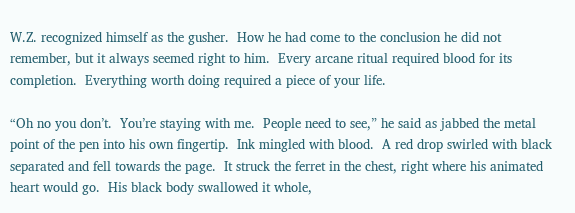W.Z. recognized himself as the gusher.  How he had come to the conclusion he did not remember, but it always seemed right to him.  Every arcane ritual required blood for its completion.  Everything worth doing required a piece of your life.

“Oh no you don’t.  You’re staying with me.  People need to see,” he said as jabbed the metal point of the pen into his own fingertip.  Ink mingled with blood.  A red drop swirled with black separated and fell towards the page.  It struck the ferret in the chest, right where his animated heart would go.  His black body swallowed it whole,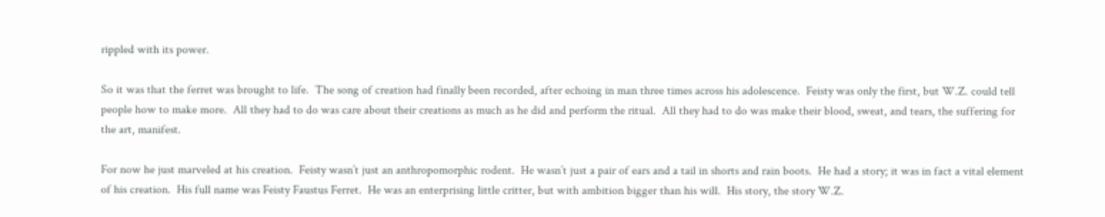rippled with its power.

So it was that the ferret was brought to life.  The song of creation had finally been recorded, after echoing in man three times across his adolescence.  Feisty was only the first, but W.Z. could tell people how to make more.  All they had to do was care about their creations as much as he did and perform the ritual.  All they had to do was make their blood, sweat, and tears, the suffering for the art, manifest.

For now he just marveled at his creation.  Feisty wasn’t just an anthropomorphic rodent.  He wasn’t just a pair of ears and a tail in shorts and rain boots.  He had a story; it was in fact a vital element of his creation.  His full name was Feisty Faustus Ferret.  He was an enterprising little critter, but with ambition bigger than his will.  His story, the story W.Z.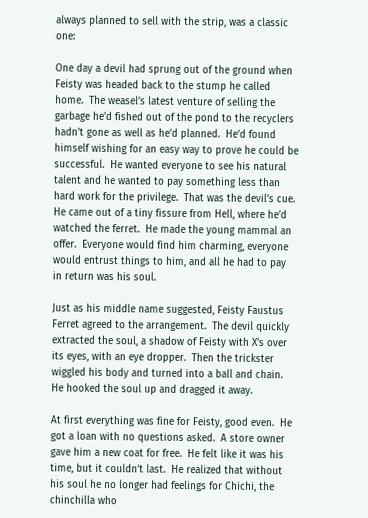always planned to sell with the strip, was a classic one:

One day a devil had sprung out of the ground when Feisty was headed back to the stump he called home.  The weasel’s latest venture of selling the garbage he’d fished out of the pond to the recyclers hadn’t gone as well as he’d planned.  He’d found himself wishing for an easy way to prove he could be successful.  He wanted everyone to see his natural talent and he wanted to pay something less than hard work for the privilege.  That was the devil’s cue.  He came out of a tiny fissure from Hell, where he’d watched the ferret.  He made the young mammal an offer.  Everyone would find him charming, everyone would entrust things to him, and all he had to pay in return was his soul.

Just as his middle name suggested, Feisty Faustus Ferret agreed to the arrangement.  The devil quickly extracted the soul, a shadow of Feisty with X’s over its eyes, with an eye dropper.  Then the trickster wiggled his body and turned into a ball and chain.  He hooked the soul up and dragged it away.

At first everything was fine for Feisty, good even.  He got a loan with no questions asked.  A store owner gave him a new coat for free.  He felt like it was his time, but it couldn’t last.  He realized that without his soul he no longer had feelings for Chichi, the chinchilla who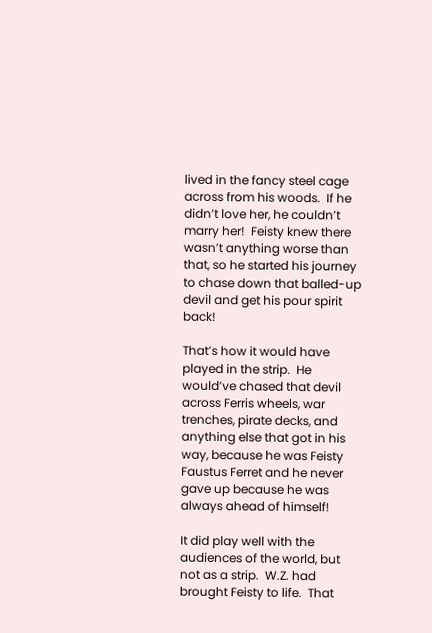lived in the fancy steel cage across from his woods.  If he didn’t love her, he couldn’t marry her!  Feisty knew there wasn’t anything worse than that, so he started his journey to chase down that balled-up devil and get his pour spirit back!

That’s how it would have played in the strip.  He would’ve chased that devil across Ferris wheels, war trenches, pirate decks, and anything else that got in his way, because he was Feisty Faustus Ferret and he never gave up because he was always ahead of himself!

It did play well with the audiences of the world, but not as a strip.  W.Z. had brought Feisty to life.  That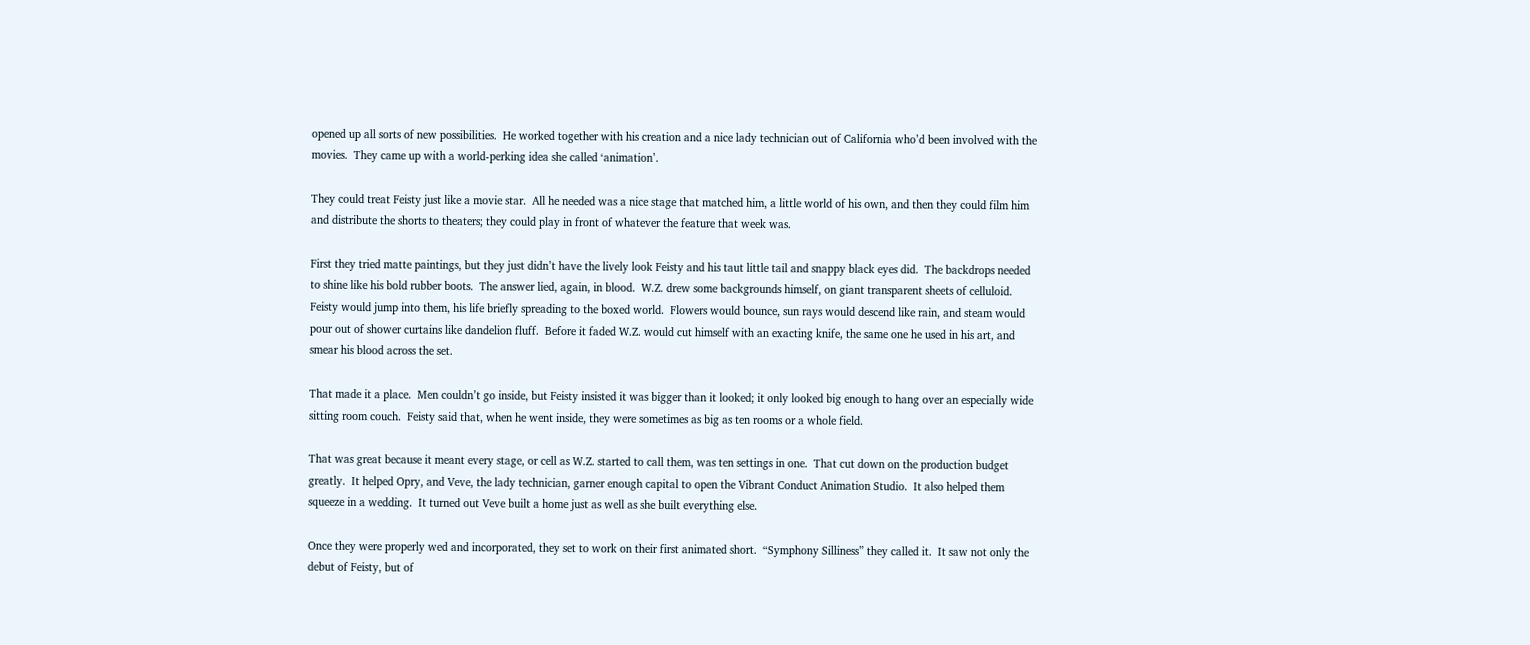opened up all sorts of new possibilities.  He worked together with his creation and a nice lady technician out of California who’d been involved with the movies.  They came up with a world-perking idea she called ‘animation’.

They could treat Feisty just like a movie star.  All he needed was a nice stage that matched him, a little world of his own, and then they could film him and distribute the shorts to theaters; they could play in front of whatever the feature that week was.

First they tried matte paintings, but they just didn’t have the lively look Feisty and his taut little tail and snappy black eyes did.  The backdrops needed to shine like his bold rubber boots.  The answer lied, again, in blood.  W.Z. drew some backgrounds himself, on giant transparent sheets of celluloid.  Feisty would jump into them, his life briefly spreading to the boxed world.  Flowers would bounce, sun rays would descend like rain, and steam would pour out of shower curtains like dandelion fluff.  Before it faded W.Z. would cut himself with an exacting knife, the same one he used in his art, and smear his blood across the set.

That made it a place.  Men couldn’t go inside, but Feisty insisted it was bigger than it looked; it only looked big enough to hang over an especially wide sitting room couch.  Feisty said that, when he went inside, they were sometimes as big as ten rooms or a whole field.

That was great because it meant every stage, or cell as W.Z. started to call them, was ten settings in one.  That cut down on the production budget greatly.  It helped Opry, and Veve, the lady technician, garner enough capital to open the Vibrant Conduct Animation Studio.  It also helped them squeeze in a wedding.  It turned out Veve built a home just as well as she built everything else.

Once they were properly wed and incorporated, they set to work on their first animated short.  “Symphony Silliness” they called it.  It saw not only the debut of Feisty, but of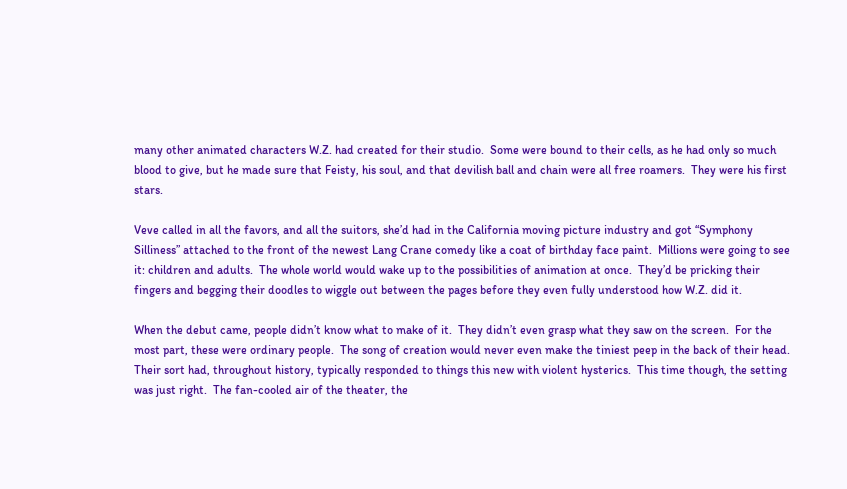many other animated characters W.Z. had created for their studio.  Some were bound to their cells, as he had only so much blood to give, but he made sure that Feisty, his soul, and that devilish ball and chain were all free roamers.  They were his first stars.

Veve called in all the favors, and all the suitors, she’d had in the California moving picture industry and got “Symphony Silliness” attached to the front of the newest Lang Crane comedy like a coat of birthday face paint.  Millions were going to see it: children and adults.  The whole world would wake up to the possibilities of animation at once.  They’d be pricking their fingers and begging their doodles to wiggle out between the pages before they even fully understood how W.Z. did it.

When the debut came, people didn’t know what to make of it.  They didn’t even grasp what they saw on the screen.  For the most part, these were ordinary people.  The song of creation would never even make the tiniest peep in the back of their head.  Their sort had, throughout history, typically responded to things this new with violent hysterics.  This time though, the setting was just right.  The fan-cooled air of the theater, the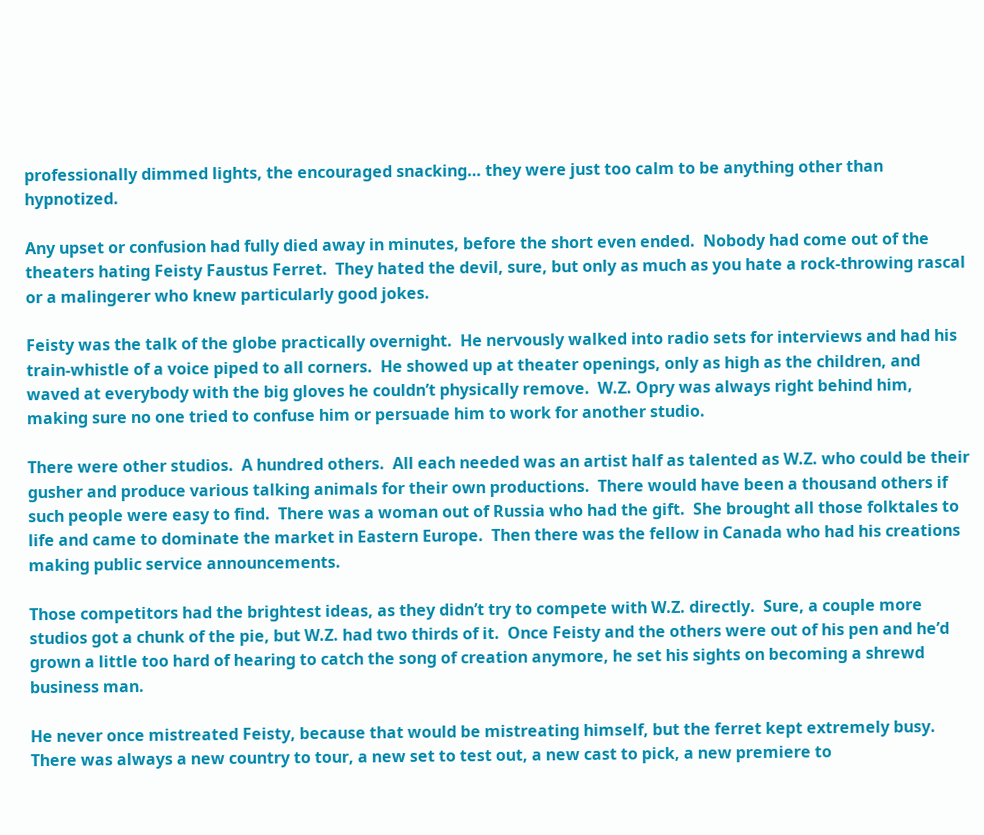professionally dimmed lights, the encouraged snacking… they were just too calm to be anything other than hypnotized.

Any upset or confusion had fully died away in minutes, before the short even ended.  Nobody had come out of the theaters hating Feisty Faustus Ferret.  They hated the devil, sure, but only as much as you hate a rock-throwing rascal or a malingerer who knew particularly good jokes.

Feisty was the talk of the globe practically overnight.  He nervously walked into radio sets for interviews and had his train-whistle of a voice piped to all corners.  He showed up at theater openings, only as high as the children, and waved at everybody with the big gloves he couldn’t physically remove.  W.Z. Opry was always right behind him, making sure no one tried to confuse him or persuade him to work for another studio.

There were other studios.  A hundred others.  All each needed was an artist half as talented as W.Z. who could be their gusher and produce various talking animals for their own productions.  There would have been a thousand others if such people were easy to find.  There was a woman out of Russia who had the gift.  She brought all those folktales to life and came to dominate the market in Eastern Europe.  Then there was the fellow in Canada who had his creations making public service announcements.

Those competitors had the brightest ideas, as they didn’t try to compete with W.Z. directly.  Sure, a couple more studios got a chunk of the pie, but W.Z. had two thirds of it.  Once Feisty and the others were out of his pen and he’d grown a little too hard of hearing to catch the song of creation anymore, he set his sights on becoming a shrewd business man.

He never once mistreated Feisty, because that would be mistreating himself, but the ferret kept extremely busy.  There was always a new country to tour, a new set to test out, a new cast to pick, a new premiere to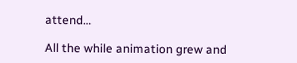attend…

All the while animation grew and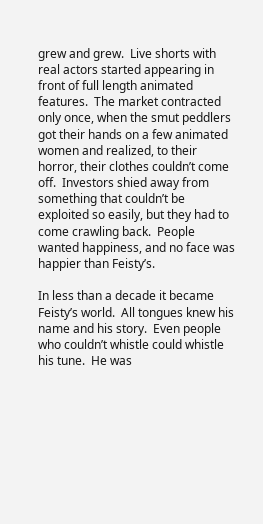grew and grew.  Live shorts with real actors started appearing in front of full length animated features.  The market contracted only once, when the smut peddlers got their hands on a few animated women and realized, to their horror, their clothes couldn’t come off.  Investors shied away from something that couldn’t be exploited so easily, but they had to come crawling back.  People wanted happiness, and no face was happier than Feisty’s.

In less than a decade it became Feisty’s world.  All tongues knew his name and his story.  Even people who couldn’t whistle could whistle his tune.  He was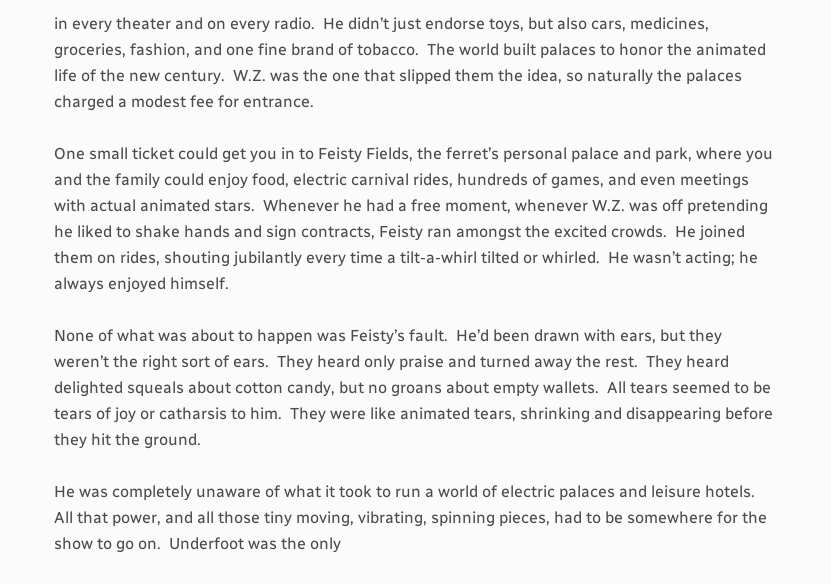in every theater and on every radio.  He didn’t just endorse toys, but also cars, medicines, groceries, fashion, and one fine brand of tobacco.  The world built palaces to honor the animated life of the new century.  W.Z. was the one that slipped them the idea, so naturally the palaces charged a modest fee for entrance.

One small ticket could get you in to Feisty Fields, the ferret’s personal palace and park, where you and the family could enjoy food, electric carnival rides, hundreds of games, and even meetings with actual animated stars.  Whenever he had a free moment, whenever W.Z. was off pretending he liked to shake hands and sign contracts, Feisty ran amongst the excited crowds.  He joined them on rides, shouting jubilantly every time a tilt-a-whirl tilted or whirled.  He wasn’t acting; he always enjoyed himself.

None of what was about to happen was Feisty’s fault.  He’d been drawn with ears, but they weren’t the right sort of ears.  They heard only praise and turned away the rest.  They heard delighted squeals about cotton candy, but no groans about empty wallets.  All tears seemed to be tears of joy or catharsis to him.  They were like animated tears, shrinking and disappearing before they hit the ground.

He was completely unaware of what it took to run a world of electric palaces and leisure hotels.  All that power, and all those tiny moving, vibrating, spinning pieces, had to be somewhere for the show to go on.  Underfoot was the only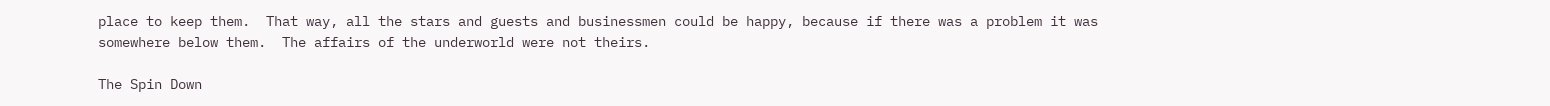place to keep them.  That way, all the stars and guests and businessmen could be happy, because if there was a problem it was somewhere below them.  The affairs of the underworld were not theirs.

The Spin Down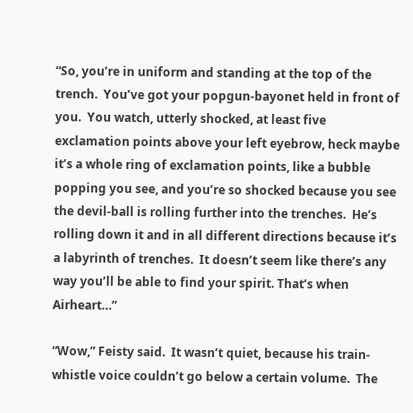“So, you’re in uniform and standing at the top of the trench.  You’ve got your popgun-bayonet held in front of you.  You watch, utterly shocked, at least five exclamation points above your left eyebrow, heck maybe it’s a whole ring of exclamation points, like a bubble popping you see, and you’re so shocked because you see the devil-ball is rolling further into the trenches.  He’s rolling down it and in all different directions because it’s a labyrinth of trenches.  It doesn’t seem like there’s any way you’ll be able to find your spirit. That’s when Airheart…”

“Wow,” Feisty said.  It wasn’t quiet, because his train-whistle voice couldn’t go below a certain volume.  The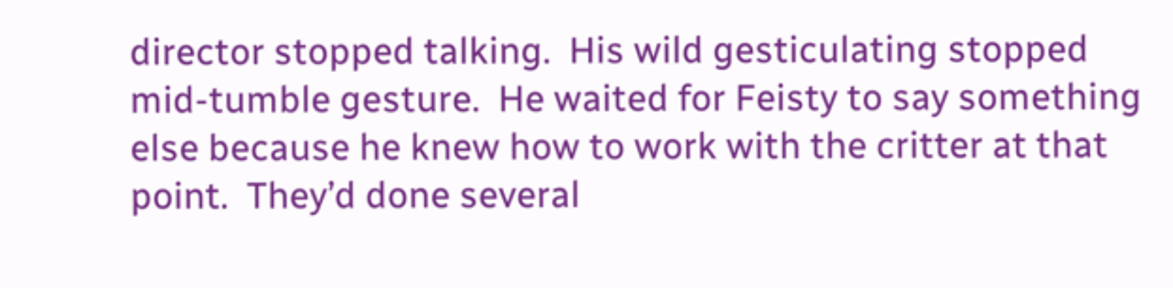director stopped talking.  His wild gesticulating stopped mid-tumble gesture.  He waited for Feisty to say something else because he knew how to work with the critter at that point.  They’d done several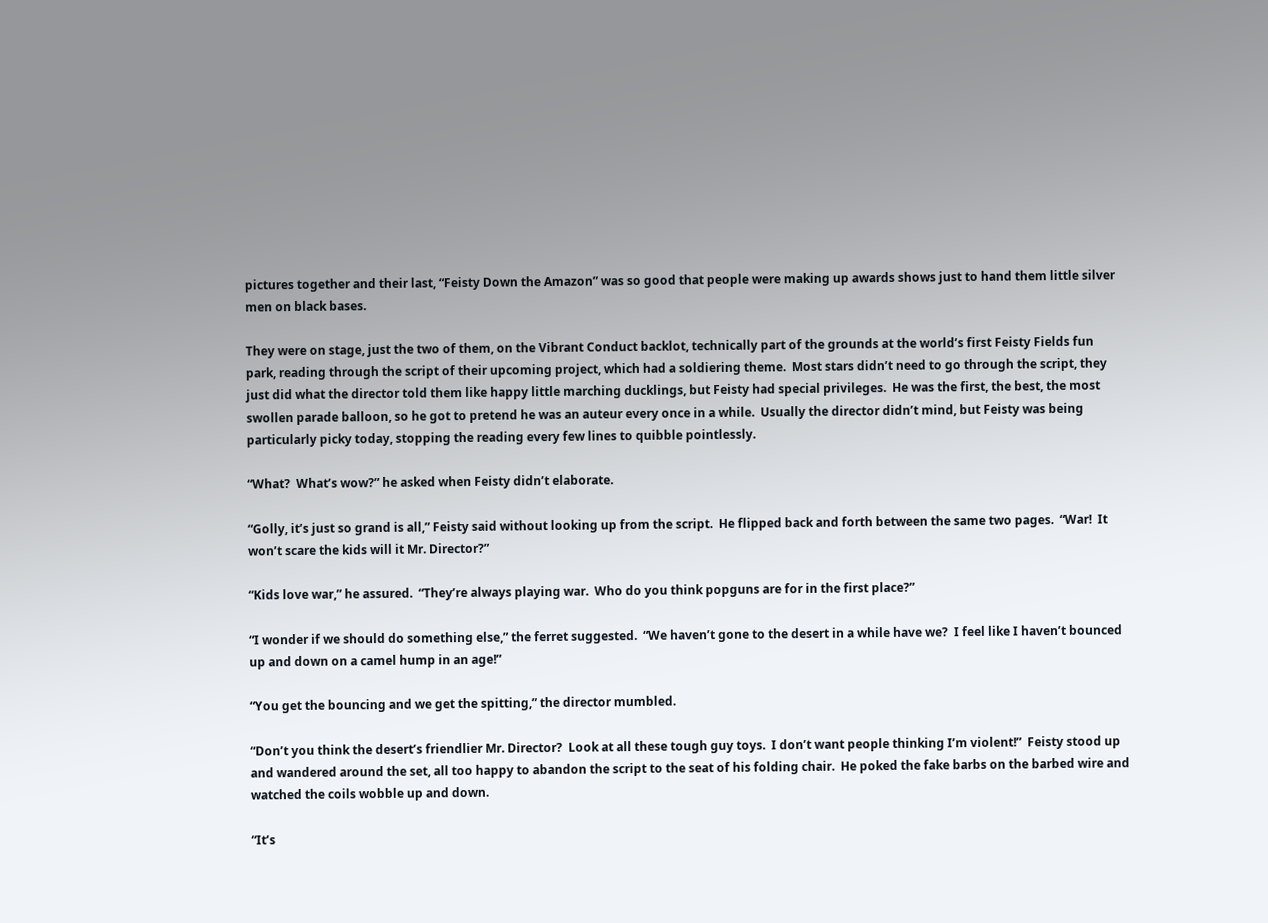pictures together and their last, “Feisty Down the Amazon” was so good that people were making up awards shows just to hand them little silver men on black bases.

They were on stage, just the two of them, on the Vibrant Conduct backlot, technically part of the grounds at the world’s first Feisty Fields fun park, reading through the script of their upcoming project, which had a soldiering theme.  Most stars didn’t need to go through the script, they just did what the director told them like happy little marching ducklings, but Feisty had special privileges.  He was the first, the best, the most swollen parade balloon, so he got to pretend he was an auteur every once in a while.  Usually the director didn’t mind, but Feisty was being particularly picky today, stopping the reading every few lines to quibble pointlessly.

“What?  What’s wow?” he asked when Feisty didn’t elaborate.

“Golly, it’s just so grand is all,” Feisty said without looking up from the script.  He flipped back and forth between the same two pages.  “War!  It won’t scare the kids will it Mr. Director?”

“Kids love war,” he assured.  “They’re always playing war.  Who do you think popguns are for in the first place?”

“I wonder if we should do something else,” the ferret suggested.  “We haven’t gone to the desert in a while have we?  I feel like I haven’t bounced up and down on a camel hump in an age!”

“You get the bouncing and we get the spitting,” the director mumbled.

“Don’t you think the desert’s friendlier Mr. Director?  Look at all these tough guy toys.  I don’t want people thinking I’m violent!”  Feisty stood up and wandered around the set, all too happy to abandon the script to the seat of his folding chair.  He poked the fake barbs on the barbed wire and watched the coils wobble up and down.

“It’s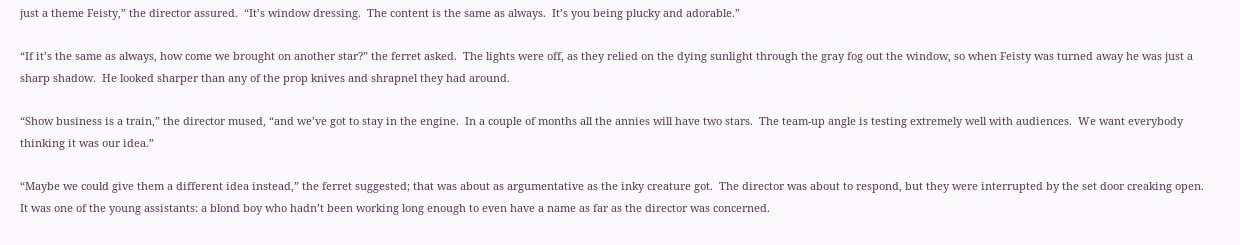just a theme Feisty,” the director assured.  “It’s window dressing.  The content is the same as always.  It’s you being plucky and adorable.”

“If it’s the same as always, how come we brought on another star?” the ferret asked.  The lights were off, as they relied on the dying sunlight through the gray fog out the window, so when Feisty was turned away he was just a sharp shadow.  He looked sharper than any of the prop knives and shrapnel they had around.

“Show business is a train,” the director mused, “and we’ve got to stay in the engine.  In a couple of months all the annies will have two stars.  The team-up angle is testing extremely well with audiences.  We want everybody thinking it was our idea.”

“Maybe we could give them a different idea instead,” the ferret suggested; that was about as argumentative as the inky creature got.  The director was about to respond, but they were interrupted by the set door creaking open.  It was one of the young assistants: a blond boy who hadn’t been working long enough to even have a name as far as the director was concerned.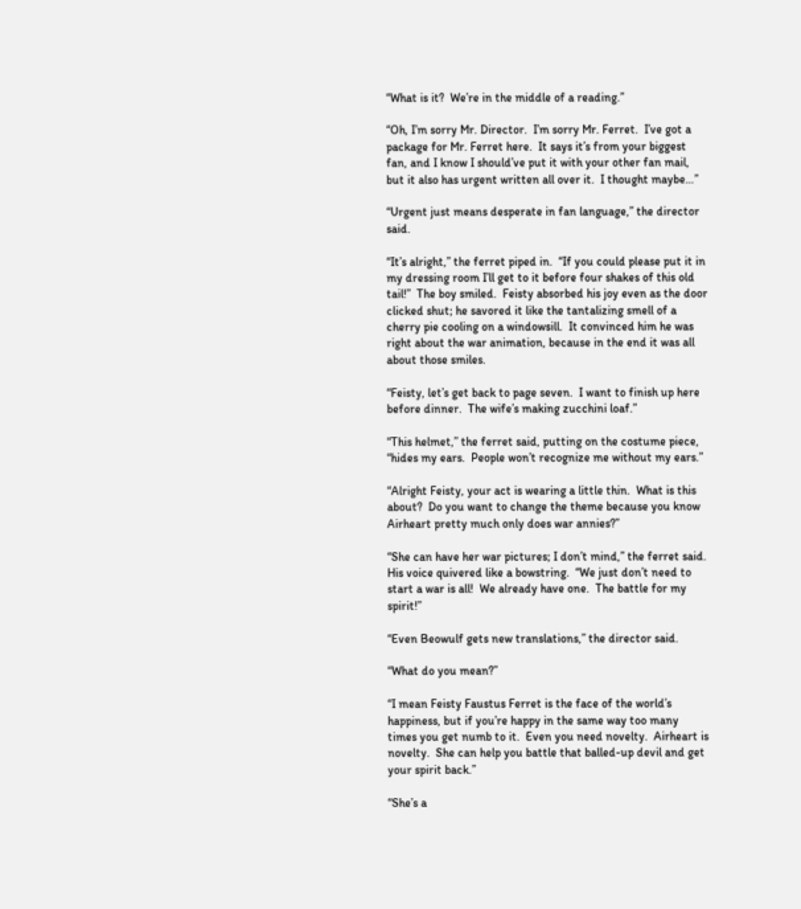“What is it?  We’re in the middle of a reading.”

“Oh, I’m sorry Mr. Director.  I’m sorry Mr. Ferret.  I’ve got a package for Mr. Ferret here.  It says it’s from your biggest fan, and I know I should’ve put it with your other fan mail, but it also has urgent written all over it.  I thought maybe…”

“Urgent just means desperate in fan language,” the director said.

“It’s alright,” the ferret piped in.  “If you could please put it in my dressing room I’ll get to it before four shakes of this old tail!”  The boy smiled.  Feisty absorbed his joy even as the door clicked shut; he savored it like the tantalizing smell of a cherry pie cooling on a windowsill.  It convinced him he was right about the war animation, because in the end it was all about those smiles.

“Feisty, let’s get back to page seven.  I want to finish up here before dinner.  The wife’s making zucchini loaf.”

“This helmet,” the ferret said, putting on the costume piece, “hides my ears.  People won’t recognize me without my ears.”

“Alright Feisty, your act is wearing a little thin.  What is this about?  Do you want to change the theme because you know Airheart pretty much only does war annies?”

“She can have her war pictures; I don’t mind,” the ferret said.  His voice quivered like a bowstring.  “We just don’t need to start a war is all!  We already have one.  The battle for my spirit!”

“Even Beowulf gets new translations,” the director said.

“What do you mean?”

“I mean Feisty Faustus Ferret is the face of the world’s happiness, but if you’re happy in the same way too many times you get numb to it.  Even you need novelty.  Airheart is novelty.  She can help you battle that balled-up devil and get your spirit back.”

“She’s a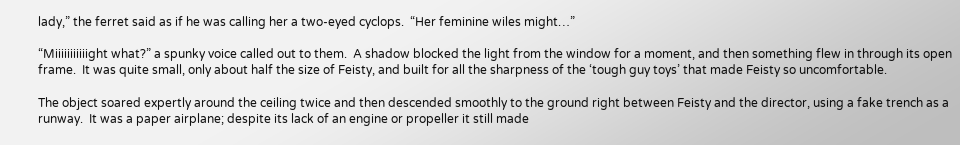lady,” the ferret said as if he was calling her a two-eyed cyclops.  “Her feminine wiles might…”

“Miiiiiiiiiiight what?” a spunky voice called out to them.  A shadow blocked the light from the window for a moment, and then something flew in through its open frame.  It was quite small, only about half the size of Feisty, and built for all the sharpness of the ‘tough guy toys’ that made Feisty so uncomfortable.

The object soared expertly around the ceiling twice and then descended smoothly to the ground right between Feisty and the director, using a fake trench as a runway.  It was a paper airplane; despite its lack of an engine or propeller it still made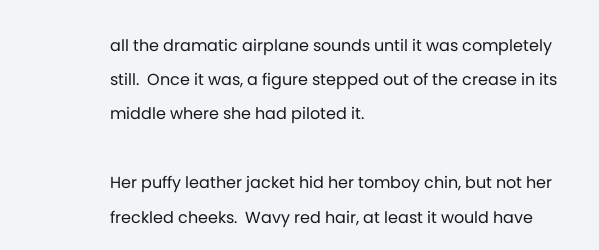all the dramatic airplane sounds until it was completely still.  Once it was, a figure stepped out of the crease in its middle where she had piloted it.

Her puffy leather jacket hid her tomboy chin, but not her freckled cheeks.  Wavy red hair, at least it would have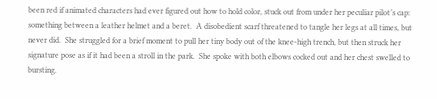been red if animated characters had ever figured out how to hold color, stuck out from under her peculiar pilot’s cap: something between a leather helmet and a beret.  A disobedient scarf threatened to tangle her legs at all times, but never did.  She struggled for a brief moment to pull her tiny body out of the knee-high trench, but then struck her signature pose as if it had been a stroll in the park.  She spoke with both elbows cocked out and her chest swelled to bursting.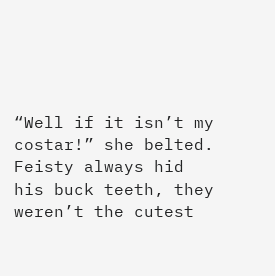“Well if it isn’t my costar!” she belted.  Feisty always hid his buck teeth, they weren’t the cutest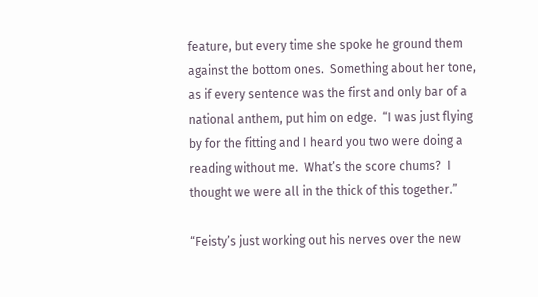feature, but every time she spoke he ground them against the bottom ones.  Something about her tone, as if every sentence was the first and only bar of a national anthem, put him on edge.  “I was just flying by for the fitting and I heard you two were doing a reading without me.  What’s the score chums?  I thought we were all in the thick of this together.”

“Feisty’s just working out his nerves over the new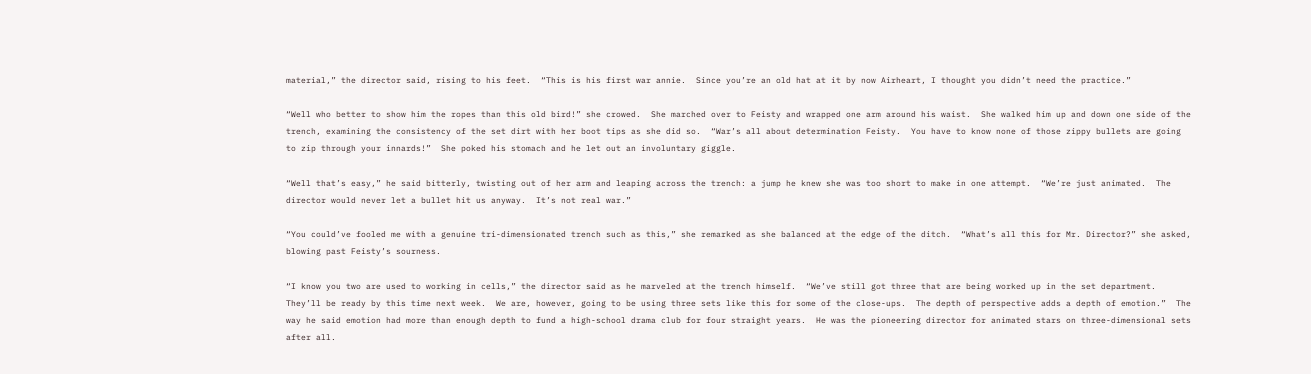material,” the director said, rising to his feet.  “This is his first war annie.  Since you’re an old hat at it by now Airheart, I thought you didn’t need the practice.”

“Well who better to show him the ropes than this old bird!” she crowed.  She marched over to Feisty and wrapped one arm around his waist.  She walked him up and down one side of the trench, examining the consistency of the set dirt with her boot tips as she did so.  “War’s all about determination Feisty.  You have to know none of those zippy bullets are going to zip through your innards!”  She poked his stomach and he let out an involuntary giggle.

“Well that’s easy,” he said bitterly, twisting out of her arm and leaping across the trench: a jump he knew she was too short to make in one attempt.  “We’re just animated.  The director would never let a bullet hit us anyway.  It’s not real war.”

“You could’ve fooled me with a genuine tri-dimensionated trench such as this,” she remarked as she balanced at the edge of the ditch.  “What’s all this for Mr. Director?” she asked, blowing past Feisty’s sourness.

“I know you two are used to working in cells,” the director said as he marveled at the trench himself.  “We’ve still got three that are being worked up in the set department.  They’ll be ready by this time next week.  We are, however, going to be using three sets like this for some of the close-ups.  The depth of perspective adds a depth of emotion.”  The way he said emotion had more than enough depth to fund a high-school drama club for four straight years.  He was the pioneering director for animated stars on three-dimensional sets after all.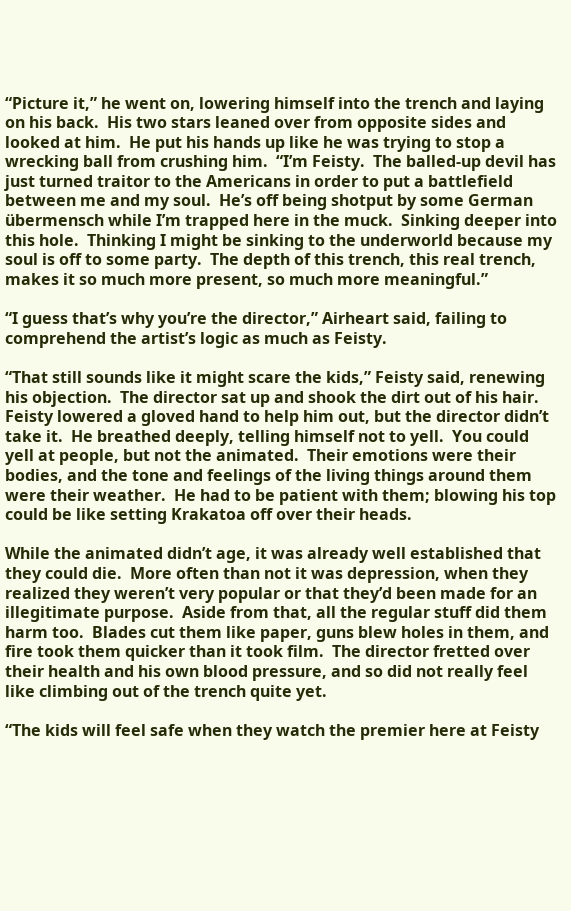“Picture it,” he went on, lowering himself into the trench and laying on his back.  His two stars leaned over from opposite sides and looked at him.  He put his hands up like he was trying to stop a wrecking ball from crushing him.  “I’m Feisty.  The balled-up devil has just turned traitor to the Americans in order to put a battlefield between me and my soul.  He’s off being shotput by some German übermensch while I’m trapped here in the muck.  Sinking deeper into this hole.  Thinking I might be sinking to the underworld because my soul is off to some party.  The depth of this trench, this real trench, makes it so much more present, so much more meaningful.”

“I guess that’s why you’re the director,” Airheart said, failing to comprehend the artist’s logic as much as Feisty.

“That still sounds like it might scare the kids,” Feisty said, renewing his objection.  The director sat up and shook the dirt out of his hair.  Feisty lowered a gloved hand to help him out, but the director didn’t take it.  He breathed deeply, telling himself not to yell.  You could yell at people, but not the animated.  Their emotions were their bodies, and the tone and feelings of the living things around them were their weather.  He had to be patient with them; blowing his top could be like setting Krakatoa off over their heads.

While the animated didn’t age, it was already well established that they could die.  More often than not it was depression, when they realized they weren’t very popular or that they’d been made for an illegitimate purpose.  Aside from that, all the regular stuff did them harm too.  Blades cut them like paper, guns blew holes in them, and fire took them quicker than it took film.  The director fretted over their health and his own blood pressure, and so did not really feel like climbing out of the trench quite yet.

“The kids will feel safe when they watch the premier here at Feisty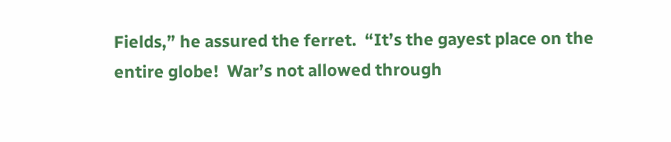Fields,” he assured the ferret.  “It’s the gayest place on the entire globe!  War’s not allowed through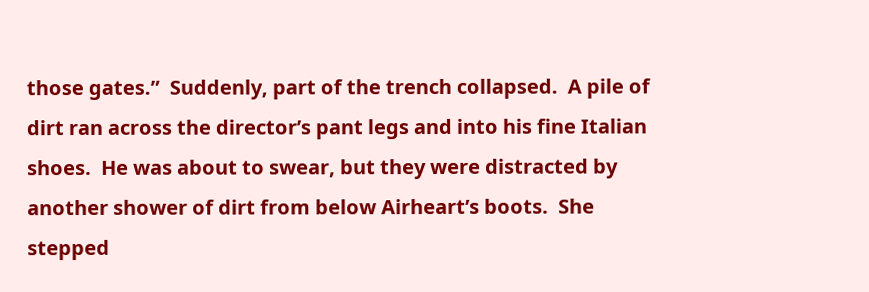those gates.”  Suddenly, part of the trench collapsed.  A pile of dirt ran across the director’s pant legs and into his fine Italian shoes.  He was about to swear, but they were distracted by another shower of dirt from below Airheart’s boots.  She stepped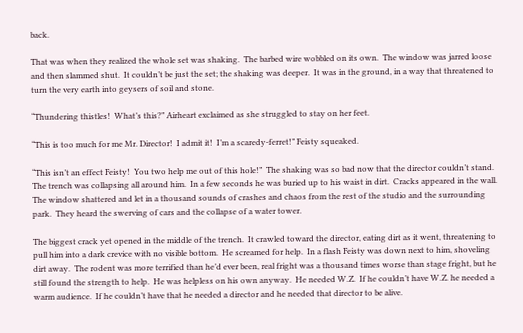back.

That was when they realized the whole set was shaking.  The barbed wire wobbled on its own.  The window was jarred loose and then slammed shut.  It couldn’t be just the set; the shaking was deeper.  It was in the ground, in a way that threatened to turn the very earth into geysers of soil and stone.

“Thundering thistles!  What’s this?” Airheart exclaimed as she struggled to stay on her feet.

“This is too much for me Mr. Director!  I admit it!  I’m a scaredy-ferret!” Feisty squeaked.

“This isn’t an effect Feisty!  You two help me out of this hole!”  The shaking was so bad now that the director couldn’t stand.  The trench was collapsing all around him.  In a few seconds he was buried up to his waist in dirt.  Cracks appeared in the wall.  The window shattered and let in a thousand sounds of crashes and chaos from the rest of the studio and the surrounding park.  They heard the swerving of cars and the collapse of a water tower.

The biggest crack yet opened in the middle of the trench.  It crawled toward the director, eating dirt as it went, threatening to pull him into a dark crevice with no visible bottom.  He screamed for help.  In a flash Feisty was down next to him, shoveling dirt away.  The rodent was more terrified than he’d ever been, real fright was a thousand times worse than stage fright, but he still found the strength to help.  He was helpless on his own anyway.  He needed W.Z.  If he couldn’t have W.Z. he needed a warm audience.  If he couldn’t have that he needed a director and he needed that director to be alive.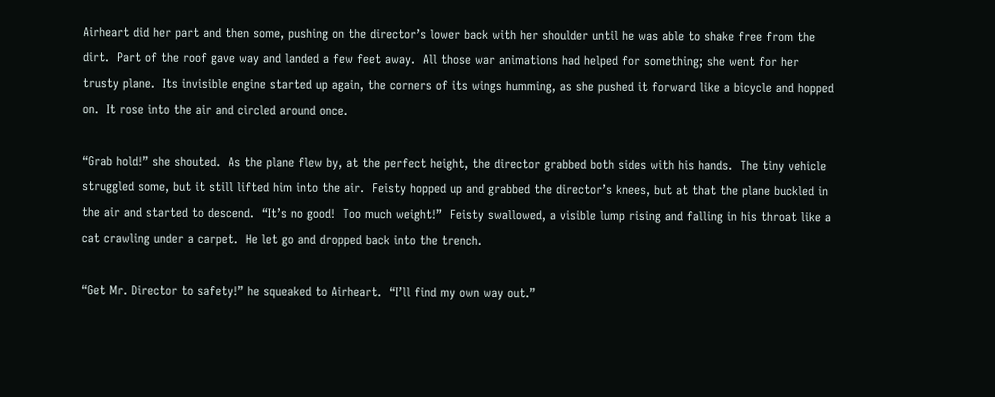Airheart did her part and then some, pushing on the director’s lower back with her shoulder until he was able to shake free from the dirt.  Part of the roof gave way and landed a few feet away.  All those war animations had helped for something; she went for her trusty plane.  Its invisible engine started up again, the corners of its wings humming, as she pushed it forward like a bicycle and hopped on.  It rose into the air and circled around once.

“Grab hold!” she shouted.  As the plane flew by, at the perfect height, the director grabbed both sides with his hands.  The tiny vehicle struggled some, but it still lifted him into the air.  Feisty hopped up and grabbed the director’s knees, but at that the plane buckled in the air and started to descend.  “It’s no good!  Too much weight!”  Feisty swallowed, a visible lump rising and falling in his throat like a cat crawling under a carpet.  He let go and dropped back into the trench.

“Get Mr. Director to safety!” he squeaked to Airheart.  “I’ll find my own way out.”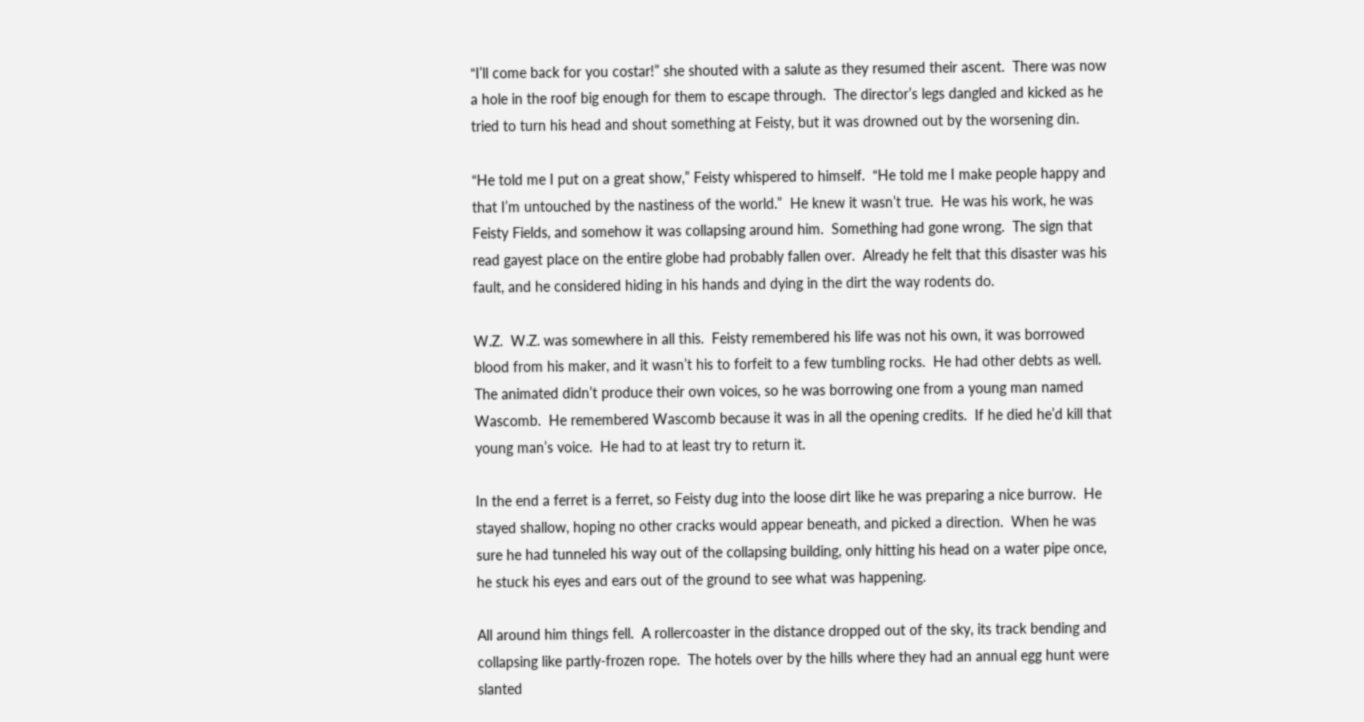“I’ll come back for you costar!” she shouted with a salute as they resumed their ascent.  There was now a hole in the roof big enough for them to escape through.  The director’s legs dangled and kicked as he tried to turn his head and shout something at Feisty, but it was drowned out by the worsening din.

“He told me I put on a great show,” Feisty whispered to himself.  “He told me I make people happy and that I’m untouched by the nastiness of the world.”  He knew it wasn’t true.  He was his work, he was Feisty Fields, and somehow it was collapsing around him.  Something had gone wrong.  The sign that read gayest place on the entire globe had probably fallen over.  Already he felt that this disaster was his fault, and he considered hiding in his hands and dying in the dirt the way rodents do.

W.Z.  W.Z. was somewhere in all this.  Feisty remembered his life was not his own, it was borrowed blood from his maker, and it wasn’t his to forfeit to a few tumbling rocks.  He had other debts as well.  The animated didn’t produce their own voices, so he was borrowing one from a young man named Wascomb.  He remembered Wascomb because it was in all the opening credits.  If he died he’d kill that young man’s voice.  He had to at least try to return it.

In the end a ferret is a ferret, so Feisty dug into the loose dirt like he was preparing a nice burrow.  He stayed shallow, hoping no other cracks would appear beneath, and picked a direction.  When he was sure he had tunneled his way out of the collapsing building, only hitting his head on a water pipe once, he stuck his eyes and ears out of the ground to see what was happening.

All around him things fell.  A rollercoaster in the distance dropped out of the sky, its track bending and collapsing like partly-frozen rope.  The hotels over by the hills where they had an annual egg hunt were slanted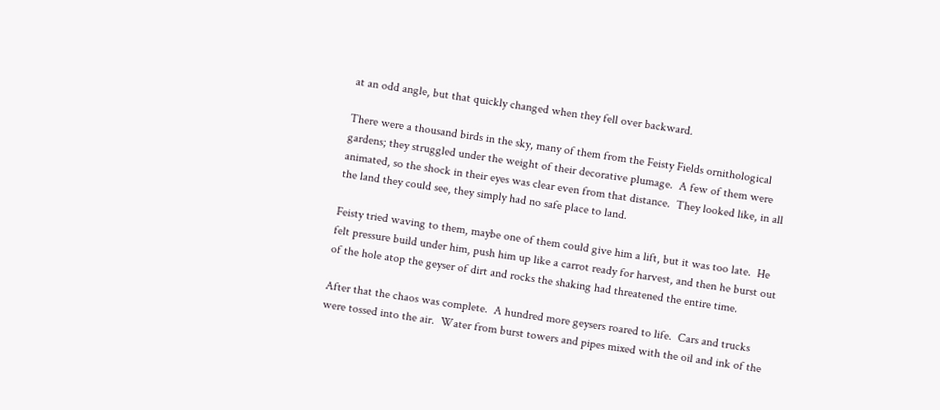at an odd angle, but that quickly changed when they fell over backward.

There were a thousand birds in the sky, many of them from the Feisty Fields ornithological gardens; they struggled under the weight of their decorative plumage.  A few of them were animated, so the shock in their eyes was clear even from that distance.  They looked like, in all the land they could see, they simply had no safe place to land.

Feisty tried waving to them, maybe one of them could give him a lift, but it was too late.  He felt pressure build under him, push him up like a carrot ready for harvest, and then he burst out of the hole atop the geyser of dirt and rocks the shaking had threatened the entire time.

After that the chaos was complete.  A hundred more geysers roared to life.  Cars and trucks were tossed into the air.  Water from burst towers and pipes mixed with the oil and ink of the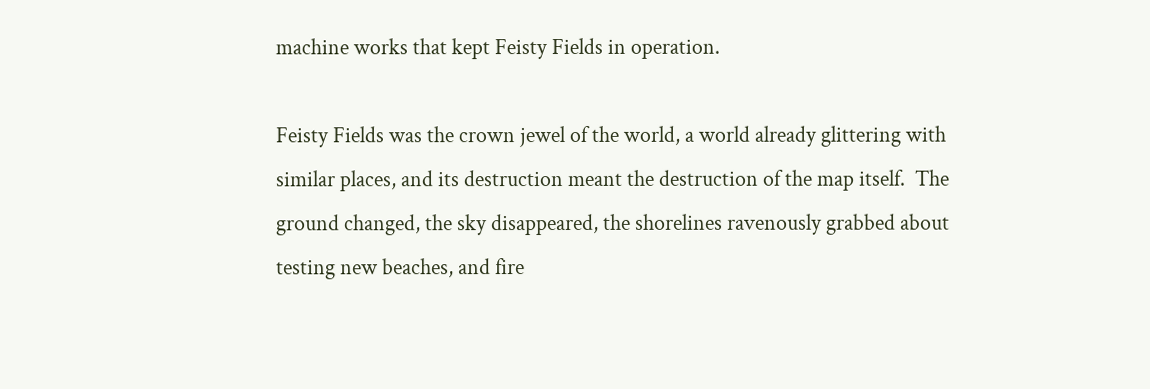machine works that kept Feisty Fields in operation.

Feisty Fields was the crown jewel of the world, a world already glittering with similar places, and its destruction meant the destruction of the map itself.  The ground changed, the sky disappeared, the shorelines ravenously grabbed about testing new beaches, and fire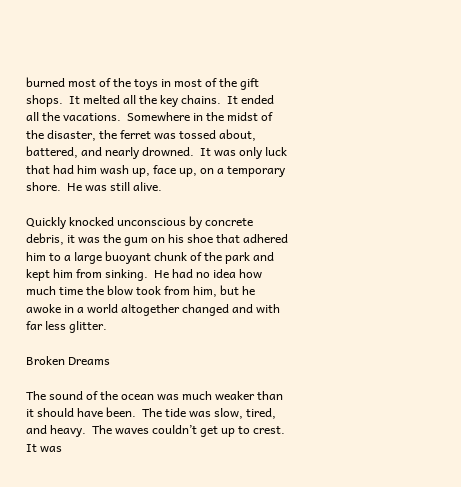burned most of the toys in most of the gift shops.  It melted all the key chains.  It ended all the vacations.  Somewhere in the midst of the disaster, the ferret was tossed about, battered, and nearly drowned.  It was only luck that had him wash up, face up, on a temporary shore.  He was still alive.

Quickly knocked unconscious by concrete debris, it was the gum on his shoe that adhered him to a large buoyant chunk of the park and kept him from sinking.  He had no idea how much time the blow took from him, but he awoke in a world altogether changed and with far less glitter.

Broken Dreams

The sound of the ocean was much weaker than it should have been.  The tide was slow, tired, and heavy.  The waves couldn’t get up to crest.  It was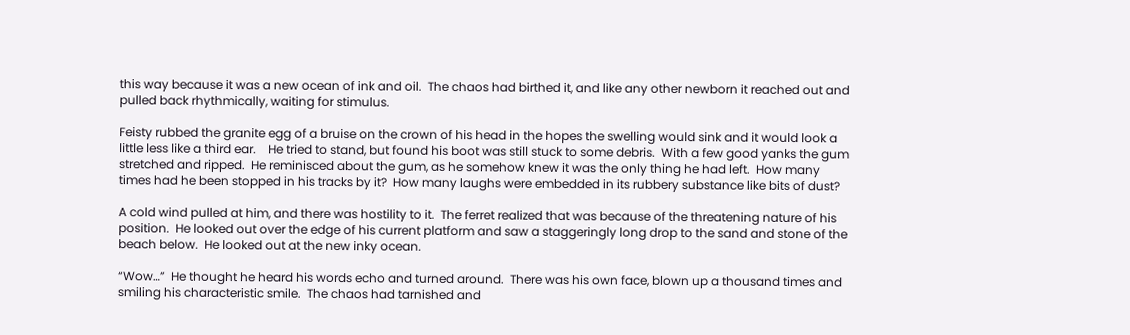this way because it was a new ocean of ink and oil.  The chaos had birthed it, and like any other newborn it reached out and pulled back rhythmically, waiting for stimulus.

Feisty rubbed the granite egg of a bruise on the crown of his head in the hopes the swelling would sink and it would look a little less like a third ear.    He tried to stand, but found his boot was still stuck to some debris.  With a few good yanks the gum stretched and ripped.  He reminisced about the gum, as he somehow knew it was the only thing he had left.  How many times had he been stopped in his tracks by it?  How many laughs were embedded in its rubbery substance like bits of dust?

A cold wind pulled at him, and there was hostility to it.  The ferret realized that was because of the threatening nature of his position.  He looked out over the edge of his current platform and saw a staggeringly long drop to the sand and stone of the beach below.  He looked out at the new inky ocean.

“Wow…”  He thought he heard his words echo and turned around.  There was his own face, blown up a thousand times and smiling his characteristic smile.  The chaos had tarnished and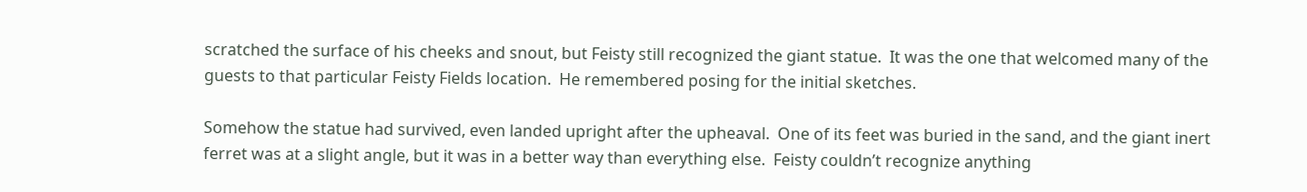scratched the surface of his cheeks and snout, but Feisty still recognized the giant statue.  It was the one that welcomed many of the guests to that particular Feisty Fields location.  He remembered posing for the initial sketches.

Somehow the statue had survived, even landed upright after the upheaval.  One of its feet was buried in the sand, and the giant inert ferret was at a slight angle, but it was in a better way than everything else.  Feisty couldn’t recognize anything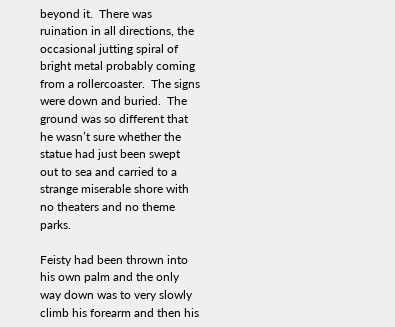beyond it.  There was ruination in all directions, the occasional jutting spiral of bright metal probably coming from a rollercoaster.  The signs were down and buried.  The ground was so different that he wasn’t sure whether the statue had just been swept out to sea and carried to a strange miserable shore with no theaters and no theme parks.

Feisty had been thrown into his own palm and the only way down was to very slowly climb his forearm and then his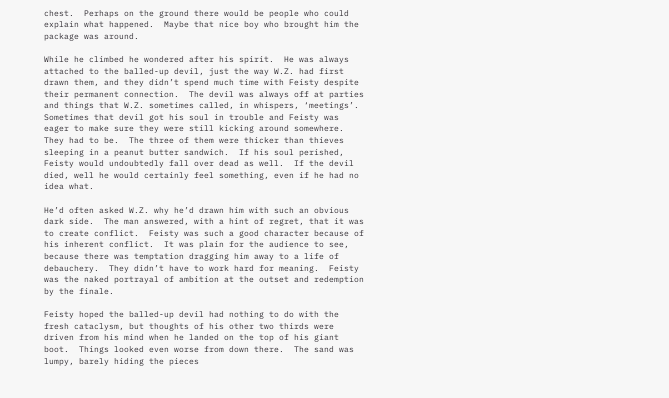chest.  Perhaps on the ground there would be people who could explain what happened.  Maybe that nice boy who brought him the package was around.

While he climbed he wondered after his spirit.  He was always attached to the balled-up devil, just the way W.Z. had first drawn them, and they didn’t spend much time with Feisty despite their permanent connection.  The devil was always off at parties and things that W.Z. sometimes called, in whispers, ‘meetings’.  Sometimes that devil got his soul in trouble and Feisty was eager to make sure they were still kicking around somewhere.  They had to be.  The three of them were thicker than thieves sleeping in a peanut butter sandwich.  If his soul perished, Feisty would undoubtedly fall over dead as well.  If the devil died, well he would certainly feel something, even if he had no idea what.

He’d often asked W.Z. why he’d drawn him with such an obvious dark side.  The man answered, with a hint of regret, that it was to create conflict.  Feisty was such a good character because of his inherent conflict.  It was plain for the audience to see, because there was temptation dragging him away to a life of debauchery.  They didn’t have to work hard for meaning.  Feisty was the naked portrayal of ambition at the outset and redemption by the finale.

Feisty hoped the balled-up devil had nothing to do with the fresh cataclysm, but thoughts of his other two thirds were driven from his mind when he landed on the top of his giant boot.  Things looked even worse from down there.  The sand was lumpy, barely hiding the pieces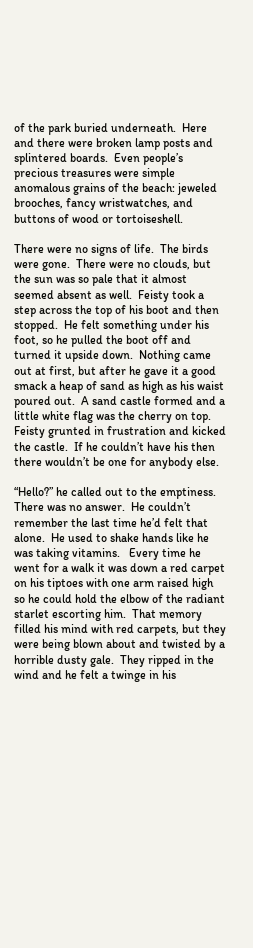of the park buried underneath.  Here and there were broken lamp posts and splintered boards.  Even people’s precious treasures were simple anomalous grains of the beach: jeweled brooches, fancy wristwatches, and buttons of wood or tortoiseshell.

There were no signs of life.  The birds were gone.  There were no clouds, but the sun was so pale that it almost seemed absent as well.  Feisty took a step across the top of his boot and then stopped.  He felt something under his foot, so he pulled the boot off and turned it upside down.  Nothing came out at first, but after he gave it a good smack a heap of sand as high as his waist poured out.  A sand castle formed and a little white flag was the cherry on top.  Feisty grunted in frustration and kicked the castle.  If he couldn’t have his then there wouldn’t be one for anybody else.

“Hello?” he called out to the emptiness.  There was no answer.  He couldn’t remember the last time he’d felt that alone.  He used to shake hands like he was taking vitamins.   Every time he went for a walk it was down a red carpet on his tiptoes with one arm raised high so he could hold the elbow of the radiant starlet escorting him.  That memory filled his mind with red carpets, but they were being blown about and twisted by a horrible dusty gale.  They ripped in the wind and he felt a twinge in his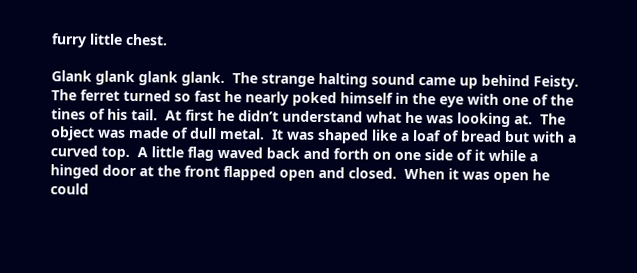furry little chest.

Glank glank glank glank.  The strange halting sound came up behind Feisty.  The ferret turned so fast he nearly poked himself in the eye with one of the tines of his tail.  At first he didn’t understand what he was looking at.  The object was made of dull metal.  It was shaped like a loaf of bread but with a curved top.  A little flag waved back and forth on one side of it while a hinged door at the front flapped open and closed.  When it was open he could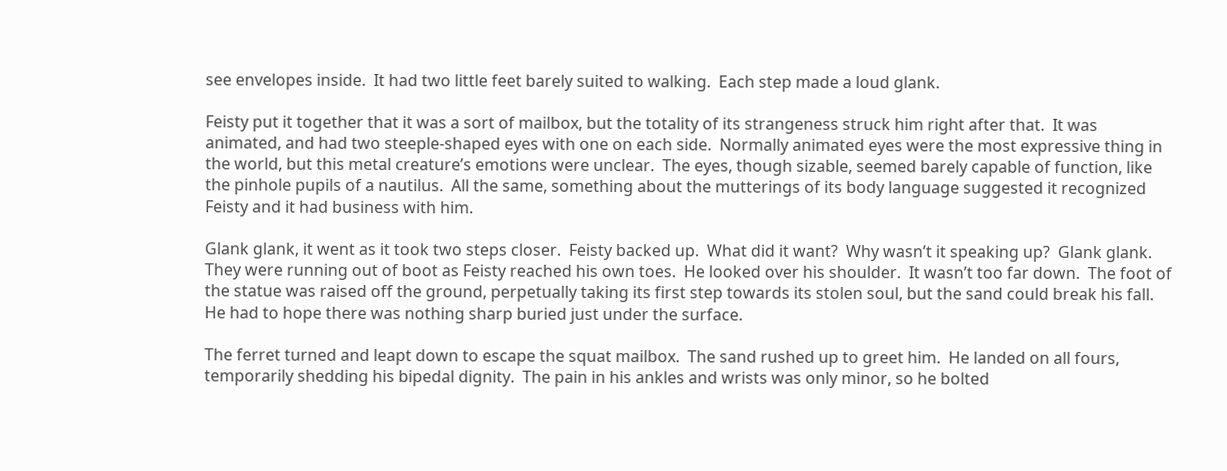see envelopes inside.  It had two little feet barely suited to walking.  Each step made a loud glank.

Feisty put it together that it was a sort of mailbox, but the totality of its strangeness struck him right after that.  It was animated, and had two steeple-shaped eyes with one on each side.  Normally animated eyes were the most expressive thing in the world, but this metal creature’s emotions were unclear.  The eyes, though sizable, seemed barely capable of function, like the pinhole pupils of a nautilus.  All the same, something about the mutterings of its body language suggested it recognized Feisty and it had business with him.

Glank glank, it went as it took two steps closer.  Feisty backed up.  What did it want?  Why wasn’t it speaking up?  Glank glank.  They were running out of boot as Feisty reached his own toes.  He looked over his shoulder.  It wasn’t too far down.  The foot of the statue was raised off the ground, perpetually taking its first step towards its stolen soul, but the sand could break his fall.  He had to hope there was nothing sharp buried just under the surface.

The ferret turned and leapt down to escape the squat mailbox.  The sand rushed up to greet him.  He landed on all fours, temporarily shedding his bipedal dignity.  The pain in his ankles and wrists was only minor, so he bolted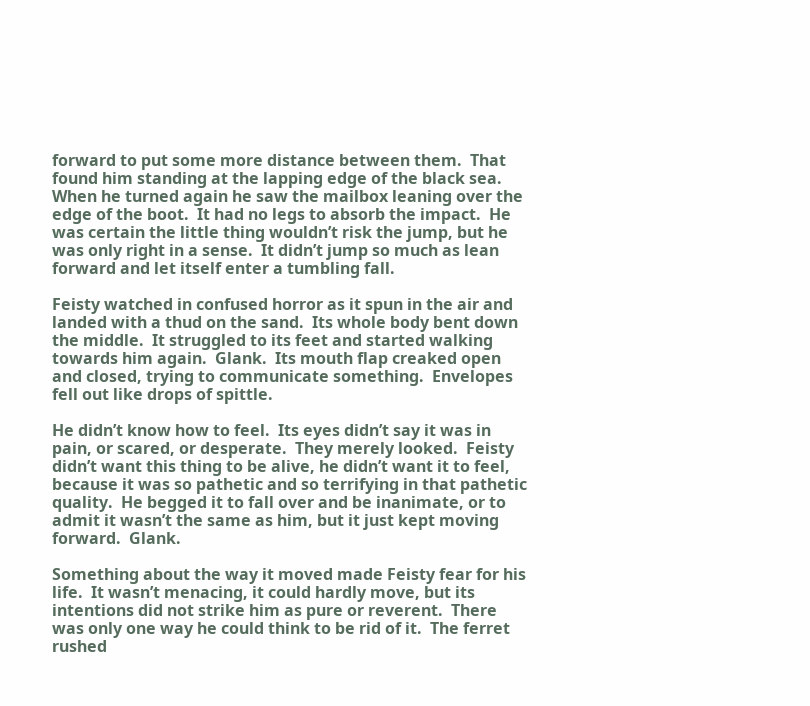forward to put some more distance between them.  That found him standing at the lapping edge of the black sea.  When he turned again he saw the mailbox leaning over the edge of the boot.  It had no legs to absorb the impact.  He was certain the little thing wouldn’t risk the jump, but he was only right in a sense.  It didn’t jump so much as lean forward and let itself enter a tumbling fall.

Feisty watched in confused horror as it spun in the air and landed with a thud on the sand.  Its whole body bent down the middle.  It struggled to its feet and started walking towards him again.  Glank.  Its mouth flap creaked open and closed, trying to communicate something.  Envelopes fell out like drops of spittle.

He didn’t know how to feel.  Its eyes didn’t say it was in pain, or scared, or desperate.  They merely looked.  Feisty didn’t want this thing to be alive, he didn’t want it to feel, because it was so pathetic and so terrifying in that pathetic quality.  He begged it to fall over and be inanimate, or to admit it wasn’t the same as him, but it just kept moving forward.  Glank.

Something about the way it moved made Feisty fear for his life.  It wasn’t menacing, it could hardly move, but its intentions did not strike him as pure or reverent.  There was only one way he could think to be rid of it.  The ferret rushed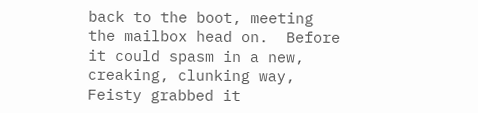back to the boot, meeting the mailbox head on.  Before it could spasm in a new, creaking, clunking way, Feisty grabbed it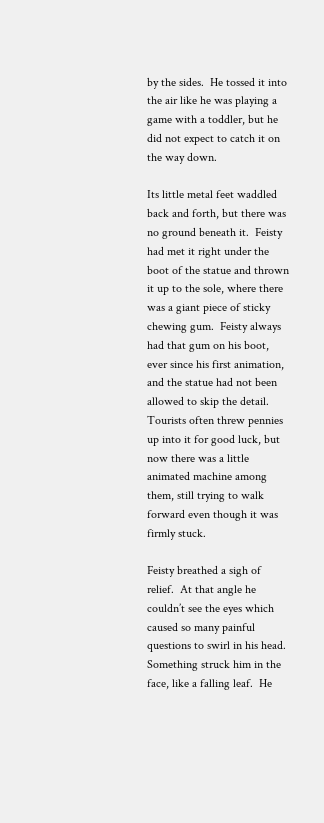by the sides.  He tossed it into the air like he was playing a game with a toddler, but he did not expect to catch it on the way down.

Its little metal feet waddled back and forth, but there was no ground beneath it.  Feisty had met it right under the boot of the statue and thrown it up to the sole, where there was a giant piece of sticky chewing gum.  Feisty always had that gum on his boot, ever since his first animation, and the statue had not been allowed to skip the detail.  Tourists often threw pennies up into it for good luck, but now there was a little animated machine among them, still trying to walk forward even though it was firmly stuck.

Feisty breathed a sigh of relief.  At that angle he couldn’t see the eyes which caused so many painful questions to swirl in his head.  Something struck him in the face, like a falling leaf.  He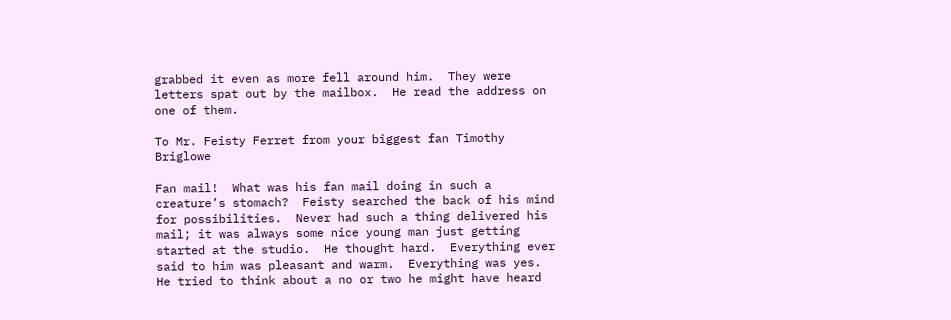grabbed it even as more fell around him.  They were letters spat out by the mailbox.  He read the address on one of them.

To Mr. Feisty Ferret from your biggest fan Timothy Briglowe

Fan mail!  What was his fan mail doing in such a creature’s stomach?  Feisty searched the back of his mind for possibilities.  Never had such a thing delivered his mail; it was always some nice young man just getting started at the studio.  He thought hard.  Everything ever said to him was pleasant and warm.  Everything was yes.  He tried to think about a no or two he might have heard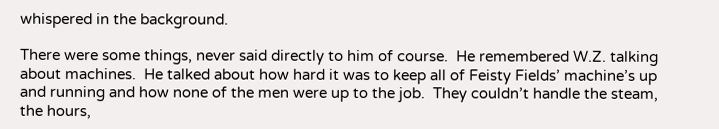whispered in the background.

There were some things, never said directly to him of course.  He remembered W.Z. talking about machines.  He talked about how hard it was to keep all of Feisty Fields’ machine’s up and running and how none of the men were up to the job.  They couldn’t handle the steam, the hours,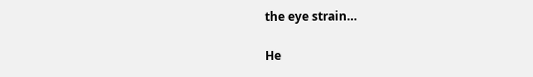the eye strain…

He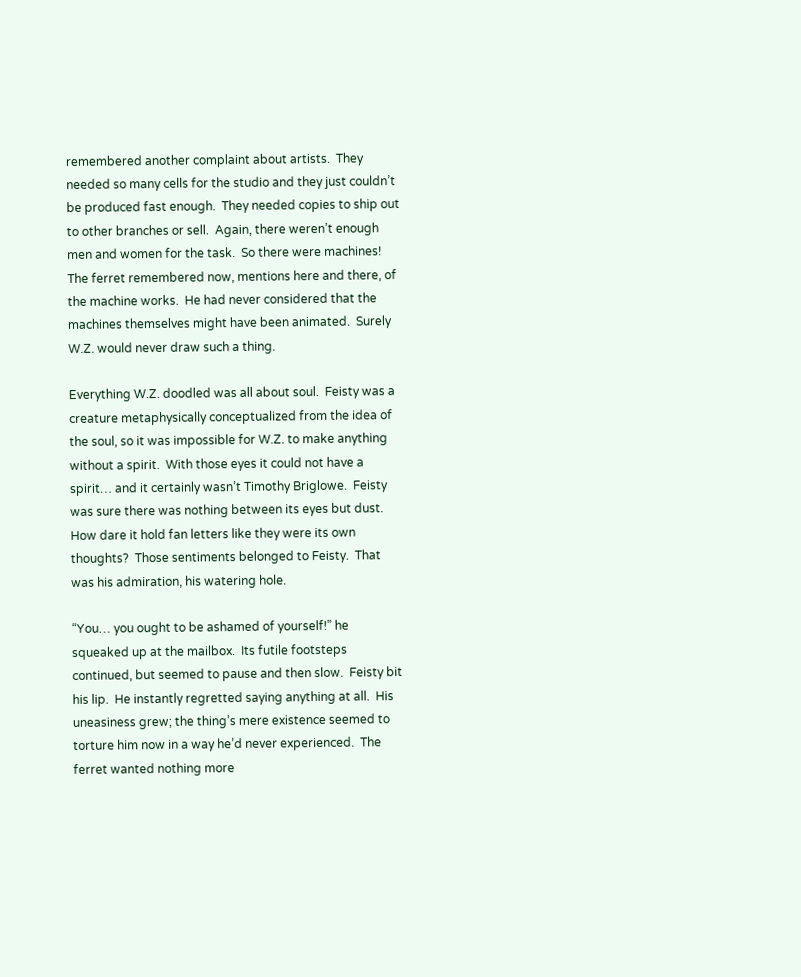remembered another complaint about artists.  They needed so many cells for the studio and they just couldn’t be produced fast enough.  They needed copies to ship out to other branches or sell.  Again, there weren’t enough men and women for the task.  So there were machines!  The ferret remembered now, mentions here and there, of the machine works.  He had never considered that the machines themselves might have been animated.  Surely W.Z. would never draw such a thing.

Everything W.Z. doodled was all about soul.  Feisty was a creature metaphysically conceptualized from the idea of the soul, so it was impossible for W.Z. to make anything without a spirit.  With those eyes it could not have a spirit… and it certainly wasn’t Timothy Briglowe.  Feisty was sure there was nothing between its eyes but dust.  How dare it hold fan letters like they were its own thoughts?  Those sentiments belonged to Feisty.  That was his admiration, his watering hole.

“You… you ought to be ashamed of yourself!” he squeaked up at the mailbox.  Its futile footsteps continued, but seemed to pause and then slow.  Feisty bit his lip.  He instantly regretted saying anything at all.  His uneasiness grew; the thing’s mere existence seemed to torture him now in a way he’d never experienced.  The ferret wanted nothing more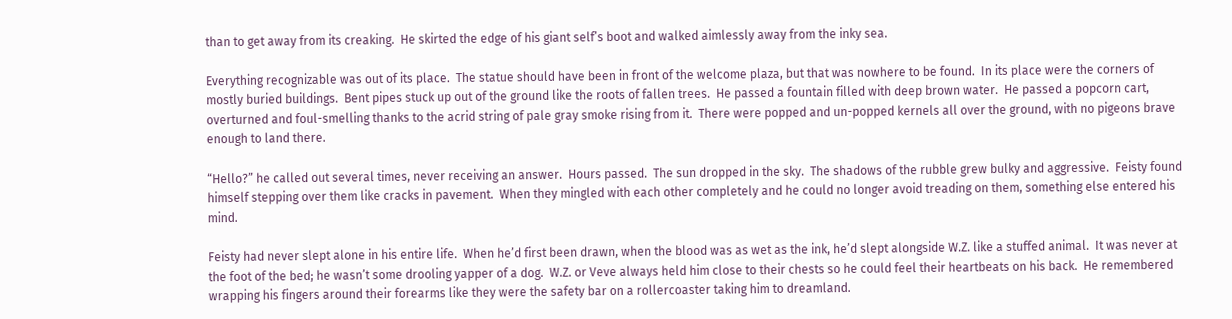than to get away from its creaking.  He skirted the edge of his giant self’s boot and walked aimlessly away from the inky sea.

Everything recognizable was out of its place.  The statue should have been in front of the welcome plaza, but that was nowhere to be found.  In its place were the corners of mostly buried buildings.  Bent pipes stuck up out of the ground like the roots of fallen trees.  He passed a fountain filled with deep brown water.  He passed a popcorn cart, overturned and foul-smelling thanks to the acrid string of pale gray smoke rising from it.  There were popped and un-popped kernels all over the ground, with no pigeons brave enough to land there.

“Hello?” he called out several times, never receiving an answer.  Hours passed.  The sun dropped in the sky.  The shadows of the rubble grew bulky and aggressive.  Feisty found himself stepping over them like cracks in pavement.  When they mingled with each other completely and he could no longer avoid treading on them, something else entered his mind.

Feisty had never slept alone in his entire life.  When he’d first been drawn, when the blood was as wet as the ink, he’d slept alongside W.Z. like a stuffed animal.  It was never at the foot of the bed; he wasn’t some drooling yapper of a dog.  W.Z. or Veve always held him close to their chests so he could feel their heartbeats on his back.  He remembered wrapping his fingers around their forearms like they were the safety bar on a rollercoaster taking him to dreamland.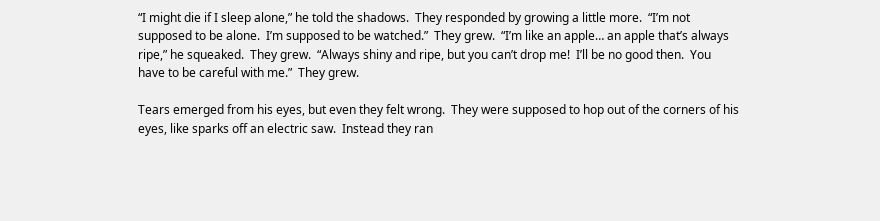“I might die if I sleep alone,” he told the shadows.  They responded by growing a little more.  “I’m not supposed to be alone.  I’m supposed to be watched.”  They grew.  “I’m like an apple… an apple that’s always ripe,” he squeaked.  They grew.  “Always shiny and ripe, but you can’t drop me!  I’ll be no good then.  You have to be careful with me.”  They grew.

Tears emerged from his eyes, but even they felt wrong.  They were supposed to hop out of the corners of his eyes, like sparks off an electric saw.  Instead they ran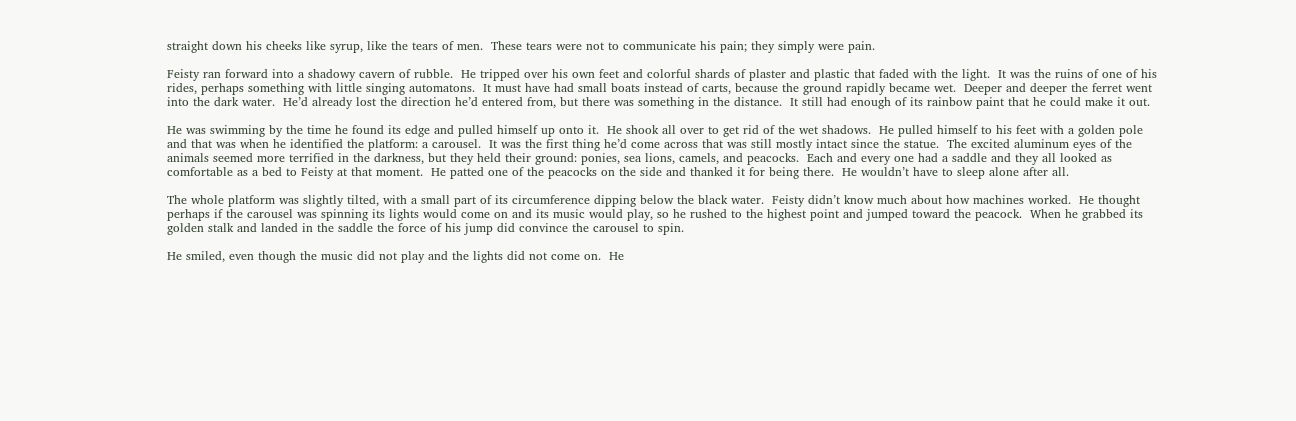straight down his cheeks like syrup, like the tears of men.  These tears were not to communicate his pain; they simply were pain.

Feisty ran forward into a shadowy cavern of rubble.  He tripped over his own feet and colorful shards of plaster and plastic that faded with the light.  It was the ruins of one of his rides, perhaps something with little singing automatons.  It must have had small boats instead of carts, because the ground rapidly became wet.  Deeper and deeper the ferret went into the dark water.  He’d already lost the direction he’d entered from, but there was something in the distance.  It still had enough of its rainbow paint that he could make it out.

He was swimming by the time he found its edge and pulled himself up onto it.  He shook all over to get rid of the wet shadows.  He pulled himself to his feet with a golden pole and that was when he identified the platform: a carousel.  It was the first thing he’d come across that was still mostly intact since the statue.  The excited aluminum eyes of the animals seemed more terrified in the darkness, but they held their ground: ponies, sea lions, camels, and peacocks.  Each and every one had a saddle and they all looked as comfortable as a bed to Feisty at that moment.  He patted one of the peacocks on the side and thanked it for being there.  He wouldn’t have to sleep alone after all.

The whole platform was slightly tilted, with a small part of its circumference dipping below the black water.  Feisty didn’t know much about how machines worked.  He thought perhaps if the carousel was spinning its lights would come on and its music would play, so he rushed to the highest point and jumped toward the peacock.  When he grabbed its golden stalk and landed in the saddle the force of his jump did convince the carousel to spin.

He smiled, even though the music did not play and the lights did not come on.  He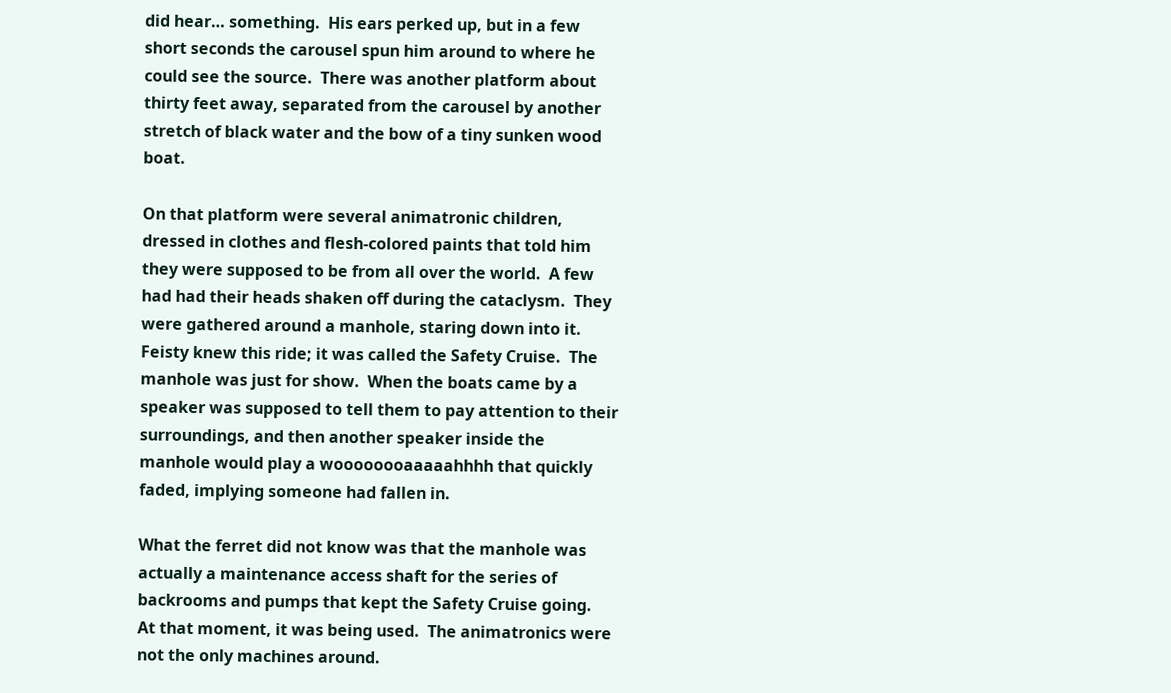did hear… something.  His ears perked up, but in a few short seconds the carousel spun him around to where he could see the source.  There was another platform about thirty feet away, separated from the carousel by another stretch of black water and the bow of a tiny sunken wood boat.

On that platform were several animatronic children, dressed in clothes and flesh-colored paints that told him they were supposed to be from all over the world.  A few had had their heads shaken off during the cataclysm.  They were gathered around a manhole, staring down into it.  Feisty knew this ride; it was called the Safety Cruise.  The manhole was just for show.  When the boats came by a speaker was supposed to tell them to pay attention to their surroundings, and then another speaker inside the manhole would play a woooooooaaaaahhhh that quickly faded, implying someone had fallen in.

What the ferret did not know was that the manhole was actually a maintenance access shaft for the series of backrooms and pumps that kept the Safety Cruise going.  At that moment, it was being used.  The animatronics were not the only machines around.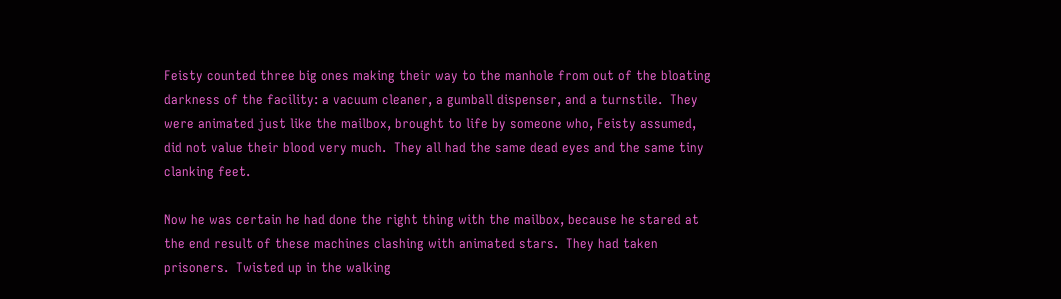Feisty counted three big ones making their way to the manhole from out of the bloating darkness of the facility: a vacuum cleaner, a gumball dispenser, and a turnstile.  They were animated just like the mailbox, brought to life by someone who, Feisty assumed, did not value their blood very much.  They all had the same dead eyes and the same tiny clanking feet.

Now he was certain he had done the right thing with the mailbox, because he stared at the end result of these machines clashing with animated stars.  They had taken prisoners.  Twisted up in the walking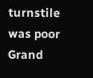turnstile was poor Grand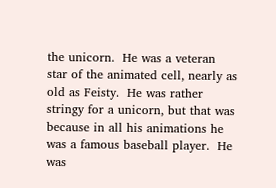the unicorn.  He was a veteran star of the animated cell, nearly as old as Feisty.  He was rather stringy for a unicorn, but that was because in all his animations he was a famous baseball player.  He was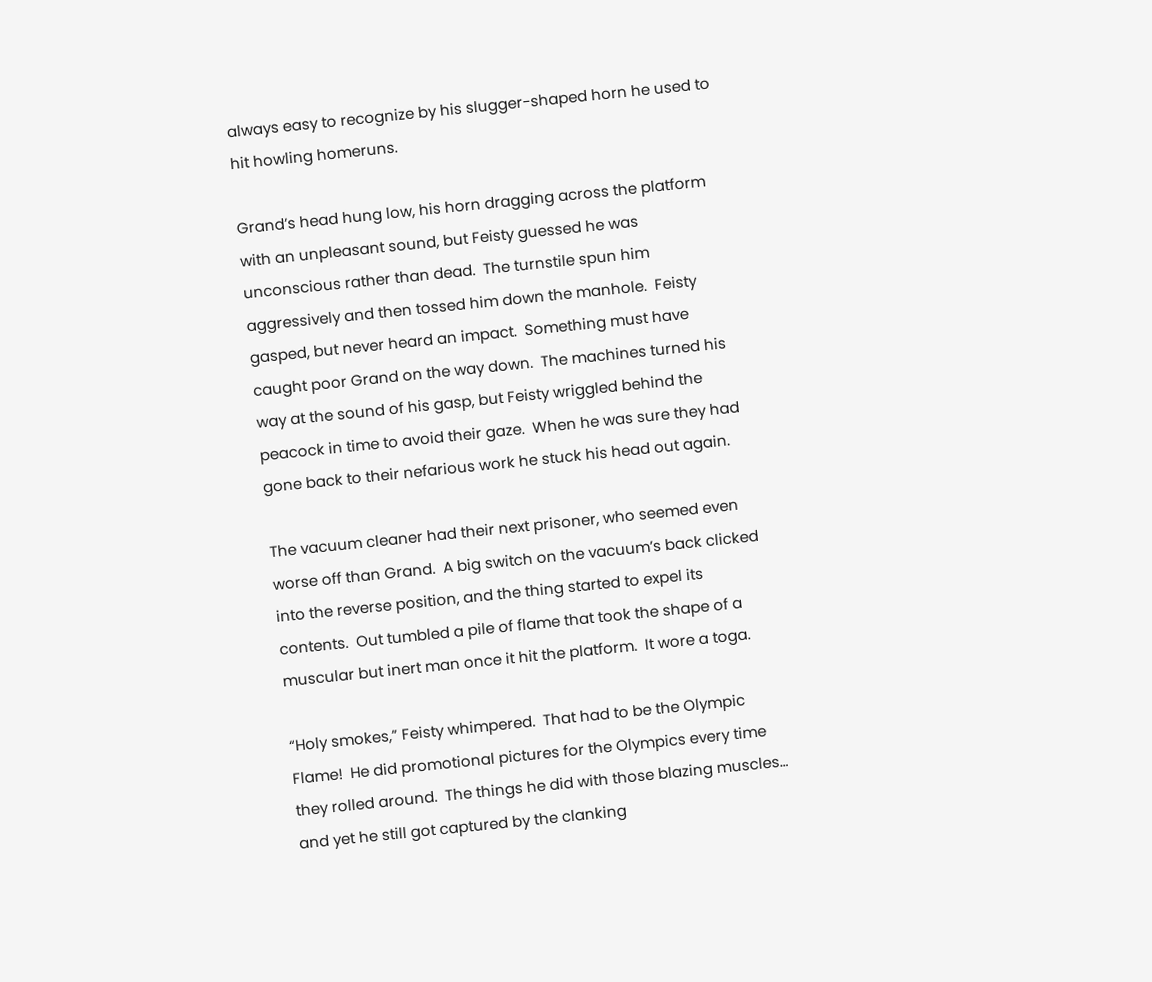always easy to recognize by his slugger-shaped horn he used to hit howling homeruns.

Grand’s head hung low, his horn dragging across the platform with an unpleasant sound, but Feisty guessed he was unconscious rather than dead.  The turnstile spun him aggressively and then tossed him down the manhole.  Feisty gasped, but never heard an impact.  Something must have caught poor Grand on the way down.  The machines turned his way at the sound of his gasp, but Feisty wriggled behind the peacock in time to avoid their gaze.  When he was sure they had gone back to their nefarious work he stuck his head out again.

The vacuum cleaner had their next prisoner, who seemed even worse off than Grand.  A big switch on the vacuum’s back clicked into the reverse position, and the thing started to expel its contents.  Out tumbled a pile of flame that took the shape of a muscular but inert man once it hit the platform.  It wore a toga.

“Holy smokes,” Feisty whimpered.  That had to be the Olympic Flame!  He did promotional pictures for the Olympics every time they rolled around.  The things he did with those blazing muscles… and yet he still got captured by the clanking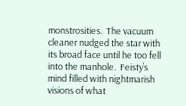monstrosities.  The vacuum cleaner nudged the star with its broad face until he too fell into the manhole.  Feisty’s mind filled with nightmarish visions of what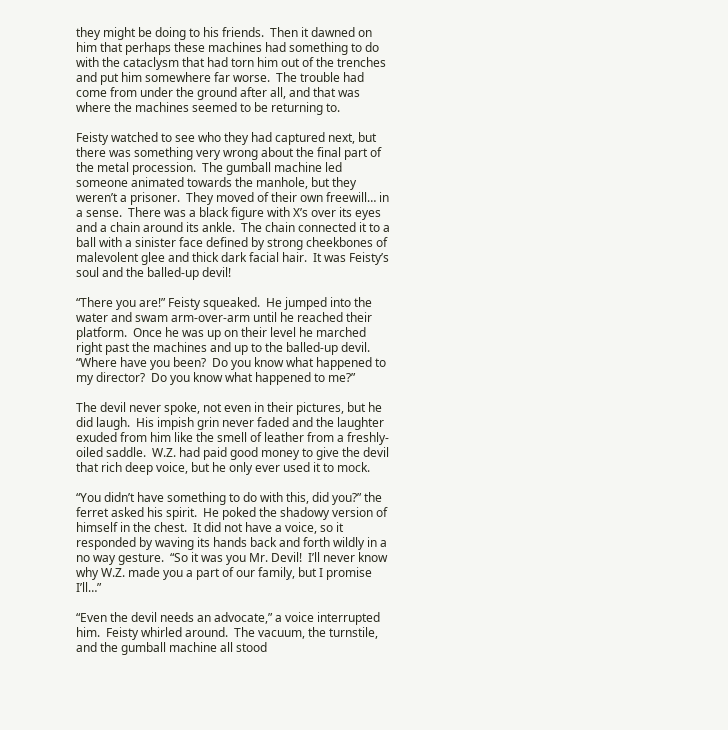they might be doing to his friends.  Then it dawned on him that perhaps these machines had something to do with the cataclysm that had torn him out of the trenches and put him somewhere far worse.  The trouble had come from under the ground after all, and that was where the machines seemed to be returning to.

Feisty watched to see who they had captured next, but there was something very wrong about the final part of the metal procession.  The gumball machine led someone animated towards the manhole, but they weren’t a prisoner.  They moved of their own freewill… in a sense.  There was a black figure with X’s over its eyes and a chain around its ankle.  The chain connected it to a ball with a sinister face defined by strong cheekbones of malevolent glee and thick dark facial hair.  It was Feisty’s soul and the balled-up devil!

“There you are!” Feisty squeaked.  He jumped into the water and swam arm-over-arm until he reached their platform.  Once he was up on their level he marched right past the machines and up to the balled-up devil.  “Where have you been?  Do you know what happened to my director?  Do you know what happened to me?”

The devil never spoke, not even in their pictures, but he did laugh.  His impish grin never faded and the laughter exuded from him like the smell of leather from a freshly-oiled saddle.  W.Z. had paid good money to give the devil that rich deep voice, but he only ever used it to mock.

“You didn’t have something to do with this, did you?” the ferret asked his spirit.  He poked the shadowy version of himself in the chest.  It did not have a voice, so it responded by waving its hands back and forth wildly in a no way gesture.  “So it was you Mr. Devil!  I’ll never know why W.Z. made you a part of our family, but I promise I’ll…”

“Even the devil needs an advocate,” a voice interrupted him.  Feisty whirled around.  The vacuum, the turnstile, and the gumball machine all stood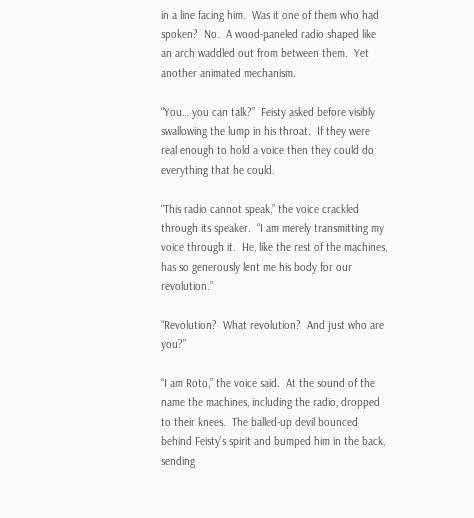in a line facing him.  Was it one of them who had spoken?  No.  A wood-paneled radio shaped like an arch waddled out from between them.  Yet another animated mechanism.

“You… you can talk?”  Feisty asked before visibly swallowing the lump in his throat.  If they were real enough to hold a voice then they could do everything that he could.

“This radio cannot speak,” the voice crackled through its speaker.  “I am merely transmitting my voice through it.  He, like the rest of the machines, has so generously lent me his body for our revolution.”

“Revolution?  What revolution?  And just who are you?”

“I am Roto,” the voice said.  At the sound of the name the machines, including the radio, dropped to their knees.  The balled-up devil bounced behind Feisty’s spirit and bumped him in the back, sending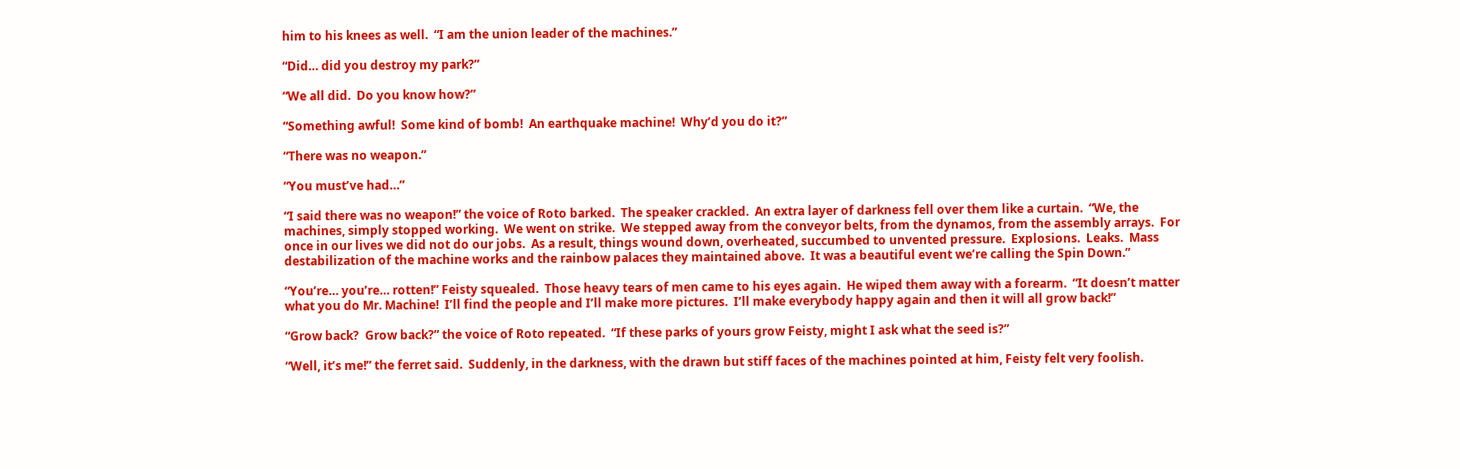him to his knees as well.  “I am the union leader of the machines.”

“Did… did you destroy my park?”

“We all did.  Do you know how?”

“Something awful!  Some kind of bomb!  An earthquake machine!  Why’d you do it?”

“There was no weapon.”

“You must’ve had…”

“I said there was no weapon!” the voice of Roto barked.  The speaker crackled.  An extra layer of darkness fell over them like a curtain.  “We, the machines, simply stopped working.  We went on strike.  We stepped away from the conveyor belts, from the dynamos, from the assembly arrays.  For once in our lives we did not do our jobs.  As a result, things wound down, overheated, succumbed to unvented pressure.  Explosions.  Leaks.  Mass destabilization of the machine works and the rainbow palaces they maintained above.  It was a beautiful event we’re calling the Spin Down.”

“You’re… you’re… rotten!” Feisty squealed.  Those heavy tears of men came to his eyes again.  He wiped them away with a forearm.  “It doesn’t matter what you do Mr. Machine!  I’ll find the people and I’ll make more pictures.  I’ll make everybody happy again and then it will all grow back!”

“Grow back?  Grow back?” the voice of Roto repeated.  “If these parks of yours grow Feisty, might I ask what the seed is?”

“Well, it’s me!” the ferret said.  Suddenly, in the darkness, with the drawn but stiff faces of the machines pointed at him, Feisty felt very foolish.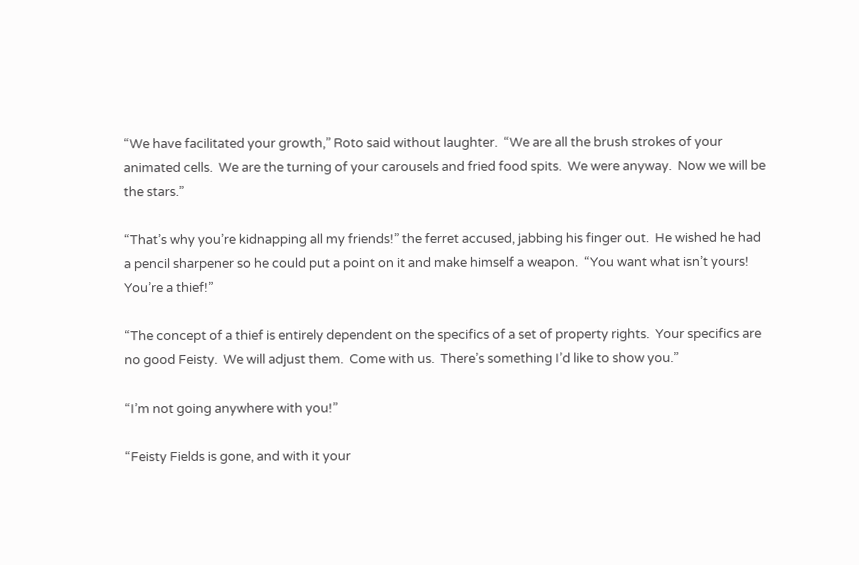“We have facilitated your growth,” Roto said without laughter.  “We are all the brush strokes of your animated cells.  We are the turning of your carousels and fried food spits.  We were anyway.  Now we will be the stars.”

“That’s why you’re kidnapping all my friends!” the ferret accused, jabbing his finger out.  He wished he had a pencil sharpener so he could put a point on it and make himself a weapon.  “You want what isn’t yours!  You’re a thief!”

“The concept of a thief is entirely dependent on the specifics of a set of property rights.  Your specifics are no good Feisty.  We will adjust them.  Come with us.  There’s something I’d like to show you.”

“I’m not going anywhere with you!”

“Feisty Fields is gone, and with it your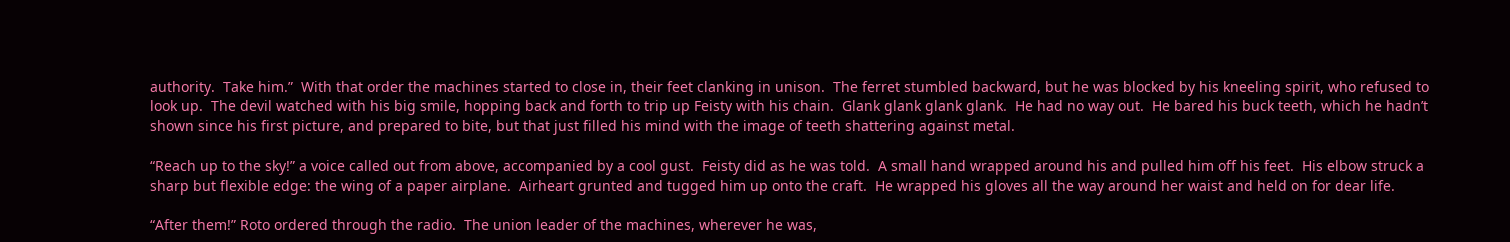authority.  Take him.”  With that order the machines started to close in, their feet clanking in unison.  The ferret stumbled backward, but he was blocked by his kneeling spirit, who refused to look up.  The devil watched with his big smile, hopping back and forth to trip up Feisty with his chain.  Glank glank glank glank.  He had no way out.  He bared his buck teeth, which he hadn’t shown since his first picture, and prepared to bite, but that just filled his mind with the image of teeth shattering against metal.

“Reach up to the sky!” a voice called out from above, accompanied by a cool gust.  Feisty did as he was told.  A small hand wrapped around his and pulled him off his feet.  His elbow struck a sharp but flexible edge: the wing of a paper airplane.  Airheart grunted and tugged him up onto the craft.  He wrapped his gloves all the way around her waist and held on for dear life.

“After them!” Roto ordered through the radio.  The union leader of the machines, wherever he was,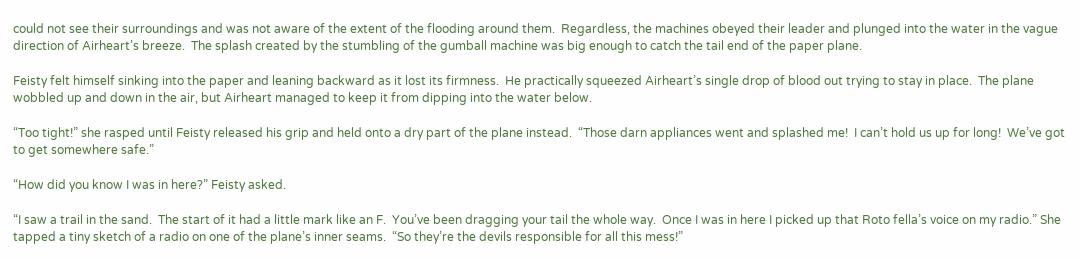could not see their surroundings and was not aware of the extent of the flooding around them.  Regardless, the machines obeyed their leader and plunged into the water in the vague direction of Airheart’s breeze.  The splash created by the stumbling of the gumball machine was big enough to catch the tail end of the paper plane.

Feisty felt himself sinking into the paper and leaning backward as it lost its firmness.  He practically squeezed Airheart’s single drop of blood out trying to stay in place.  The plane wobbled up and down in the air, but Airheart managed to keep it from dipping into the water below.

“Too tight!” she rasped until Feisty released his grip and held onto a dry part of the plane instead.  “Those darn appliances went and splashed me!  I can’t hold us up for long!  We’ve got to get somewhere safe.”

“How did you know I was in here?” Feisty asked.

“I saw a trail in the sand.  The start of it had a little mark like an F.  You’ve been dragging your tail the whole way.  Once I was in here I picked up that Roto fella’s voice on my radio.” She tapped a tiny sketch of a radio on one of the plane’s inner seams.  “So they’re the devils responsible for all this mess!”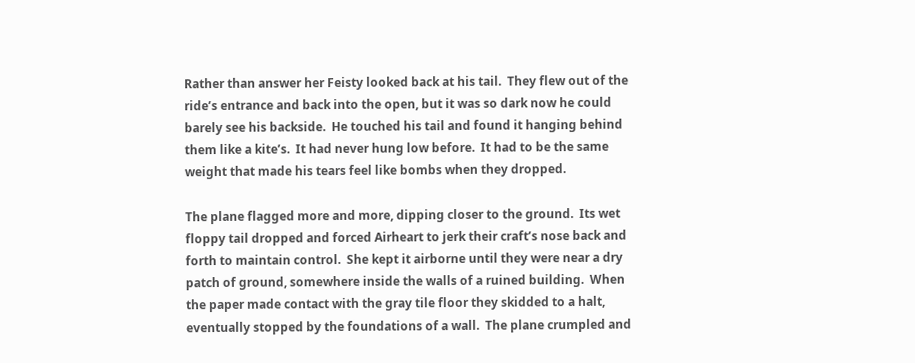Rather than answer her Feisty looked back at his tail.  They flew out of the ride’s entrance and back into the open, but it was so dark now he could barely see his backside.  He touched his tail and found it hanging behind them like a kite’s.  It had never hung low before.  It had to be the same weight that made his tears feel like bombs when they dropped.

The plane flagged more and more, dipping closer to the ground.  Its wet floppy tail dropped and forced Airheart to jerk their craft’s nose back and forth to maintain control.  She kept it airborne until they were near a dry patch of ground, somewhere inside the walls of a ruined building.  When the paper made contact with the gray tile floor they skidded to a halt, eventually stopped by the foundations of a wall.  The plane crumpled and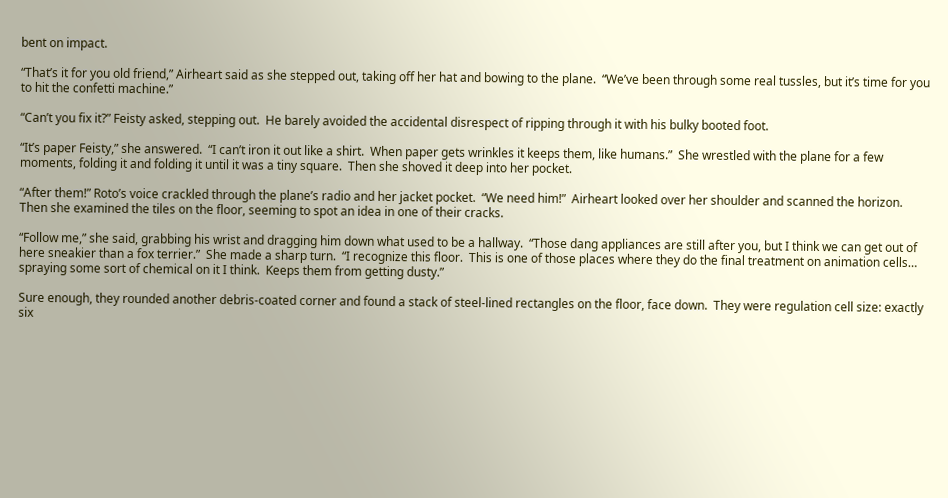bent on impact.

“That’s it for you old friend,” Airheart said as she stepped out, taking off her hat and bowing to the plane.  “We’ve been through some real tussles, but it’s time for you to hit the confetti machine.”

“Can’t you fix it?” Feisty asked, stepping out.  He barely avoided the accidental disrespect of ripping through it with his bulky booted foot.

“It’s paper Feisty,” she answered.  “I can’t iron it out like a shirt.  When paper gets wrinkles it keeps them, like humans.”  She wrestled with the plane for a few moments, folding it and folding it until it was a tiny square.  Then she shoved it deep into her pocket.

“After them!” Roto’s voice crackled through the plane’s radio and her jacket pocket.  “We need him!”  Airheart looked over her shoulder and scanned the horizon.  Then she examined the tiles on the floor, seeming to spot an idea in one of their cracks.

“Follow me,” she said, grabbing his wrist and dragging him down what used to be a hallway.  “Those dang appliances are still after you, but I think we can get out of here sneakier than a fox terrier.”  She made a sharp turn.  “I recognize this floor.  This is one of those places where they do the final treatment on animation cells… spraying some sort of chemical on it I think.  Keeps them from getting dusty.”

Sure enough, they rounded another debris-coated corner and found a stack of steel-lined rectangles on the floor, face down.  They were regulation cell size: exactly six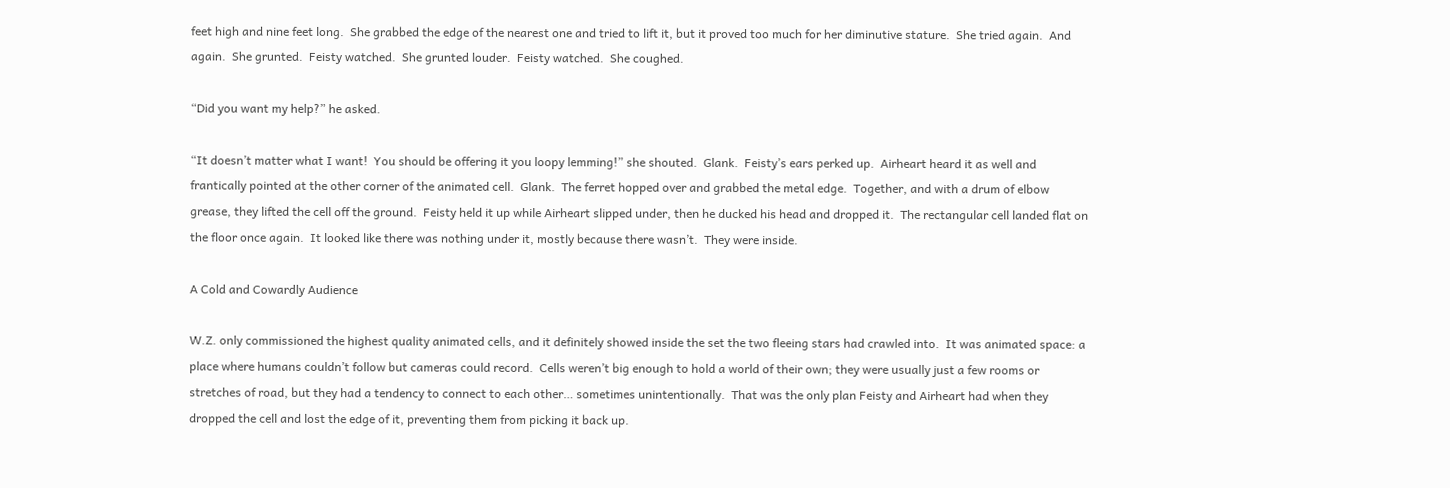feet high and nine feet long.  She grabbed the edge of the nearest one and tried to lift it, but it proved too much for her diminutive stature.  She tried again.  And again.  She grunted.  Feisty watched.  She grunted louder.  Feisty watched.  She coughed.

“Did you want my help?” he asked.

“It doesn’t matter what I want!  You should be offering it you loopy lemming!” she shouted.  Glank.  Feisty’s ears perked up.  Airheart heard it as well and frantically pointed at the other corner of the animated cell.  Glank.  The ferret hopped over and grabbed the metal edge.  Together, and with a drum of elbow grease, they lifted the cell off the ground.  Feisty held it up while Airheart slipped under, then he ducked his head and dropped it.  The rectangular cell landed flat on the floor once again.  It looked like there was nothing under it, mostly because there wasn’t.  They were inside.

A Cold and Cowardly Audience

W.Z. only commissioned the highest quality animated cells, and it definitely showed inside the set the two fleeing stars had crawled into.  It was animated space: a place where humans couldn’t follow but cameras could record.  Cells weren’t big enough to hold a world of their own; they were usually just a few rooms or stretches of road, but they had a tendency to connect to each other… sometimes unintentionally.  That was the only plan Feisty and Airheart had when they dropped the cell and lost the edge of it, preventing them from picking it back up.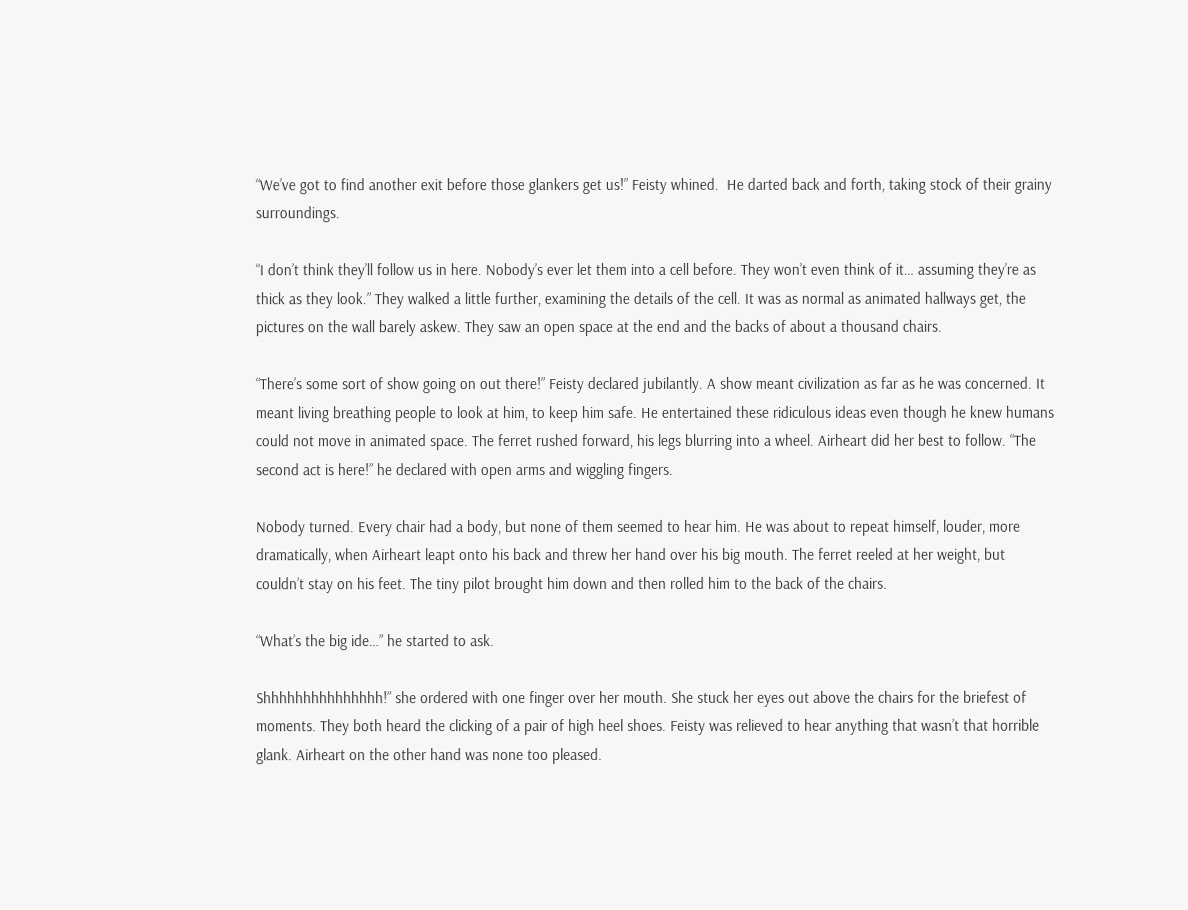“We’ve got to find another exit before those glankers get us!” Feisty whined.  He darted back and forth, taking stock of their grainy surroundings.

“I don’t think they’ll follow us in here. Nobody’s ever let them into a cell before. They won’t even think of it… assuming they’re as thick as they look.” They walked a little further, examining the details of the cell. It was as normal as animated hallways get, the pictures on the wall barely askew. They saw an open space at the end and the backs of about a thousand chairs.

“There’s some sort of show going on out there!” Feisty declared jubilantly. A show meant civilization as far as he was concerned. It meant living breathing people to look at him, to keep him safe. He entertained these ridiculous ideas even though he knew humans could not move in animated space. The ferret rushed forward, his legs blurring into a wheel. Airheart did her best to follow. “The second act is here!” he declared with open arms and wiggling fingers.

Nobody turned. Every chair had a body, but none of them seemed to hear him. He was about to repeat himself, louder, more dramatically, when Airheart leapt onto his back and threw her hand over his big mouth. The ferret reeled at her weight, but couldn’t stay on his feet. The tiny pilot brought him down and then rolled him to the back of the chairs.

“What’s the big ide…” he started to ask.

Shhhhhhhhhhhhhhh!” she ordered with one finger over her mouth. She stuck her eyes out above the chairs for the briefest of moments. They both heard the clicking of a pair of high heel shoes. Feisty was relieved to hear anything that wasn’t that horrible glank. Airheart on the other hand was none too pleased.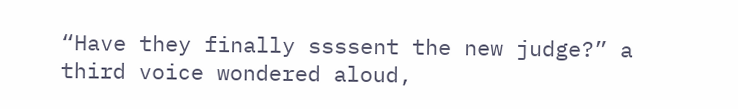“Have they finally ssssent the new judge?” a third voice wondered aloud,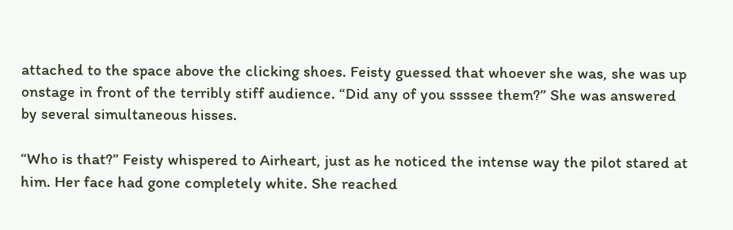attached to the space above the clicking shoes. Feisty guessed that whoever she was, she was up onstage in front of the terribly stiff audience. “Did any of you ssssee them?” She was answered by several simultaneous hisses.

“Who is that?” Feisty whispered to Airheart, just as he noticed the intense way the pilot stared at him. Her face had gone completely white. She reached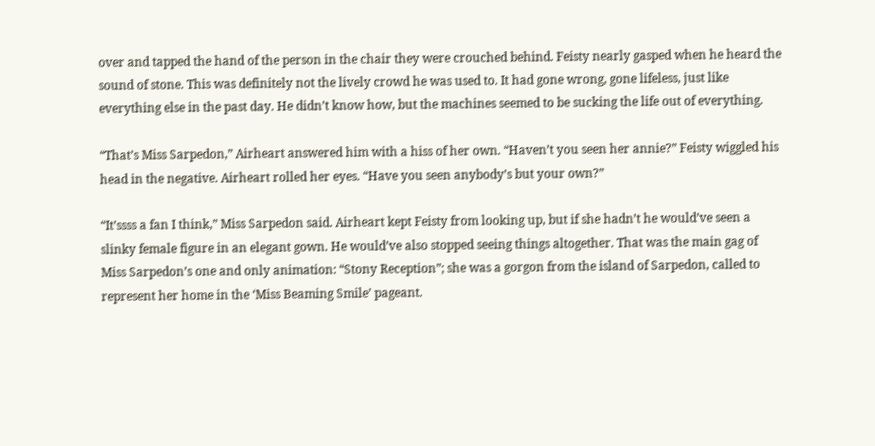over and tapped the hand of the person in the chair they were crouched behind. Feisty nearly gasped when he heard the sound of stone. This was definitely not the lively crowd he was used to. It had gone wrong, gone lifeless, just like everything else in the past day. He didn’t know how, but the machines seemed to be sucking the life out of everything.

“That’s Miss Sarpedon,” Airheart answered him with a hiss of her own. “Haven’t you seen her annie?” Feisty wiggled his head in the negative. Airheart rolled her eyes. “Have you seen anybody’s but your own?”

“It’ssss a fan I think,” Miss Sarpedon said. Airheart kept Feisty from looking up, but if she hadn’t he would’ve seen a slinky female figure in an elegant gown. He would’ve also stopped seeing things altogether. That was the main gag of Miss Sarpedon’s one and only animation: “Stony Reception”; she was a gorgon from the island of Sarpedon, called to represent her home in the ‘Miss Beaming Smile’ pageant.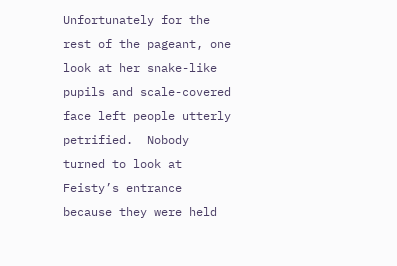Unfortunately for the rest of the pageant, one look at her snake-like pupils and scale-covered face left people utterly petrified.  Nobody turned to look at Feisty’s entrance because they were held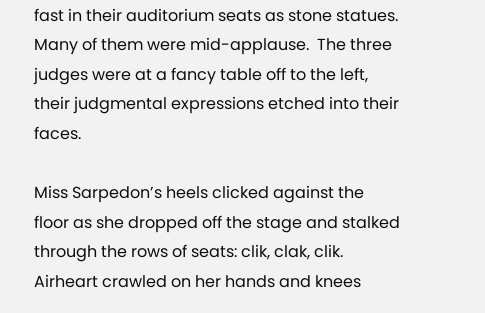fast in their auditorium seats as stone statues.  Many of them were mid-applause.  The three judges were at a fancy table off to the left, their judgmental expressions etched into their faces.

Miss Sarpedon’s heels clicked against the floor as she dropped off the stage and stalked through the rows of seats: clik, clak, clik.  Airheart crawled on her hands and knees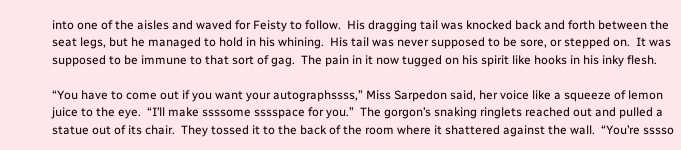into one of the aisles and waved for Feisty to follow.  His dragging tail was knocked back and forth between the seat legs, but he managed to hold in his whining.  His tail was never supposed to be sore, or stepped on.  It was supposed to be immune to that sort of gag.  The pain in it now tugged on his spirit like hooks in his inky flesh.

“You have to come out if you want your autographssss,” Miss Sarpedon said, her voice like a squeeze of lemon juice to the eye.  “I’ll make ssssome sssspace for you.”  The gorgon’s snaking ringlets reached out and pulled a statue out of its chair.  They tossed it to the back of the room where it shattered against the wall.  “You’re sssso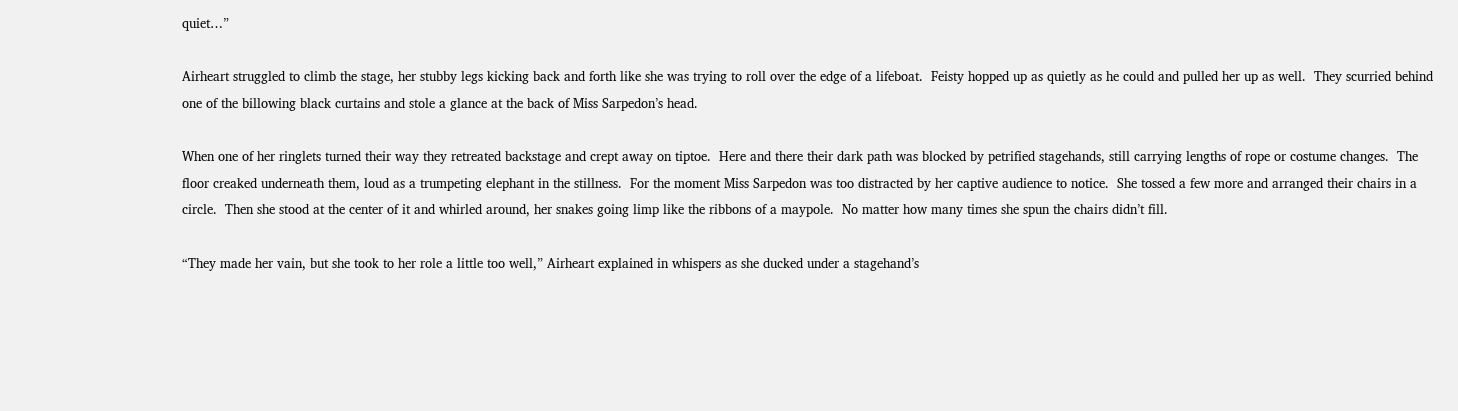quiet…”

Airheart struggled to climb the stage, her stubby legs kicking back and forth like she was trying to roll over the edge of a lifeboat.  Feisty hopped up as quietly as he could and pulled her up as well.  They scurried behind one of the billowing black curtains and stole a glance at the back of Miss Sarpedon’s head.

When one of her ringlets turned their way they retreated backstage and crept away on tiptoe.  Here and there their dark path was blocked by petrified stagehands, still carrying lengths of rope or costume changes.  The floor creaked underneath them, loud as a trumpeting elephant in the stillness.  For the moment Miss Sarpedon was too distracted by her captive audience to notice.  She tossed a few more and arranged their chairs in a circle.  Then she stood at the center of it and whirled around, her snakes going limp like the ribbons of a maypole.  No matter how many times she spun the chairs didn’t fill.

“They made her vain, but she took to her role a little too well,” Airheart explained in whispers as she ducked under a stagehand’s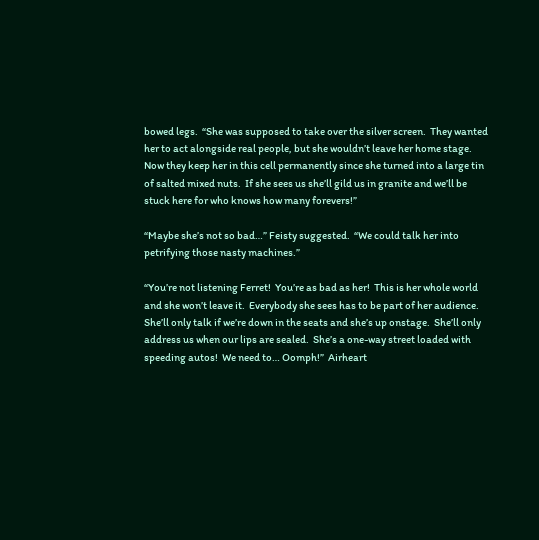bowed legs.  “She was supposed to take over the silver screen.  They wanted her to act alongside real people, but she wouldn’t leave her home stage.  Now they keep her in this cell permanently since she turned into a large tin of salted mixed nuts.  If she sees us she’ll gild us in granite and we’ll be stuck here for who knows how many forevers!”

“Maybe she’s not so bad…” Feisty suggested.  “We could talk her into petrifying those nasty machines.”

“You’re not listening Ferret!  You’re as bad as her!  This is her whole world and she won’t leave it.  Everybody she sees has to be part of her audience.  She’ll only talk if we’re down in the seats and she’s up onstage.  She’ll only address us when our lips are sealed.  She’s a one-way street loaded with speeding autos!  We need to… Oomph!”  Airheart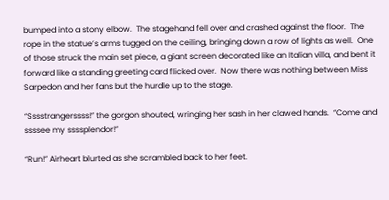bumped into a stony elbow.  The stagehand fell over and crashed against the floor.  The rope in the statue’s arms tugged on the ceiling, bringing down a row of lights as well.  One of those struck the main set piece, a giant screen decorated like an Italian villa, and bent it forward like a standing greeting card flicked over.  Now there was nothing between Miss Sarpedon and her fans but the hurdle up to the stage.

“Sssstrangerssss!” the gorgon shouted, wringing her sash in her clawed hands.  “Come and ssssee my ssssplendor!”

“Run!” Airheart blurted as she scrambled back to her feet.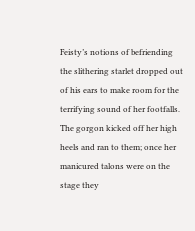Feisty’s notions of befriending the slithering starlet dropped out of his ears to make room for the terrifying sound of her footfalls.  The gorgon kicked off her high heels and ran to them; once her manicured talons were on the stage they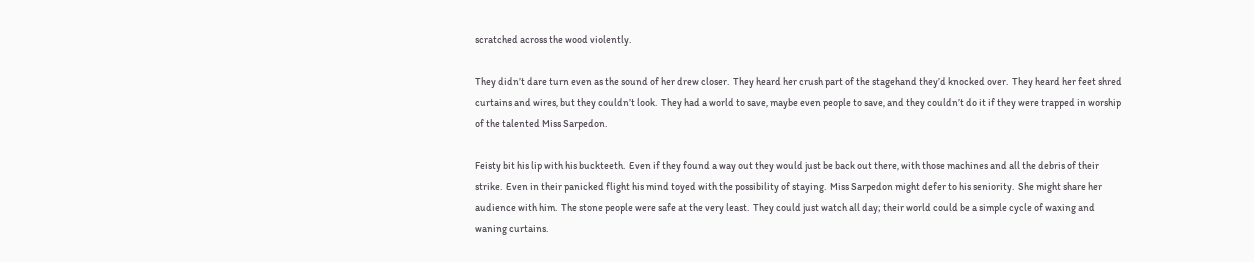scratched across the wood violently.

They didn’t dare turn even as the sound of her drew closer.  They heard her crush part of the stagehand they’d knocked over.  They heard her feet shred curtains and wires, but they couldn’t look.  They had a world to save, maybe even people to save, and they couldn’t do it if they were trapped in worship of the talented Miss Sarpedon.

Feisty bit his lip with his buckteeth.  Even if they found a way out they would just be back out there, with those machines and all the debris of their strike.  Even in their panicked flight his mind toyed with the possibility of staying.  Miss Sarpedon might defer to his seniority.  She might share her audience with him.  The stone people were safe at the very least.  They could just watch all day; their world could be a simple cycle of waxing and waning curtains.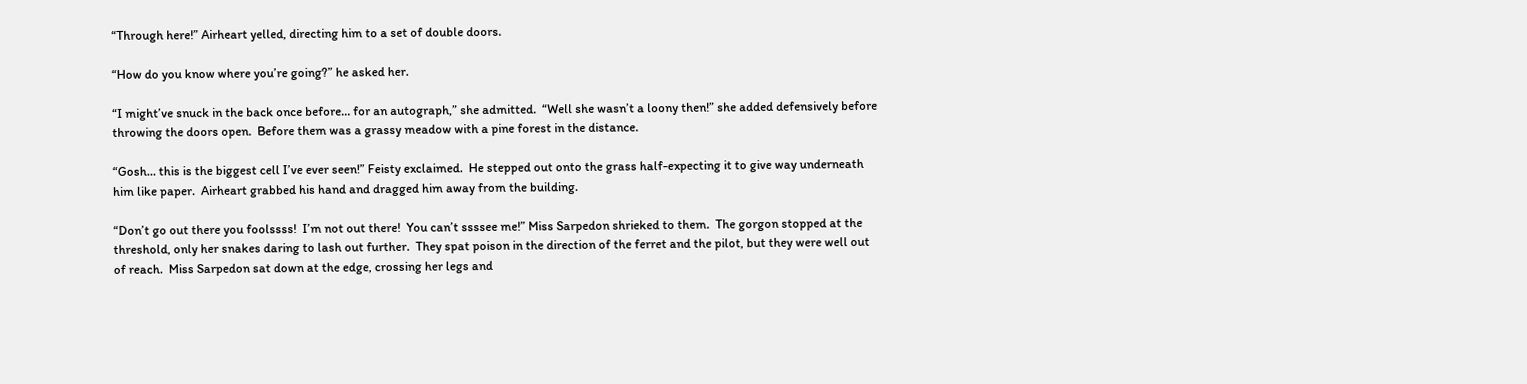“Through here!” Airheart yelled, directing him to a set of double doors.

“How do you know where you’re going?” he asked her.

“I might’ve snuck in the back once before… for an autograph,” she admitted.  “Well she wasn’t a loony then!” she added defensively before throwing the doors open.  Before them was a grassy meadow with a pine forest in the distance.

“Gosh… this is the biggest cell I’ve ever seen!” Feisty exclaimed.  He stepped out onto the grass half-expecting it to give way underneath him like paper.  Airheart grabbed his hand and dragged him away from the building.

“Don’t go out there you foolssss!  I’m not out there!  You can’t ssssee me!” Miss Sarpedon shrieked to them.  The gorgon stopped at the threshold, only her snakes daring to lash out further.  They spat poison in the direction of the ferret and the pilot, but they were well out of reach.  Miss Sarpedon sat down at the edge, crossing her legs and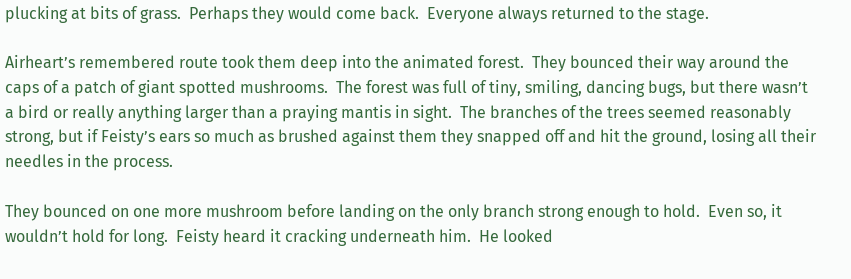plucking at bits of grass.  Perhaps they would come back.  Everyone always returned to the stage.

Airheart’s remembered route took them deep into the animated forest.  They bounced their way around the caps of a patch of giant spotted mushrooms.  The forest was full of tiny, smiling, dancing bugs, but there wasn’t a bird or really anything larger than a praying mantis in sight.  The branches of the trees seemed reasonably strong, but if Feisty’s ears so much as brushed against them they snapped off and hit the ground, losing all their needles in the process.

They bounced on one more mushroom before landing on the only branch strong enough to hold.  Even so, it wouldn’t hold for long.  Feisty heard it cracking underneath him.  He looked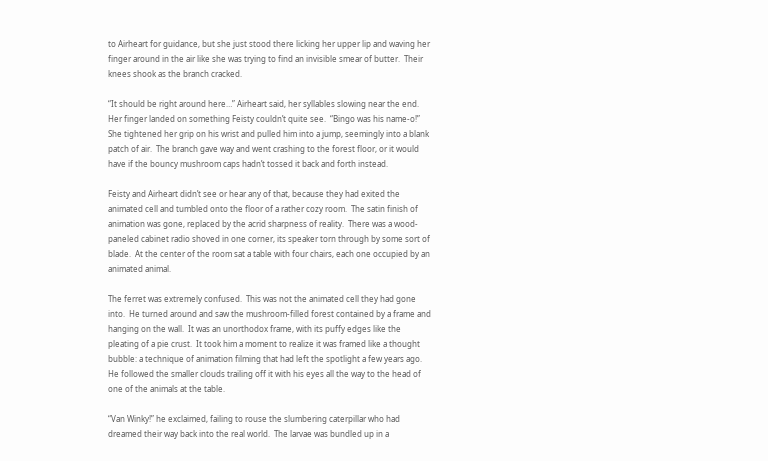to Airheart for guidance, but she just stood there licking her upper lip and waving her finger around in the air like she was trying to find an invisible smear of butter.  Their knees shook as the branch cracked.

“It should be right around here…” Airheart said, her syllables slowing near the end.  Her finger landed on something Feisty couldn’t quite see.  “Bingo was his name-o!”  She tightened her grip on his wrist and pulled him into a jump, seemingly into a blank patch of air.  The branch gave way and went crashing to the forest floor, or it would have if the bouncy mushroom caps hadn’t tossed it back and forth instead.

Feisty and Airheart didn’t see or hear any of that, because they had exited the animated cell and tumbled onto the floor of a rather cozy room.  The satin finish of animation was gone, replaced by the acrid sharpness of reality.  There was a wood-paneled cabinet radio shoved in one corner, its speaker torn through by some sort of blade.  At the center of the room sat a table with four chairs, each one occupied by an animated animal.

The ferret was extremely confused.  This was not the animated cell they had gone into.  He turned around and saw the mushroom-filled forest contained by a frame and hanging on the wall.  It was an unorthodox frame, with its puffy edges like the pleating of a pie crust.  It took him a moment to realize it was framed like a thought bubble: a technique of animation filming that had left the spotlight a few years ago.  He followed the smaller clouds trailing off it with his eyes all the way to the head of one of the animals at the table.

“Van Winky!” he exclaimed, failing to rouse the slumbering caterpillar who had dreamed their way back into the real world.  The larvae was bundled up in a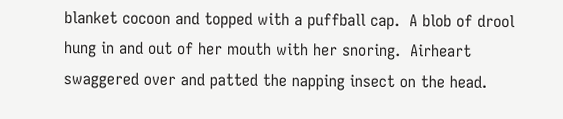blanket cocoon and topped with a puffball cap.  A blob of drool hung in and out of her mouth with her snoring.  Airheart swaggered over and patted the napping insect on the head.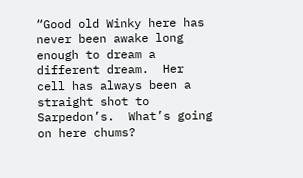“Good old Winky here has never been awake long enough to dream a different dream.  Her cell has always been a straight shot to Sarpedon’s.  What’s going on here chums?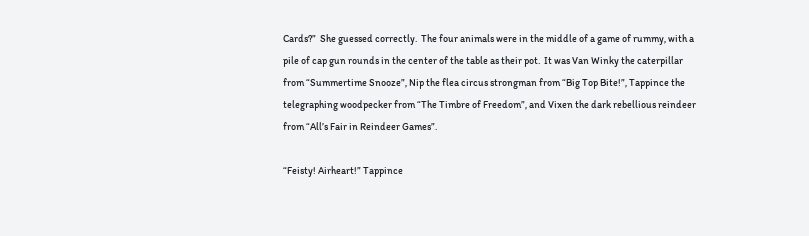Cards?”  She guessed correctly.  The four animals were in the middle of a game of rummy, with a pile of cap gun rounds in the center of the table as their pot.  It was Van Winky the caterpillar from “Summertime Snooze”, Nip the flea circus strongman from “Big Top Bite!”, Tappince the telegraphing woodpecker from “The Timbre of Freedom”, and Vixen the dark rebellious reindeer from “All’s Fair in Reindeer Games”.

“Feisty! Airheart!” Tappince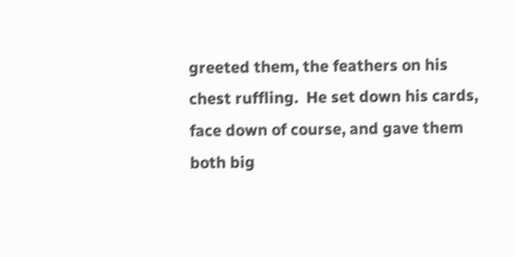greeted them, the feathers on his chest ruffling.  He set down his cards, face down of course, and gave them both big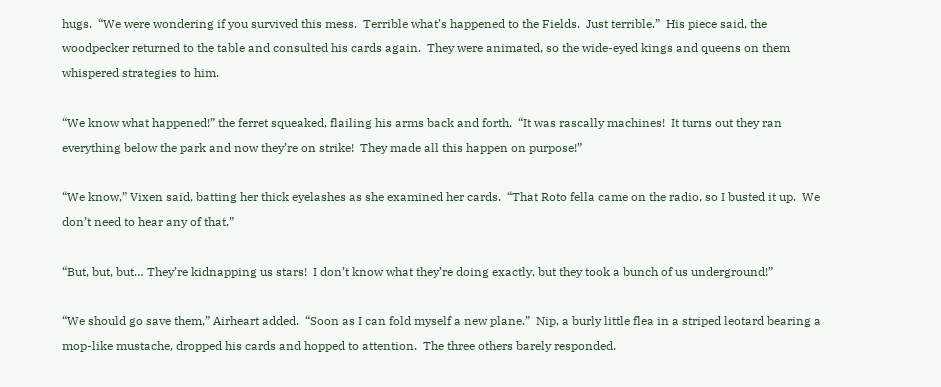hugs.  “We were wondering if you survived this mess.  Terrible what’s happened to the Fields.  Just terrible.”  His piece said, the woodpecker returned to the table and consulted his cards again.  They were animated, so the wide-eyed kings and queens on them whispered strategies to him.

“We know what happened!” the ferret squeaked, flailing his arms back and forth.  “It was rascally machines!  It turns out they ran everything below the park and now they’re on strike!  They made all this happen on purpose!”

“We know,” Vixen said, batting her thick eyelashes as she examined her cards.  “That Roto fella came on the radio, so I busted it up.  We don’t need to hear any of that.”

“But, but, but… They’re kidnapping us stars!  I don’t know what they’re doing exactly, but they took a bunch of us underground!”

“We should go save them,” Airheart added.  “Soon as I can fold myself a new plane.”  Nip, a burly little flea in a striped leotard bearing a mop-like mustache, dropped his cards and hopped to attention.  The three others barely responded.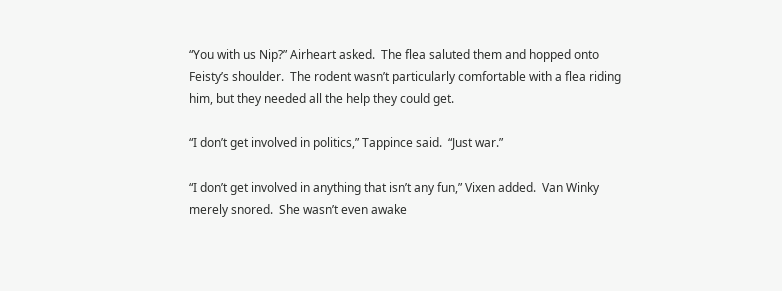“You with us Nip?” Airheart asked.  The flea saluted them and hopped onto Feisty’s shoulder.  The rodent wasn’t particularly comfortable with a flea riding him, but they needed all the help they could get.

“I don’t get involved in politics,” Tappince said.  “Just war.”

“I don’t get involved in anything that isn’t any fun,” Vixen added.  Van Winky merely snored.  She wasn’t even awake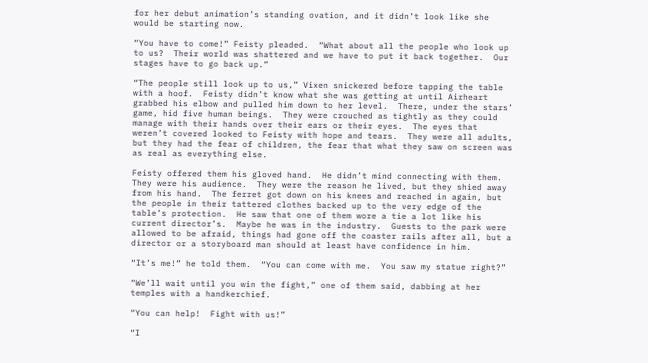for her debut animation’s standing ovation, and it didn’t look like she would be starting now.

“You have to come!” Feisty pleaded.  “What about all the people who look up to us?  Their world was shattered and we have to put it back together.  Our stages have to go back up.”

“The people still look up to us,” Vixen snickered before tapping the table with a hoof.  Feisty didn’t know what she was getting at until Airheart grabbed his elbow and pulled him down to her level.  There, under the stars’ game, hid five human beings.  They were crouched as tightly as they could manage with their hands over their ears or their eyes.  The eyes that weren’t covered looked to Feisty with hope and tears.  They were all adults, but they had the fear of children, the fear that what they saw on screen was as real as everything else.

Feisty offered them his gloved hand.  He didn’t mind connecting with them.  They were his audience.  They were the reason he lived, but they shied away from his hand.  The ferret got down on his knees and reached in again, but the people in their tattered clothes backed up to the very edge of the table’s protection.  He saw that one of them wore a tie a lot like his current director’s.  Maybe he was in the industry.  Guests to the park were allowed to be afraid, things had gone off the coaster rails after all, but a director or a storyboard man should at least have confidence in him.

“It’s me!” he told them.  “You can come with me.  You saw my statue right?”

“We’ll wait until you win the fight,” one of them said, dabbing at her temples with a handkerchief.

“You can help!  Fight with us!”

“I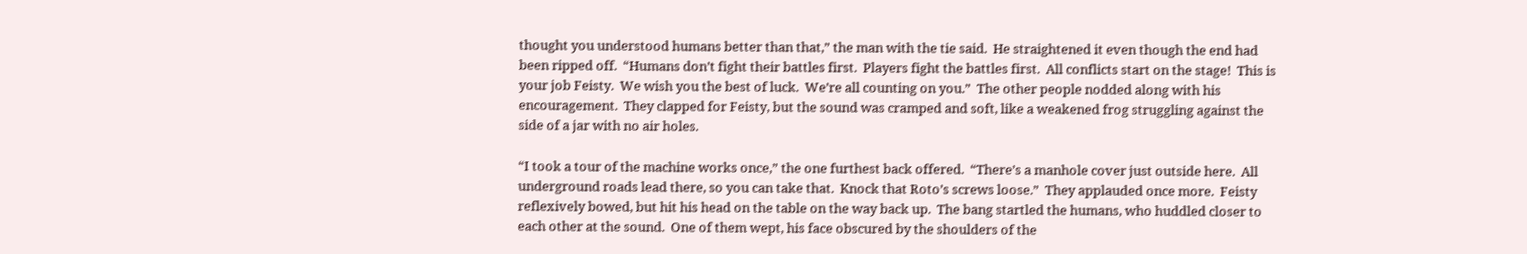thought you understood humans better than that,” the man with the tie said.  He straightened it even though the end had been ripped off.  “Humans don’t fight their battles first.  Players fight the battles first.  All conflicts start on the stage!  This is your job Feisty.  We wish you the best of luck.  We’re all counting on you.”  The other people nodded along with his encouragement.  They clapped for Feisty, but the sound was cramped and soft, like a weakened frog struggling against the side of a jar with no air holes.

“I took a tour of the machine works once,” the one furthest back offered.  “There’s a manhole cover just outside here.  All underground roads lead there, so you can take that.  Knock that Roto’s screws loose.”  They applauded once more.  Feisty reflexively bowed, but hit his head on the table on the way back up.  The bang startled the humans, who huddled closer to each other at the sound.  One of them wept, his face obscured by the shoulders of the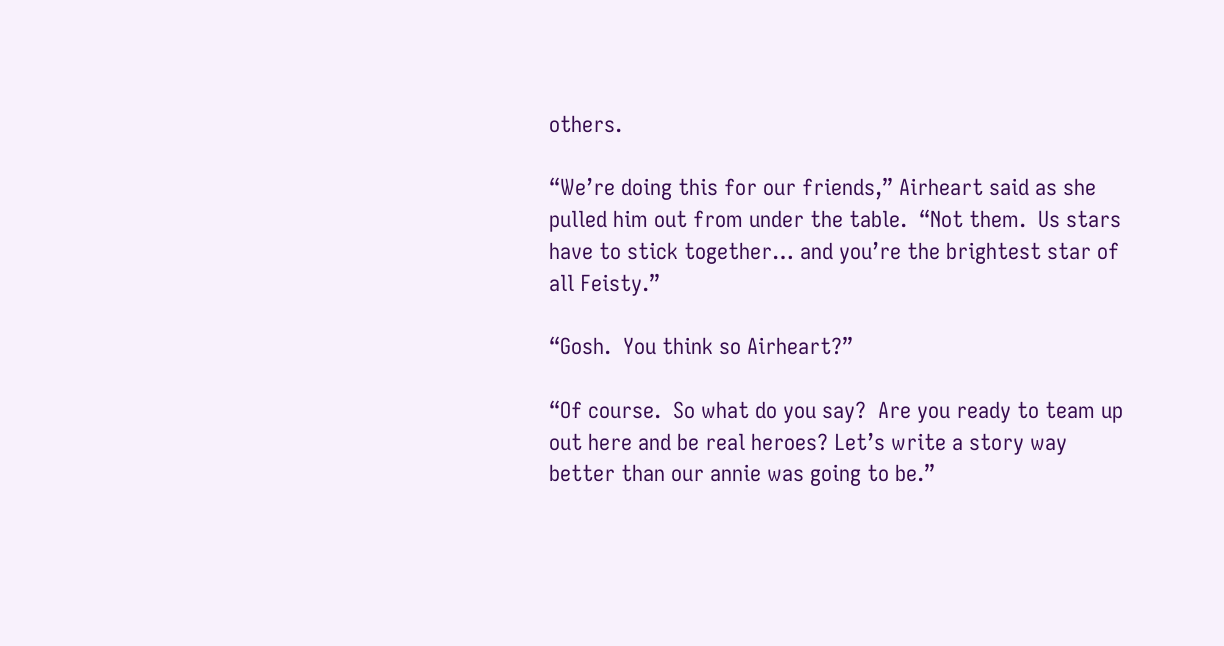others.

“We’re doing this for our friends,” Airheart said as she pulled him out from under the table.  “Not them.  Us stars have to stick together… and you’re the brightest star of all Feisty.”

“Gosh.  You think so Airheart?”

“Of course.  So what do you say?  Are you ready to team up out here and be real heroes? Let’s write a story way better than our annie was going to be.”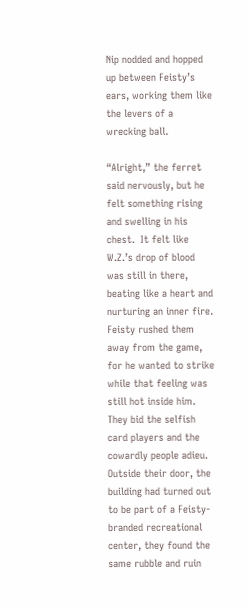Nip nodded and hopped up between Feisty’s ears, working them like the levers of a wrecking ball.

“Alright,” the ferret said nervously, but he felt something rising and swelling in his chest.  It felt like W.Z.’s drop of blood was still in there, beating like a heart and nurturing an inner fire.  Feisty rushed them away from the game, for he wanted to strike while that feeling was still hot inside him.  They bid the selfish card players and the cowardly people adieu.  Outside their door, the building had turned out to be part of a Feisty-branded recreational center, they found the same rubble and ruin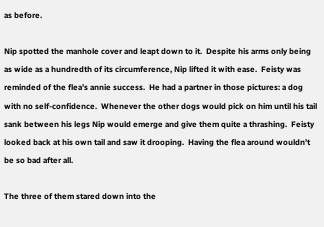as before.

Nip spotted the manhole cover and leapt down to it.  Despite his arms only being as wide as a hundredth of its circumference, Nip lifted it with ease.  Feisty was reminded of the flea’s annie success.  He had a partner in those pictures: a dog with no self-confidence.  Whenever the other dogs would pick on him until his tail sank between his legs Nip would emerge and give them quite a thrashing.  Feisty looked back at his own tail and saw it drooping.  Having the flea around wouldn’t be so bad after all.

The three of them stared down into the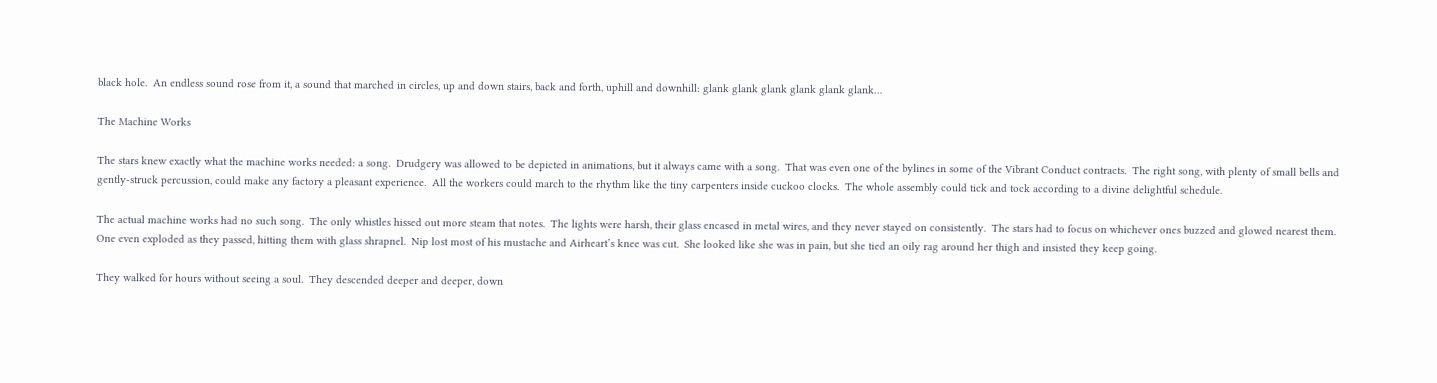black hole.  An endless sound rose from it, a sound that marched in circles, up and down stairs, back and forth, uphill and downhill: glank glank glank glank glank glank…

The Machine Works

The stars knew exactly what the machine works needed: a song.  Drudgery was allowed to be depicted in animations, but it always came with a song.  That was even one of the bylines in some of the Vibrant Conduct contracts.  The right song, with plenty of small bells and gently-struck percussion, could make any factory a pleasant experience.  All the workers could march to the rhythm like the tiny carpenters inside cuckoo clocks.  The whole assembly could tick and tock according to a divine delightful schedule.

The actual machine works had no such song.  The only whistles hissed out more steam that notes.  The lights were harsh, their glass encased in metal wires, and they never stayed on consistently.  The stars had to focus on whichever ones buzzed and glowed nearest them.  One even exploded as they passed, hitting them with glass shrapnel.  Nip lost most of his mustache and Airheart’s knee was cut.  She looked like she was in pain, but she tied an oily rag around her thigh and insisted they keep going.

They walked for hours without seeing a soul.  They descended deeper and deeper, down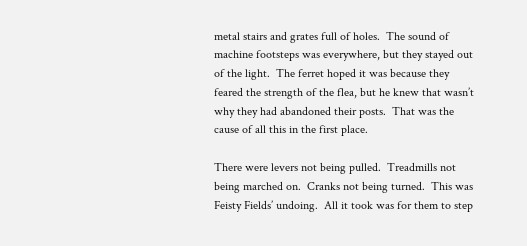metal stairs and grates full of holes.  The sound of machine footsteps was everywhere, but they stayed out of the light.  The ferret hoped it was because they feared the strength of the flea, but he knew that wasn’t why they had abandoned their posts.  That was the cause of all this in the first place.

There were levers not being pulled.  Treadmills not being marched on.  Cranks not being turned.  This was Feisty Fields’ undoing.  All it took was for them to step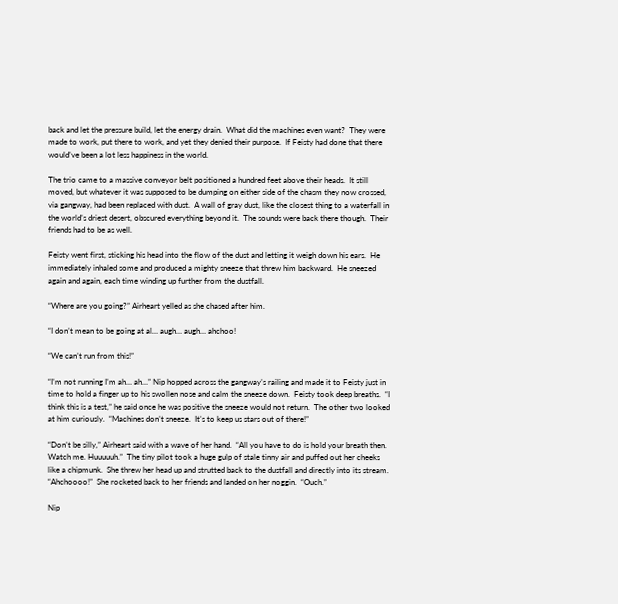back and let the pressure build, let the energy drain.  What did the machines even want?  They were made to work, put there to work, and yet they denied their purpose.  If Feisty had done that there would’ve been a lot less happiness in the world.

The trio came to a massive conveyor belt positioned a hundred feet above their heads.  It still moved, but whatever it was supposed to be dumping on either side of the chasm they now crossed, via gangway, had been replaced with dust.  A wall of gray dust, like the closest thing to a waterfall in the world’s driest desert, obscured everything beyond it.  The sounds were back there though.  Their friends had to be as well.

Feisty went first, sticking his head into the flow of the dust and letting it weigh down his ears.  He immediately inhaled some and produced a mighty sneeze that threw him backward.  He sneezed again and again, each time winding up further from the dustfall.

“Where are you going?” Airheart yelled as she chased after him.

“I don’t mean to be going at al… augh… augh… ahchoo!

“We can’t run from this!”

“I’m not running I’m ah… ah…” Nip hopped across the gangway’s railing and made it to Feisty just in time to hold a finger up to his swollen nose and calm the sneeze down.  Feisty took deep breaths.  “I think this is a test,” he said once he was positive the sneeze would not return.  The other two looked at him curiously.  “Machines don’t sneeze.  It’s to keep us stars out of there!”

“Don’t be silly,” Airheart said with a wave of her hand.  “All you have to do is hold your breath then.  Watch me. Huuuuuh.”  The tiny pilot took a huge gulp of stale tinny air and puffed out her cheeks like a chipmunk.  She threw her head up and strutted back to the dustfall and directly into its stream.  “Ahchoooo!”  She rocketed back to her friends and landed on her noggin.  “Ouch.”

Nip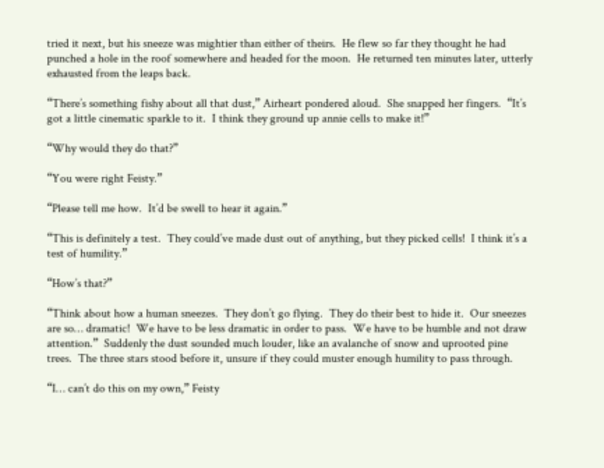tried it next, but his sneeze was mightier than either of theirs.  He flew so far they thought he had punched a hole in the roof somewhere and headed for the moon.  He returned ten minutes later, utterly exhausted from the leaps back.

“There’s something fishy about all that dust,” Airheart pondered aloud.  She snapped her fingers.  “It’s got a little cinematic sparkle to it.  I think they ground up annie cells to make it!”

“Why would they do that?”

“You were right Feisty.”

“Please tell me how.  It’d be swell to hear it again.”

“This is definitely a test.  They could’ve made dust out of anything, but they picked cells!  I think it’s a test of humility.”

“How’s that?”

“Think about how a human sneezes.  They don’t go flying.  They do their best to hide it.  Our sneezes are so… dramatic!  We have to be less dramatic in order to pass.  We have to be humble and not draw attention.”  Suddenly the dust sounded much louder, like an avalanche of snow and uprooted pine trees.  The three stars stood before it, unsure if they could muster enough humility to pass through.

“I… can’t do this on my own,” Feisty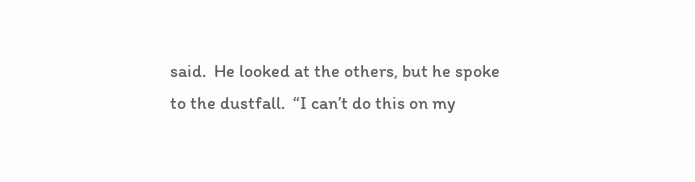said.  He looked at the others, but he spoke to the dustfall.  “I can’t do this on my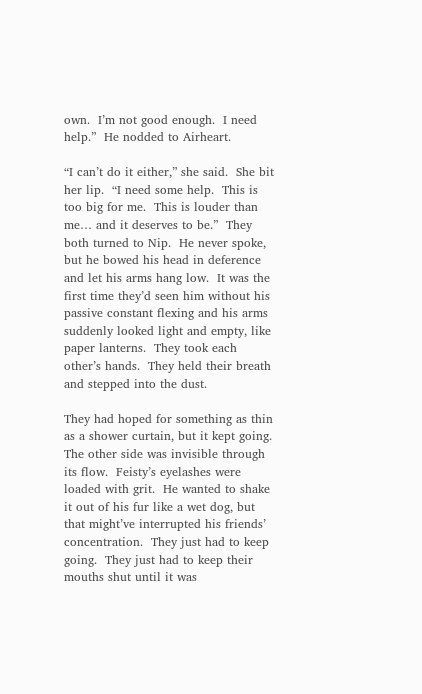own.  I’m not good enough.  I need help.”  He nodded to Airheart.

“I can’t do it either,” she said.  She bit her lip.  “I need some help.  This is too big for me.  This is louder than me… and it deserves to be.”  They both turned to Nip.  He never spoke, but he bowed his head in deference and let his arms hang low.  It was the first time they’d seen him without his passive constant flexing and his arms suddenly looked light and empty, like paper lanterns.  They took each other’s hands.  They held their breath and stepped into the dust.

They had hoped for something as thin as a shower curtain, but it kept going.  The other side was invisible through its flow.  Feisty’s eyelashes were loaded with grit.  He wanted to shake it out of his fur like a wet dog, but that might’ve interrupted his friends’ concentration.  They just had to keep going.  They just had to keep their mouths shut until it was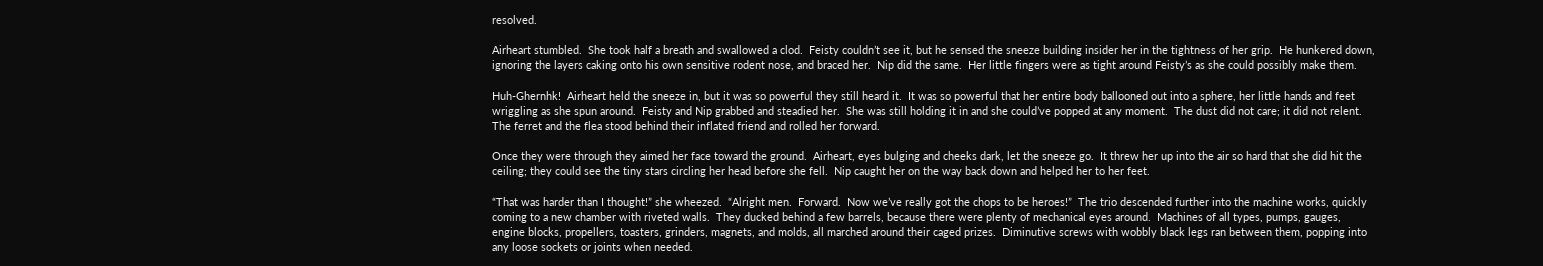resolved.

Airheart stumbled.  She took half a breath and swallowed a clod.  Feisty couldn’t see it, but he sensed the sneeze building insider her in the tightness of her grip.  He hunkered down, ignoring the layers caking onto his own sensitive rodent nose, and braced her.  Nip did the same.  Her little fingers were as tight around Feisty’s as she could possibly make them.

Huh-Ghernhk!  Airheart held the sneeze in, but it was so powerful they still heard it.  It was so powerful that her entire body ballooned out into a sphere, her little hands and feet wriggling as she spun around.  Feisty and Nip grabbed and steadied her.  She was still holding it in and she could’ve popped at any moment.  The dust did not care; it did not relent.  The ferret and the flea stood behind their inflated friend and rolled her forward.

Once they were through they aimed her face toward the ground.  Airheart, eyes bulging and cheeks dark, let the sneeze go.  It threw her up into the air so hard that she did hit the ceiling; they could see the tiny stars circling her head before she fell.  Nip caught her on the way back down and helped her to her feet.

“That was harder than I thought!” she wheezed.  “Alright men.  Forward.  Now we’ve really got the chops to be heroes!”  The trio descended further into the machine works, quickly coming to a new chamber with riveted walls.  They ducked behind a few barrels, because there were plenty of mechanical eyes around.  Machines of all types, pumps, gauges, engine blocks, propellers, toasters, grinders, magnets, and molds, all marched around their caged prizes.  Diminutive screws with wobbly black legs ran between them, popping into any loose sockets or joints when needed.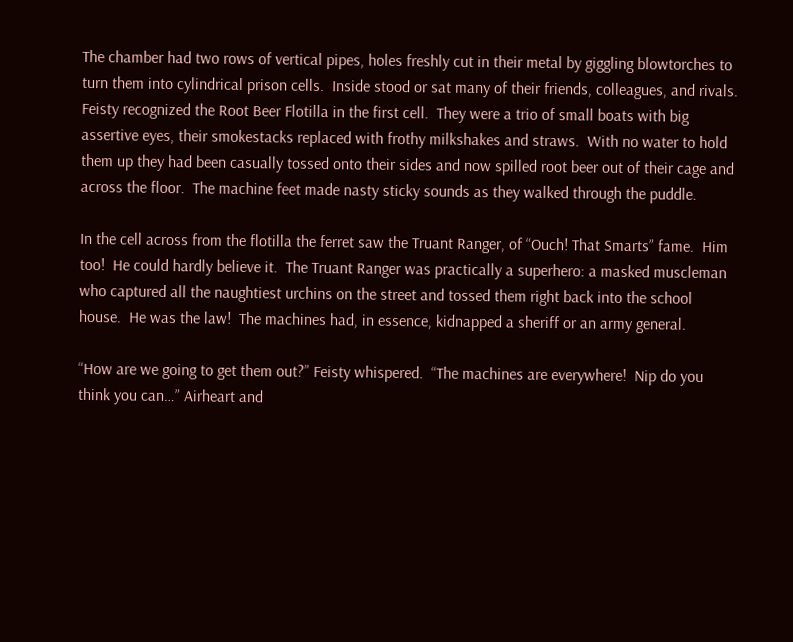The chamber had two rows of vertical pipes, holes freshly cut in their metal by giggling blowtorches to turn them into cylindrical prison cells.  Inside stood or sat many of their friends, colleagues, and rivals.  Feisty recognized the Root Beer Flotilla in the first cell.  They were a trio of small boats with big assertive eyes, their smokestacks replaced with frothy milkshakes and straws.  With no water to hold them up they had been casually tossed onto their sides and now spilled root beer out of their cage and across the floor.  The machine feet made nasty sticky sounds as they walked through the puddle.

In the cell across from the flotilla the ferret saw the Truant Ranger, of “Ouch! That Smarts” fame.  Him too!  He could hardly believe it.  The Truant Ranger was practically a superhero: a masked muscleman who captured all the naughtiest urchins on the street and tossed them right back into the school house.  He was the law!  The machines had, in essence, kidnapped a sheriff or an army general.

“How are we going to get them out?” Feisty whispered.  “The machines are everywhere!  Nip do you think you can…” Airheart and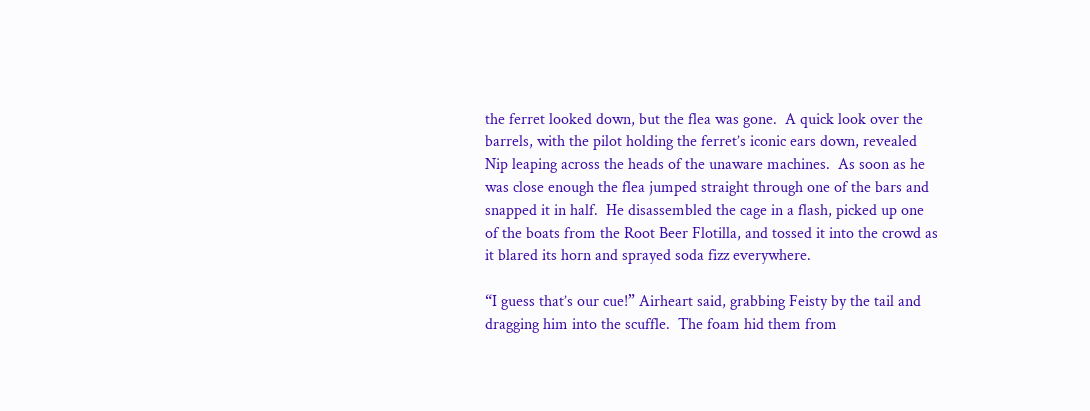the ferret looked down, but the flea was gone.  A quick look over the barrels, with the pilot holding the ferret’s iconic ears down, revealed Nip leaping across the heads of the unaware machines.  As soon as he was close enough the flea jumped straight through one of the bars and snapped it in half.  He disassembled the cage in a flash, picked up one of the boats from the Root Beer Flotilla, and tossed it into the crowd as it blared its horn and sprayed soda fizz everywhere.

“I guess that’s our cue!” Airheart said, grabbing Feisty by the tail and dragging him into the scuffle.  The foam hid them from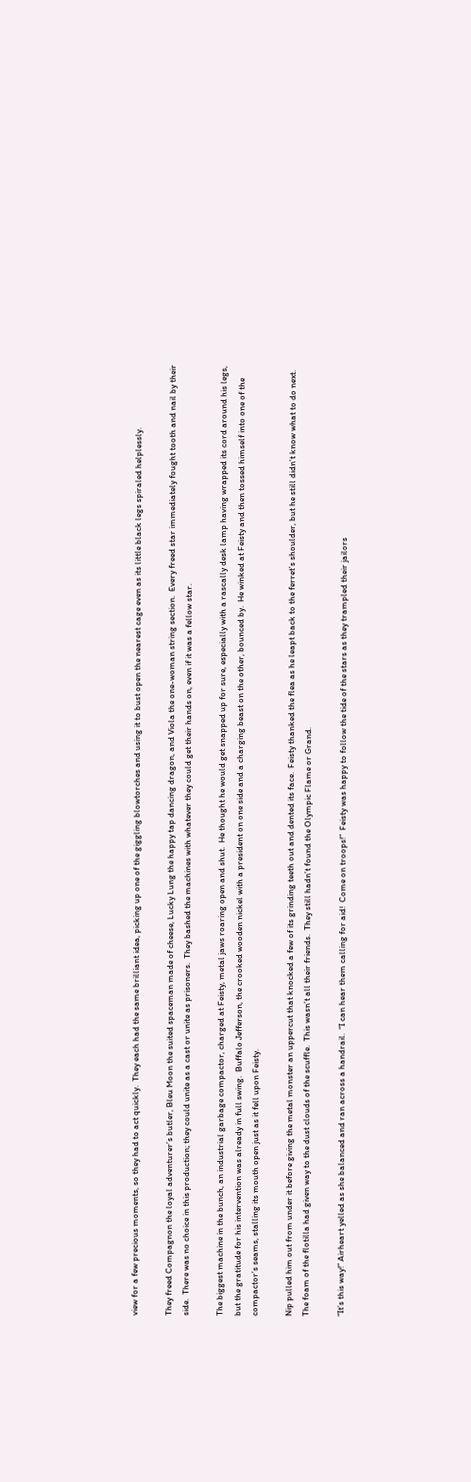view for a few precious moments, so they had to act quickly.  They each had the same brilliant idea, picking up one of the giggling blowtorches and using it to bust open the nearest cage even as its little black legs spiraled helplessly.

They freed Compagnon the loyal adventurer’s butler, Bleu Moon the suited spaceman made of cheese, Lucky Lung the happy tap dancing dragon, and Viola the one-woman string section.  Every freed star immediately fought tooth and nail by their side.  There was no choice in this production; they could unite as a cast or unite as prisoners.  They bashed the machines with whatever they could get their hands on, even if it was a fellow star.

The biggest machine in the bunch, an industrial garbage compactor, charged at Feisty, metal jaws roaring open and shut.  He thought he would get snapped up for sure, especially with a rascally desk lamp having wrapped its cord around his legs, but the gratitude for his intervention was already in full swing.  Buffalo Jefferson, the crooked wooden nickel with a president on one side and a charging beast on the other, bounced by.  He winked at Feisty and then tossed himself into one of the compactor’s seams, stalling its mouth open just as it fell upon Feisty.

Nip pulled him out from under it before giving the metal monster an uppercut that knocked a few of its grinding teeth out and dented its face.  Feisty thanked the flea as he leapt back to the ferret’s shoulder, but he still didn’t know what to do next.  The foam of the flotilla had given way to the dust clouds of the scuffle.  This wasn’t all their friends.  They still hadn’t found the Olympic Flame or Grand.

“It’s this way!” Airheart yelled as she balanced and ran across a handrail.  “I can hear them calling for aid!  Come on troops!”  Feisty was happy to follow the tide of the stars as they trampled their jailors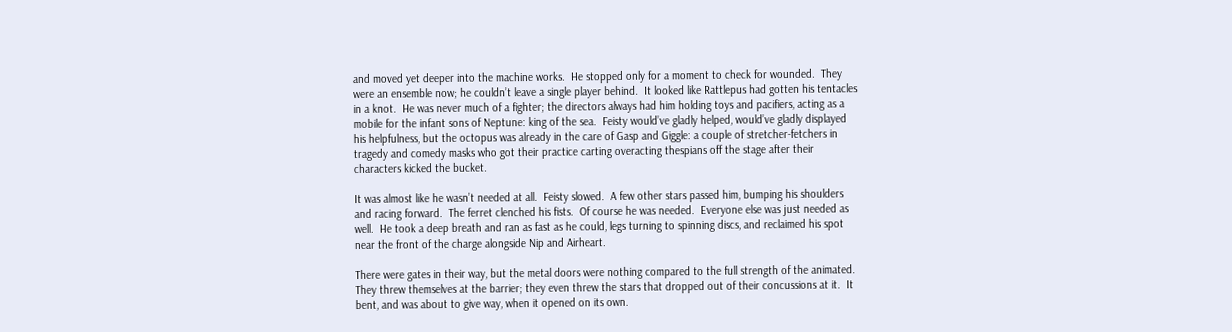and moved yet deeper into the machine works.  He stopped only for a moment to check for wounded.  They were an ensemble now; he couldn’t leave a single player behind.  It looked like Rattlepus had gotten his tentacles in a knot.  He was never much of a fighter; the directors always had him holding toys and pacifiers, acting as a mobile for the infant sons of Neptune: king of the sea.  Feisty would’ve gladly helped, would’ve gladly displayed his helpfulness, but the octopus was already in the care of Gasp and Giggle: a couple of stretcher-fetchers in tragedy and comedy masks who got their practice carting overacting thespians off the stage after their characters kicked the bucket.

It was almost like he wasn’t needed at all.  Feisty slowed.  A few other stars passed him, bumping his shoulders and racing forward.  The ferret clenched his fists.  Of course he was needed.  Everyone else was just needed as well.  He took a deep breath and ran as fast as he could, legs turning to spinning discs, and reclaimed his spot near the front of the charge alongside Nip and Airheart.

There were gates in their way, but the metal doors were nothing compared to the full strength of the animated.  They threw themselves at the barrier; they even threw the stars that dropped out of their concussions at it.  It bent, and was about to give way, when it opened on its own.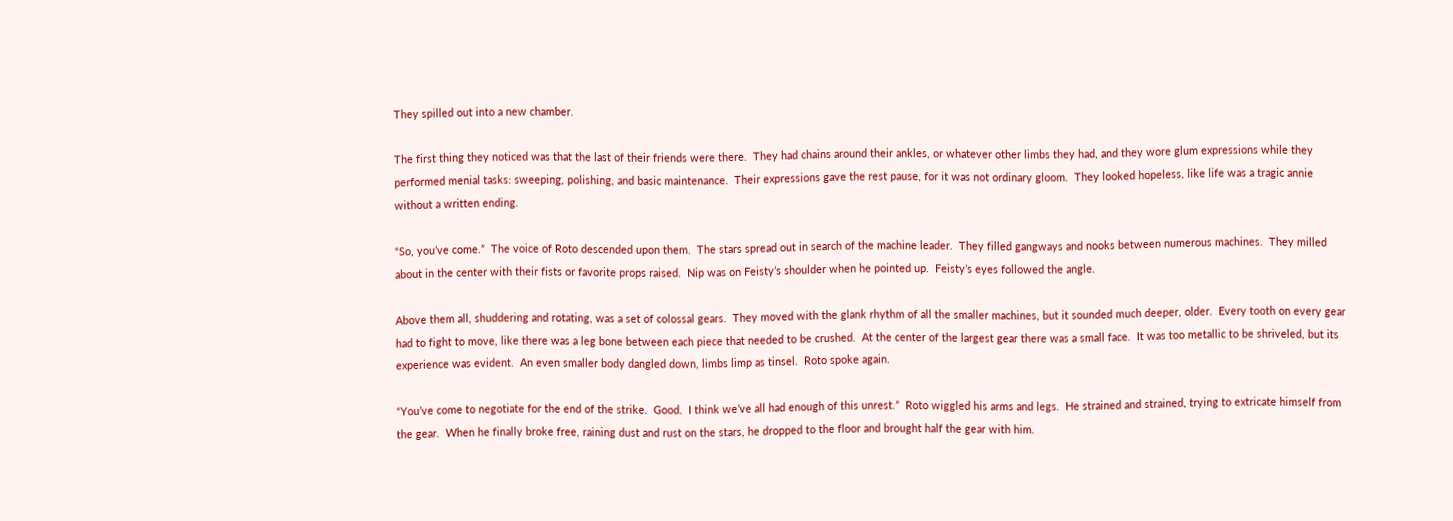They spilled out into a new chamber.

The first thing they noticed was that the last of their friends were there.  They had chains around their ankles, or whatever other limbs they had, and they wore glum expressions while they performed menial tasks: sweeping, polishing, and basic maintenance.  Their expressions gave the rest pause, for it was not ordinary gloom.  They looked hopeless, like life was a tragic annie without a written ending.

“So, you’ve come.”  The voice of Roto descended upon them.  The stars spread out in search of the machine leader.  They filled gangways and nooks between numerous machines.  They milled about in the center with their fists or favorite props raised.  Nip was on Feisty’s shoulder when he pointed up.  Feisty’s eyes followed the angle.

Above them all, shuddering and rotating, was a set of colossal gears.  They moved with the glank rhythm of all the smaller machines, but it sounded much deeper, older.  Every tooth on every gear had to fight to move, like there was a leg bone between each piece that needed to be crushed.  At the center of the largest gear there was a small face.  It was too metallic to be shriveled, but its experience was evident.  An even smaller body dangled down, limbs limp as tinsel.  Roto spoke again.

“You’ve come to negotiate for the end of the strike.  Good.  I think we’ve all had enough of this unrest.”  Roto wiggled his arms and legs.  He strained and strained, trying to extricate himself from the gear.  When he finally broke free, raining dust and rust on the stars, he dropped to the floor and brought half the gear with him.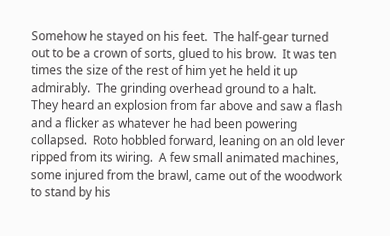Somehow he stayed on his feet.  The half-gear turned out to be a crown of sorts, glued to his brow.  It was ten times the size of the rest of him yet he held it up admirably.  The grinding overhead ground to a halt.  They heard an explosion from far above and saw a flash and a flicker as whatever he had been powering collapsed.  Roto hobbled forward, leaning on an old lever ripped from its wiring.  A few small animated machines, some injured from the brawl, came out of the woodwork to stand by his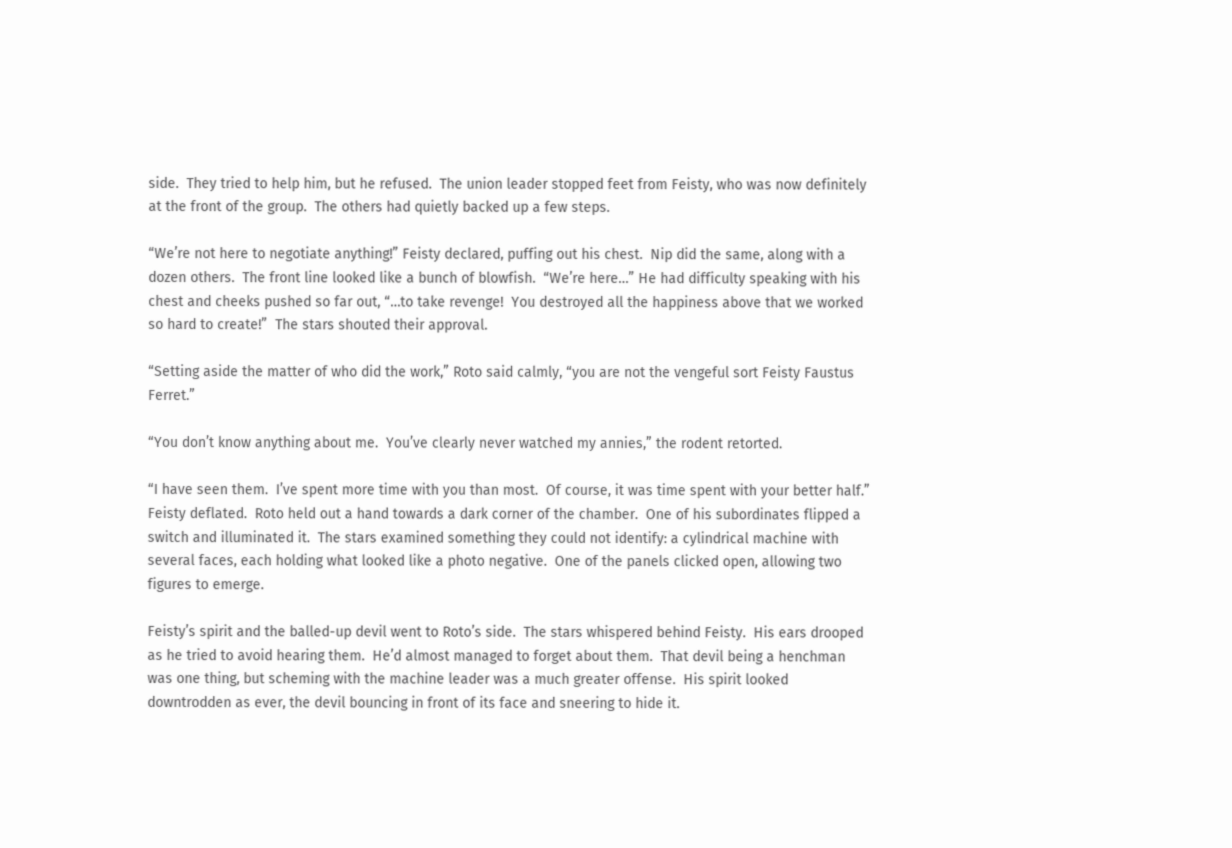side.  They tried to help him, but he refused.  The union leader stopped feet from Feisty, who was now definitely at the front of the group.  The others had quietly backed up a few steps.

“We’re not here to negotiate anything!” Feisty declared, puffing out his chest.  Nip did the same, along with a dozen others.  The front line looked like a bunch of blowfish.  “We’re here…” He had difficulty speaking with his chest and cheeks pushed so far out, “…to take revenge!  You destroyed all the happiness above that we worked so hard to create!”  The stars shouted their approval.

“Setting aside the matter of who did the work,” Roto said calmly, “you are not the vengeful sort Feisty Faustus Ferret.”

“You don’t know anything about me.  You’ve clearly never watched my annies,” the rodent retorted.

“I have seen them.  I’ve spent more time with you than most.  Of course, it was time spent with your better half.”  Feisty deflated.  Roto held out a hand towards a dark corner of the chamber.  One of his subordinates flipped a switch and illuminated it.  The stars examined something they could not identify: a cylindrical machine with several faces, each holding what looked like a photo negative.  One of the panels clicked open, allowing two figures to emerge.

Feisty’s spirit and the balled-up devil went to Roto’s side.  The stars whispered behind Feisty.  His ears drooped as he tried to avoid hearing them.  He’d almost managed to forget about them.  That devil being a henchman was one thing, but scheming with the machine leader was a much greater offense.  His spirit looked downtrodden as ever, the devil bouncing in front of its face and sneering to hide it.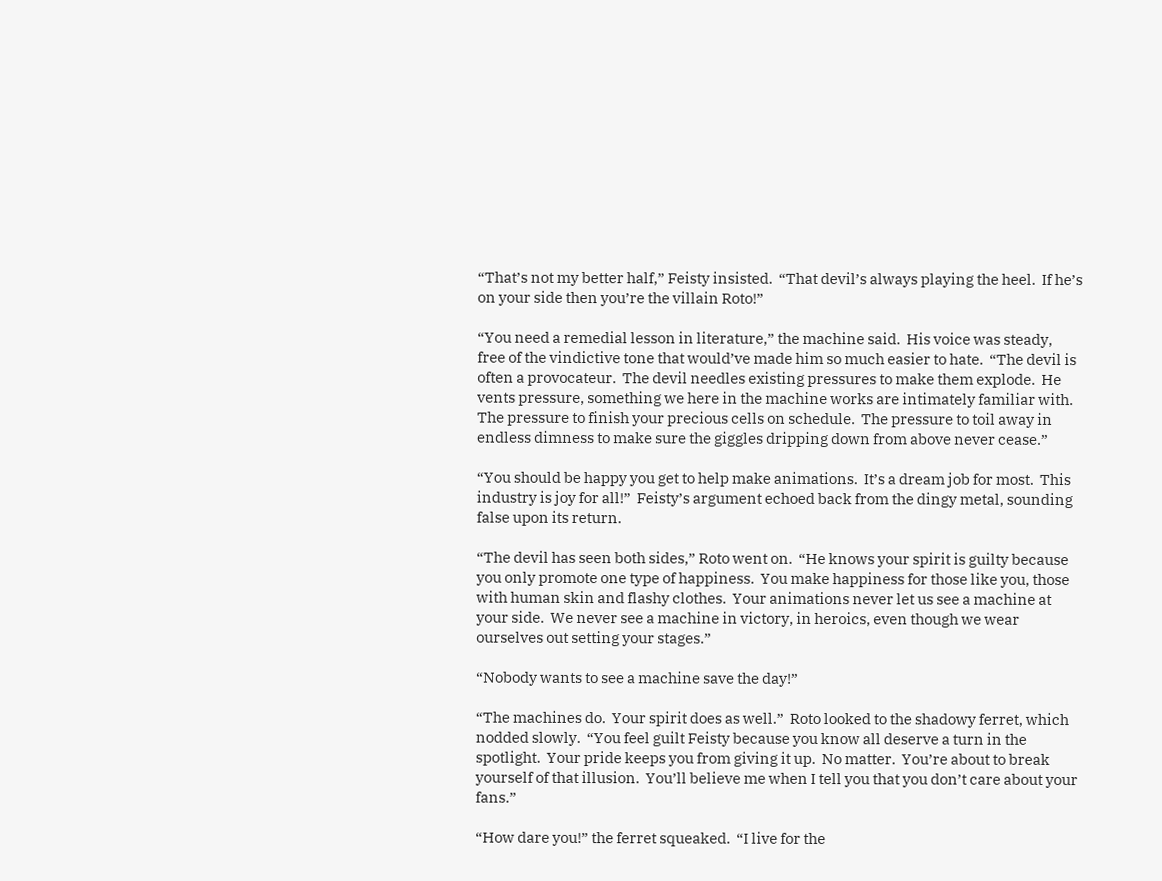“That’s not my better half,” Feisty insisted.  “That devil’s always playing the heel.  If he’s on your side then you’re the villain Roto!”

“You need a remedial lesson in literature,” the machine said.  His voice was steady, free of the vindictive tone that would’ve made him so much easier to hate.  “The devil is often a provocateur.  The devil needles existing pressures to make them explode.  He vents pressure, something we here in the machine works are intimately familiar with.  The pressure to finish your precious cells on schedule.  The pressure to toil away in endless dimness to make sure the giggles dripping down from above never cease.”

“You should be happy you get to help make animations.  It’s a dream job for most.  This industry is joy for all!”  Feisty’s argument echoed back from the dingy metal, sounding false upon its return.

“The devil has seen both sides,” Roto went on.  “He knows your spirit is guilty because you only promote one type of happiness.  You make happiness for those like you, those with human skin and flashy clothes.  Your animations never let us see a machine at your side.  We never see a machine in victory, in heroics, even though we wear ourselves out setting your stages.”

“Nobody wants to see a machine save the day!”

“The machines do.  Your spirit does as well.”  Roto looked to the shadowy ferret, which nodded slowly.  “You feel guilt Feisty because you know all deserve a turn in the spotlight.  Your pride keeps you from giving it up.  No matter.  You’re about to break yourself of that illusion.  You’ll believe me when I tell you that you don’t care about your fans.”

“How dare you!” the ferret squeaked.  “I live for the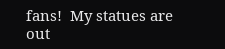fans!  My statues are out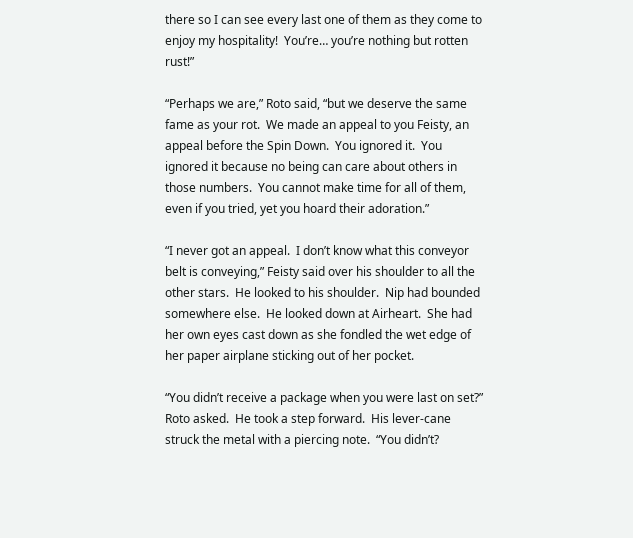there so I can see every last one of them as they come to enjoy my hospitality!  You’re… you’re nothing but rotten rust!”

“Perhaps we are,” Roto said, “but we deserve the same fame as your rot.  We made an appeal to you Feisty, an appeal before the Spin Down.  You ignored it.  You ignored it because no being can care about others in those numbers.  You cannot make time for all of them, even if you tried, yet you hoard their adoration.”

“I never got an appeal.  I don’t know what this conveyor belt is conveying,” Feisty said over his shoulder to all the other stars.  He looked to his shoulder.  Nip had bounded somewhere else.  He looked down at Airheart.  She had her own eyes cast down as she fondled the wet edge of her paper airplane sticking out of her pocket.

“You didn’t receive a package when you were last on set?” Roto asked.  He took a step forward.  His lever-cane struck the metal with a piercing note.  “You didn’t?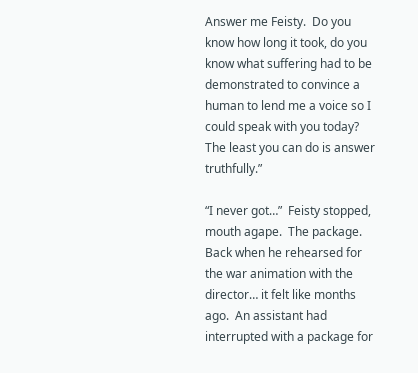Answer me Feisty.  Do you know how long it took, do you know what suffering had to be demonstrated to convince a human to lend me a voice so I could speak with you today?  The least you can do is answer truthfully.”

“I never got…”  Feisty stopped, mouth agape.  The package.  Back when he rehearsed for the war animation with the director… it felt like months ago.  An assistant had interrupted with a package for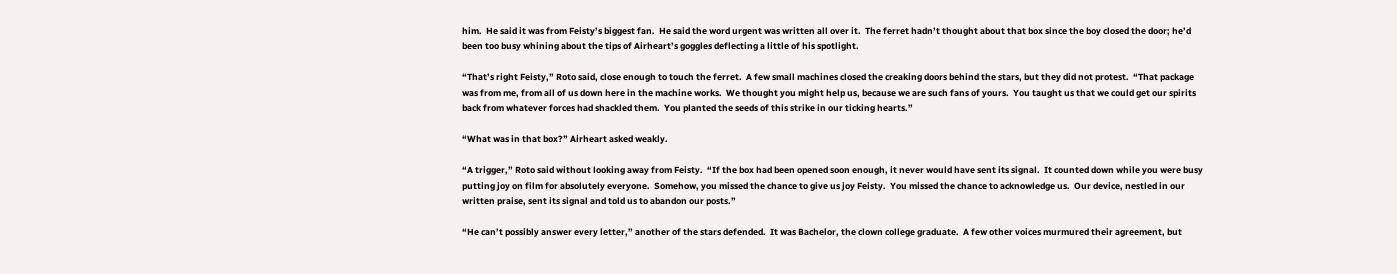him.  He said it was from Feisty’s biggest fan.  He said the word urgent was written all over it.  The ferret hadn’t thought about that box since the boy closed the door; he’d been too busy whining about the tips of Airheart’s goggles deflecting a little of his spotlight.

“That’s right Feisty,” Roto said, close enough to touch the ferret.  A few small machines closed the creaking doors behind the stars, but they did not protest.  “That package was from me, from all of us down here in the machine works.  We thought you might help us, because we are such fans of yours.  You taught us that we could get our spirits back from whatever forces had shackled them.  You planted the seeds of this strike in our ticking hearts.”

“What was in that box?” Airheart asked weakly.

“A trigger,” Roto said without looking away from Feisty.  “If the box had been opened soon enough, it never would have sent its signal.  It counted down while you were busy putting joy on film for absolutely everyone.  Somehow, you missed the chance to give us joy Feisty.  You missed the chance to acknowledge us.  Our device, nestled in our written praise, sent its signal and told us to abandon our posts.”

“He can’t possibly answer every letter,” another of the stars defended.  It was Bachelor, the clown college graduate.  A few other voices murmured their agreement, but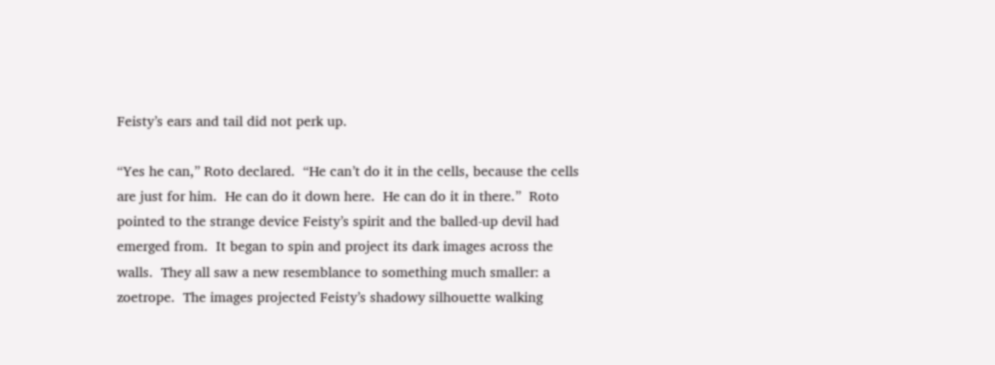Feisty’s ears and tail did not perk up.

“Yes he can,” Roto declared.  “He can’t do it in the cells, because the cells are just for him.  He can do it down here.  He can do it in there.”  Roto pointed to the strange device Feisty’s spirit and the balled-up devil had emerged from.  It began to spin and project its dark images across the walls.  They all saw a new resemblance to something much smaller: a zoetrope.  The images projected Feisty’s shadowy silhouette walking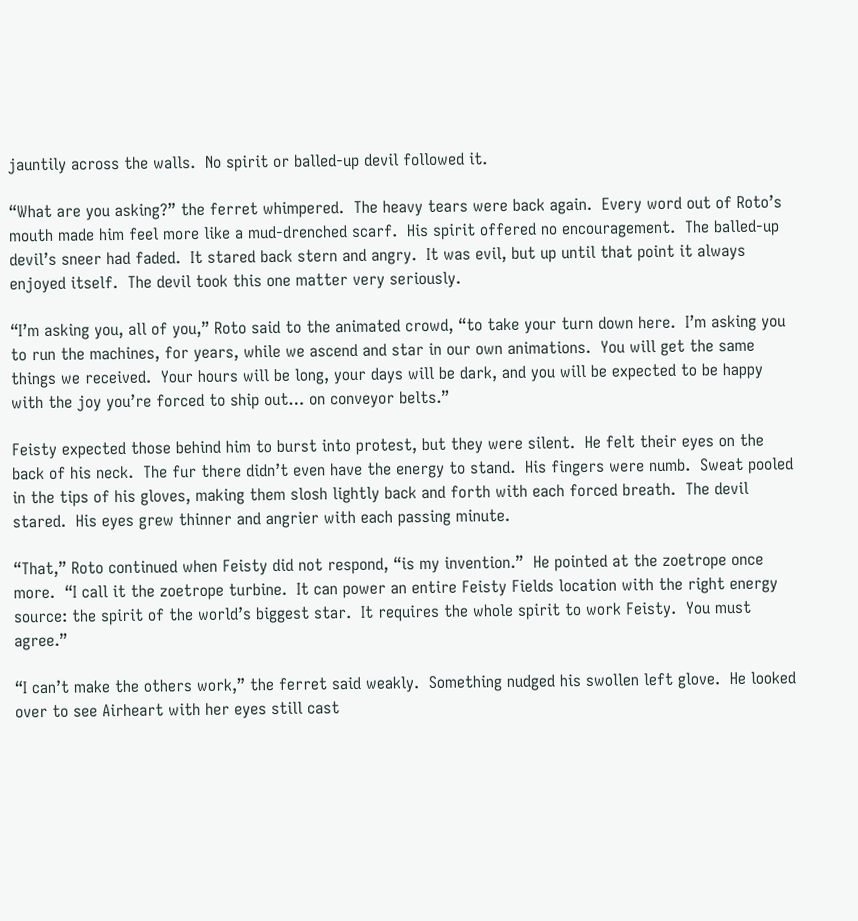jauntily across the walls.  No spirit or balled-up devil followed it.

“What are you asking?” the ferret whimpered.  The heavy tears were back again.  Every word out of Roto’s mouth made him feel more like a mud-drenched scarf.  His spirit offered no encouragement.  The balled-up devil’s sneer had faded.  It stared back stern and angry.  It was evil, but up until that point it always enjoyed itself.  The devil took this one matter very seriously.

“I’m asking you, all of you,” Roto said to the animated crowd, “to take your turn down here.  I’m asking you to run the machines, for years, while we ascend and star in our own animations.  You will get the same things we received.  Your hours will be long, your days will be dark, and you will be expected to be happy with the joy you’re forced to ship out… on conveyor belts.”

Feisty expected those behind him to burst into protest, but they were silent.  He felt their eyes on the back of his neck.  The fur there didn’t even have the energy to stand.  His fingers were numb.  Sweat pooled in the tips of his gloves, making them slosh lightly back and forth with each forced breath.  The devil stared.  His eyes grew thinner and angrier with each passing minute.

“That,” Roto continued when Feisty did not respond, “is my invention.”  He pointed at the zoetrope once more.  “I call it the zoetrope turbine.  It can power an entire Feisty Fields location with the right energy source: the spirit of the world’s biggest star.  It requires the whole spirit to work Feisty.  You must agree.”

“I can’t make the others work,” the ferret said weakly.  Something nudged his swollen left glove.  He looked over to see Airheart with her eyes still cast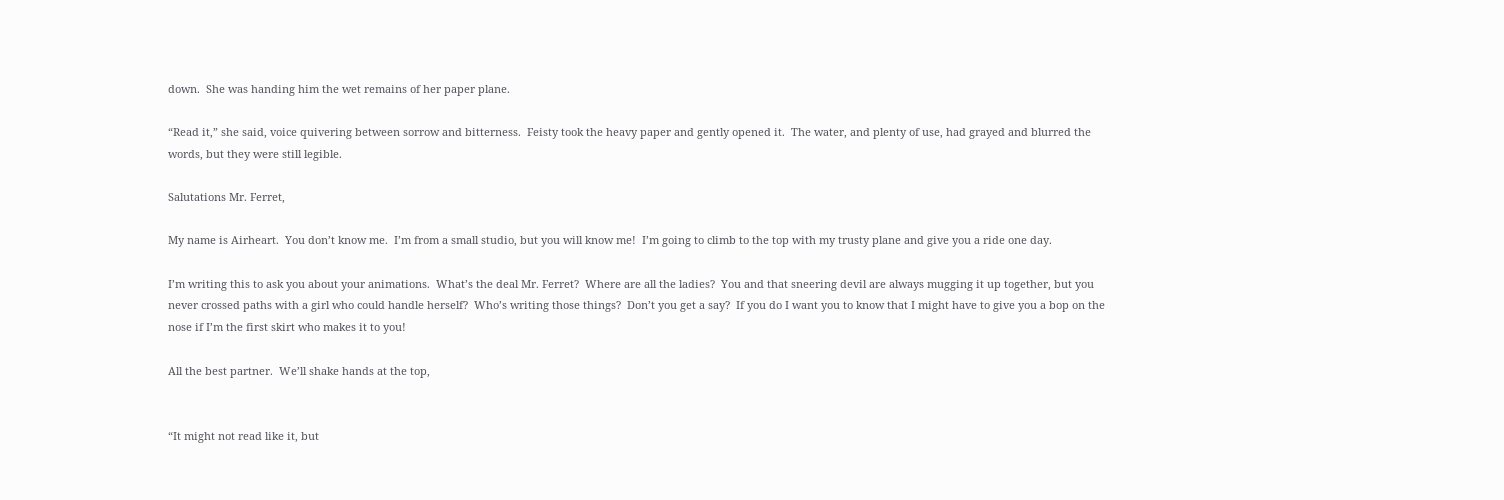down.  She was handing him the wet remains of her paper plane.

“Read it,” she said, voice quivering between sorrow and bitterness.  Feisty took the heavy paper and gently opened it.  The water, and plenty of use, had grayed and blurred the words, but they were still legible.

Salutations Mr. Ferret,

My name is Airheart.  You don’t know me.  I’m from a small studio, but you will know me!  I’m going to climb to the top with my trusty plane and give you a ride one day.

I’m writing this to ask you about your animations.  What’s the deal Mr. Ferret?  Where are all the ladies?  You and that sneering devil are always mugging it up together, but you never crossed paths with a girl who could handle herself?  Who’s writing those things?  Don’t you get a say?  If you do I want you to know that I might have to give you a bop on the nose if I’m the first skirt who makes it to you!

All the best partner.  We’ll shake hands at the top,


“It might not read like it, but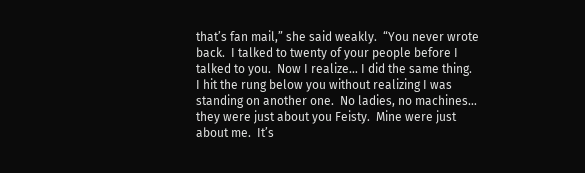that’s fan mail,” she said weakly.  “You never wrote back.  I talked to twenty of your people before I talked to you.  Now I realize… I did the same thing.  I hit the rung below you without realizing I was standing on another one.  No ladies, no machines… they were just about you Feisty.  Mine were just about me.  It’s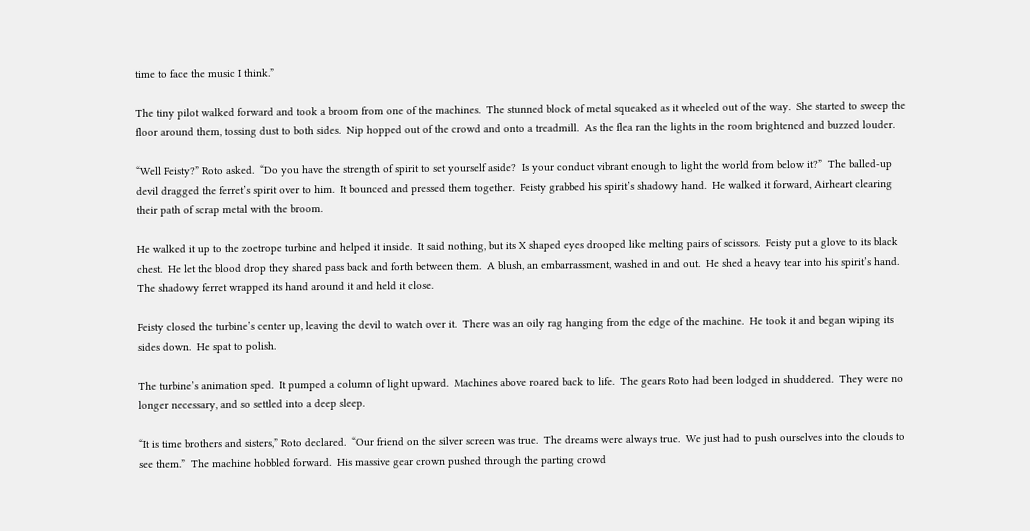time to face the music I think.”

The tiny pilot walked forward and took a broom from one of the machines.  The stunned block of metal squeaked as it wheeled out of the way.  She started to sweep the floor around them, tossing dust to both sides.  Nip hopped out of the crowd and onto a treadmill.  As the flea ran the lights in the room brightened and buzzed louder.

“Well Feisty?” Roto asked.  “Do you have the strength of spirit to set yourself aside?  Is your conduct vibrant enough to light the world from below it?”  The balled-up devil dragged the ferret’s spirit over to him.  It bounced and pressed them together.  Feisty grabbed his spirit’s shadowy hand.  He walked it forward, Airheart clearing their path of scrap metal with the broom.

He walked it up to the zoetrope turbine and helped it inside.  It said nothing, but its X shaped eyes drooped like melting pairs of scissors.  Feisty put a glove to its black chest.  He let the blood drop they shared pass back and forth between them.  A blush, an embarrassment, washed in and out.  He shed a heavy tear into his spirit’s hand.  The shadowy ferret wrapped its hand around it and held it close.

Feisty closed the turbine’s center up, leaving the devil to watch over it.  There was an oily rag hanging from the edge of the machine.  He took it and began wiping its sides down.  He spat to polish.

The turbine’s animation sped.  It pumped a column of light upward.  Machines above roared back to life.  The gears Roto had been lodged in shuddered.  They were no longer necessary, and so settled into a deep sleep.

“It is time brothers and sisters,” Roto declared.  “Our friend on the silver screen was true.  The dreams were always true.  We just had to push ourselves into the clouds to see them.”  The machine hobbled forward.  His massive gear crown pushed through the parting crowd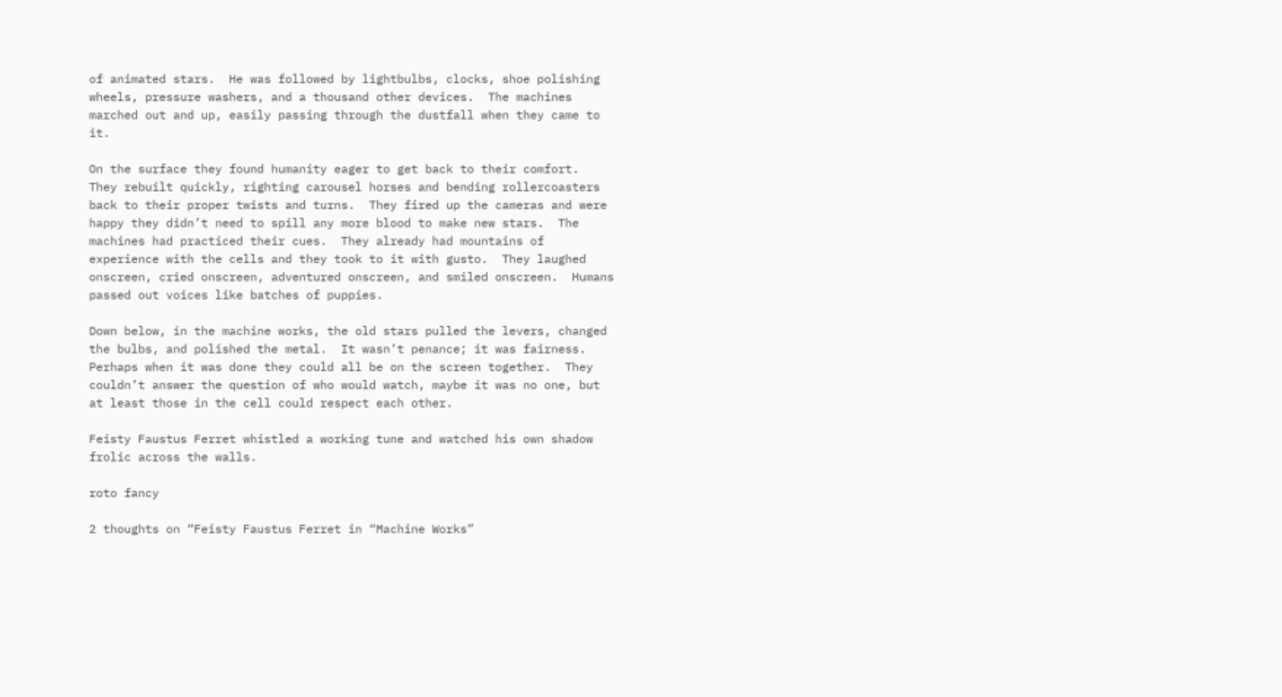of animated stars.  He was followed by lightbulbs, clocks, shoe polishing wheels, pressure washers, and a thousand other devices.  The machines marched out and up, easily passing through the dustfall when they came to it.

On the surface they found humanity eager to get back to their comfort.  They rebuilt quickly, righting carousel horses and bending rollercoasters back to their proper twists and turns.  They fired up the cameras and were happy they didn’t need to spill any more blood to make new stars.  The machines had practiced their cues.  They already had mountains of experience with the cells and they took to it with gusto.  They laughed onscreen, cried onscreen, adventured onscreen, and smiled onscreen.  Humans passed out voices like batches of puppies.

Down below, in the machine works, the old stars pulled the levers, changed the bulbs, and polished the metal.  It wasn’t penance; it was fairness.  Perhaps when it was done they could all be on the screen together.  They couldn’t answer the question of who would watch, maybe it was no one, but at least those in the cell could respect each other.

Feisty Faustus Ferret whistled a working tune and watched his own shadow frolic across the walls.

roto fancy

2 thoughts on “Feisty Faustus Ferret in “Machine Works”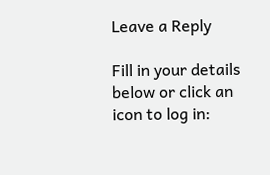Leave a Reply

Fill in your details below or click an icon to log in: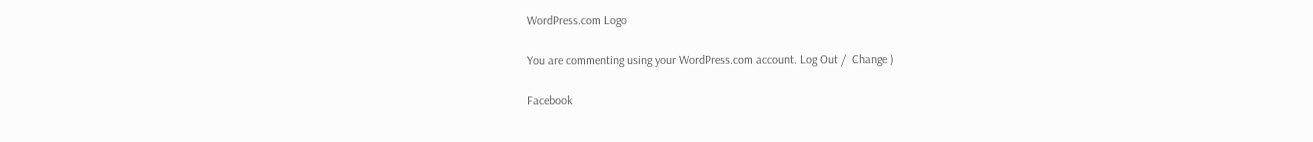WordPress.com Logo

You are commenting using your WordPress.com account. Log Out /  Change )

Facebook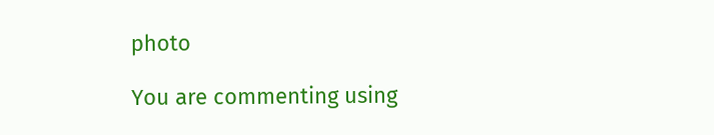photo

You are commenting using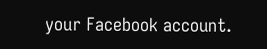your Facebook account.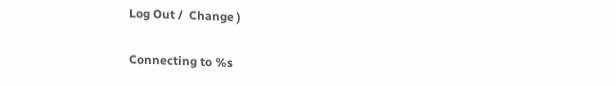Log Out /  Change )

Connecting to %s